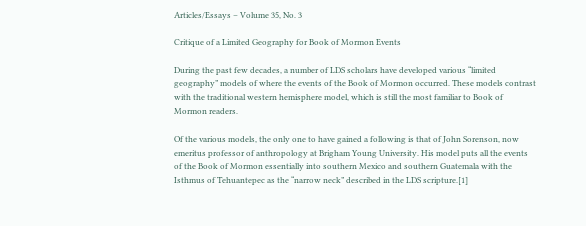Articles/Essays – Volume 35, No. 3

Critique of a Limited Geography for Book of Mormon Events

During the past few decades, a number of LDS scholars have developed various “limited geography” models of where the events of the Book of Mormon occurred. These models contrast with the traditional western hemisphere model, which is still the most familiar to Book of Mormon readers.

Of the various models, the only one to have gained a following is that of John Sorenson, now emeritus professor of anthropology at Brigham Young University. His model puts all the events of the Book of Mormon essentially into southern Mexico and southern Guatemala with the Isthmus of Tehuantepec as the “narrow neck” described in the LDS scripture.[1]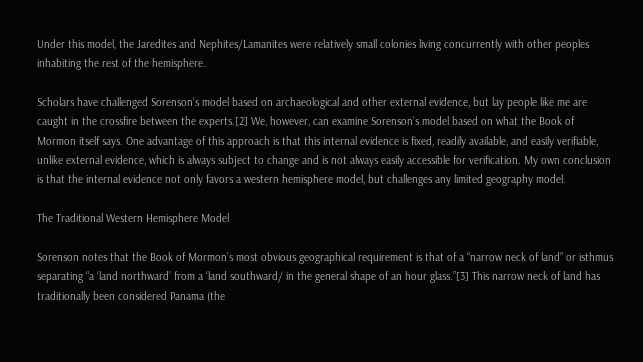Under this model, the Jaredites and Nephites/Lamanites were relatively small colonies living concurrently with other peoples inhabiting the rest of the hemisphere.

Scholars have challenged Sorenson’s model based on archaeological and other external evidence, but lay people like me are caught in the crossfire between the experts.[2] We, however, can examine Sorenson’s model based on what the Book of Mormon itself says. One advantage of this approach is that this internal evidence is fixed, readily available, and easily verifiable, unlike external evidence, which is always subject to change and is not always easily accessible for verification. My own conclusion is that the internal evidence not only favors a western hemisphere model, but challenges any limited geography model.

The Traditional Western Hemisphere Model

Sorenson notes that the Book of Mormon’s most obvious geographical requirement is that of a “narrow neck of land” or isthmus separating “a ‘land northward’ from a ‘land southward/ in the general shape of an hour glass.”[3] This narrow neck of land has traditionally been considered Panama (the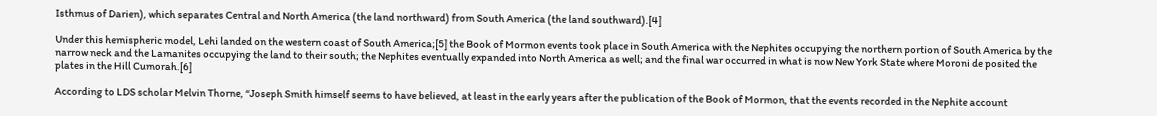Isthmus of Darien), which separates Central and North America (the land northward) from South America (the land southward).[4]

Under this hemispheric model, Lehi landed on the western coast of South America;[5] the Book of Mormon events took place in South America with the Nephites occupying the northern portion of South America by the narrow neck and the Lamanites occupying the land to their south; the Nephites eventually expanded into North America as well; and the final war occurred in what is now New York State where Moroni de posited the plates in the Hill Cumorah.[6]

According to LDS scholar Melvin Thorne, “Joseph Smith himself seems to have believed, at least in the early years after the publication of the Book of Mormon, that the events recorded in the Nephite account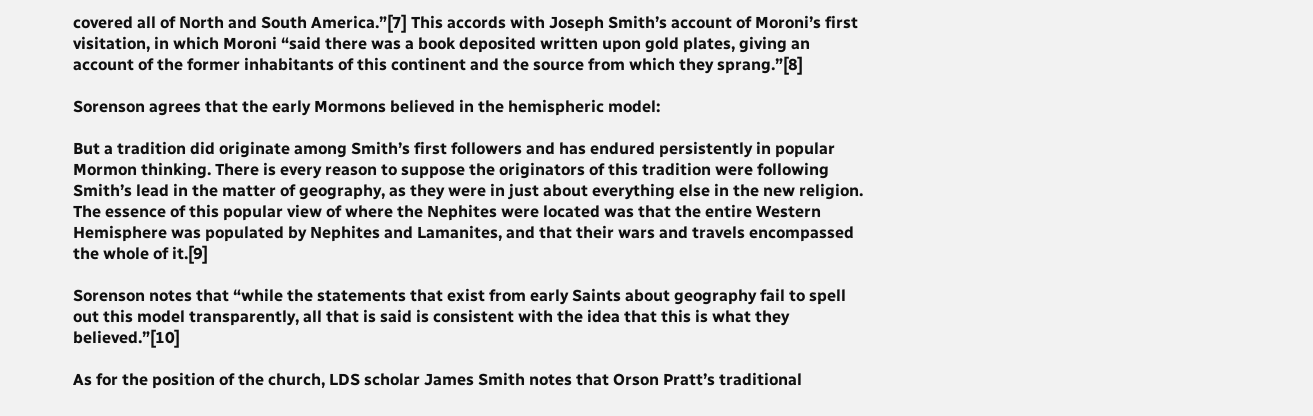covered all of North and South America.”[7] This accords with Joseph Smith’s account of Moroni’s first visitation, in which Moroni “said there was a book deposited written upon gold plates, giving an account of the former inhabitants of this continent and the source from which they sprang.”[8]

Sorenson agrees that the early Mormons believed in the hemispheric model:

But a tradition did originate among Smith’s first followers and has endured persistently in popular Mormon thinking. There is every reason to suppose the originators of this tradition were following Smith’s lead in the matter of geography, as they were in just about everything else in the new religion. The essence of this popular view of where the Nephites were located was that the entire Western Hemisphere was populated by Nephites and Lamanites, and that their wars and travels encompassed the whole of it.[9]

Sorenson notes that “while the statements that exist from early Saints about geography fail to spell out this model transparently, all that is said is consistent with the idea that this is what they believed.”[10]

As for the position of the church, LDS scholar James Smith notes that Orson Pratt’s traditional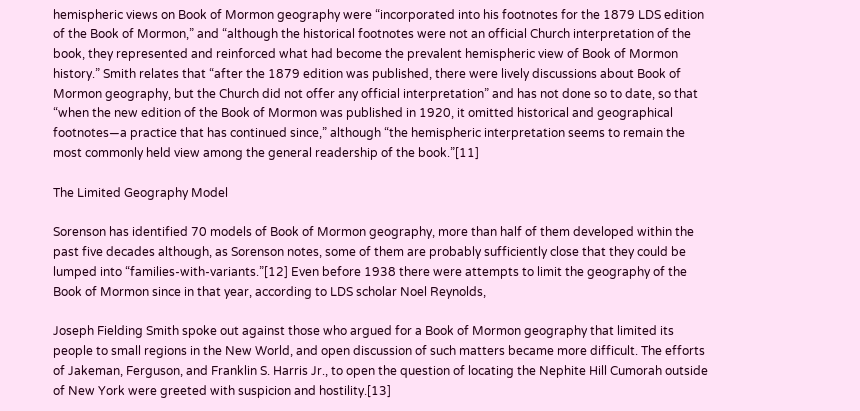hemispheric views on Book of Mormon geography were “incorporated into his footnotes for the 1879 LDS edition of the Book of Mormon,” and “although the historical footnotes were not an official Church interpretation of the book, they represented and reinforced what had become the prevalent hemispheric view of Book of Mormon history.” Smith relates that “after the 1879 edition was published, there were lively discussions about Book of Mormon geography, but the Church did not offer any official interpretation” and has not done so to date, so that “when the new edition of the Book of Mormon was published in 1920, it omitted historical and geographical footnotes—a practice that has continued since,” although “the hemispheric interpretation seems to remain the most commonly held view among the general readership of the book.”[11]

The Limited Geography Model

Sorenson has identified 70 models of Book of Mormon geography, more than half of them developed within the past five decades although, as Sorenson notes, some of them are probably sufficiently close that they could be lumped into “families-with-variants.”[12] Even before 1938 there were attempts to limit the geography of the Book of Mormon since in that year, according to LDS scholar Noel Reynolds,

Joseph Fielding Smith spoke out against those who argued for a Book of Mormon geography that limited its people to small regions in the New World, and open discussion of such matters became more difficult. The efforts of Jakeman, Ferguson, and Franklin S. Harris Jr., to open the question of locating the Nephite Hill Cumorah outside of New York were greeted with suspicion and hostility.[13]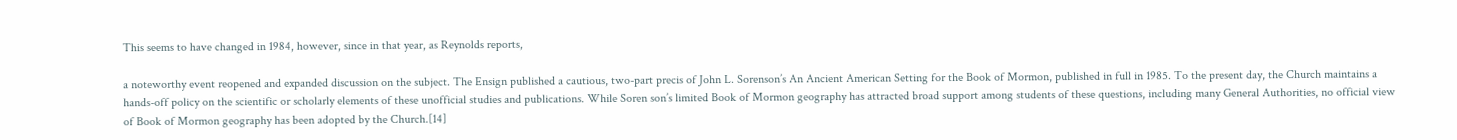This seems to have changed in 1984, however, since in that year, as Reynolds reports,

a noteworthy event reopened and expanded discussion on the subject. The Ensign published a cautious, two-part precis of John L. Sorenson’s An Ancient American Setting for the Book of Mormon, published in full in 1985. To the present day, the Church maintains a hands-off policy on the scientific or scholarly elements of these unofficial studies and publications. While Soren son’s limited Book of Mormon geography has attracted broad support among students of these questions, including many General Authorities, no official view of Book of Mormon geography has been adopted by the Church.[14]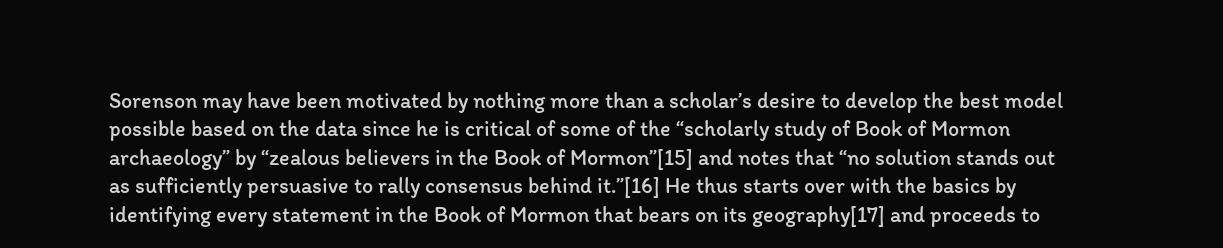Sorenson may have been motivated by nothing more than a scholar’s desire to develop the best model possible based on the data since he is critical of some of the “scholarly study of Book of Mormon archaeology” by “zealous believers in the Book of Mormon”[15] and notes that “no solution stands out as sufficiently persuasive to rally consensus behind it.”[16] He thus starts over with the basics by identifying every statement in the Book of Mormon that bears on its geography[17] and proceeds to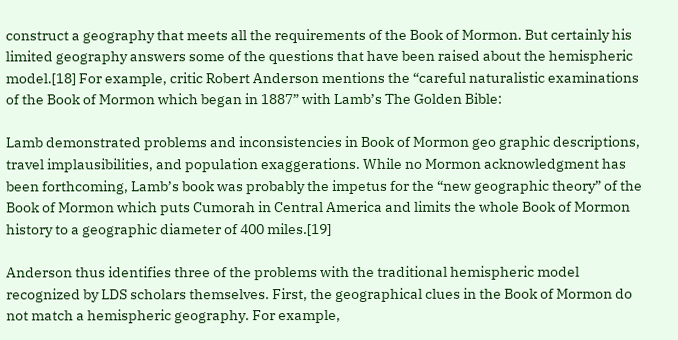construct a geography that meets all the requirements of the Book of Mormon. But certainly his limited geography answers some of the questions that have been raised about the hemispheric model.[18] For example, critic Robert Anderson mentions the “careful naturalistic examinations of the Book of Mormon which began in 1887” with Lamb’s The Golden Bible:

Lamb demonstrated problems and inconsistencies in Book of Mormon geo graphic descriptions, travel implausibilities, and population exaggerations. While no Mormon acknowledgment has been forthcoming, Lamb’s book was probably the impetus for the “new geographic theory” of the Book of Mormon which puts Cumorah in Central America and limits the whole Book of Mormon history to a geographic diameter of 400 miles.[19]

Anderson thus identifies three of the problems with the traditional hemispheric model recognized by LDS scholars themselves. First, the geographical clues in the Book of Mormon do not match a hemispheric geography. For example,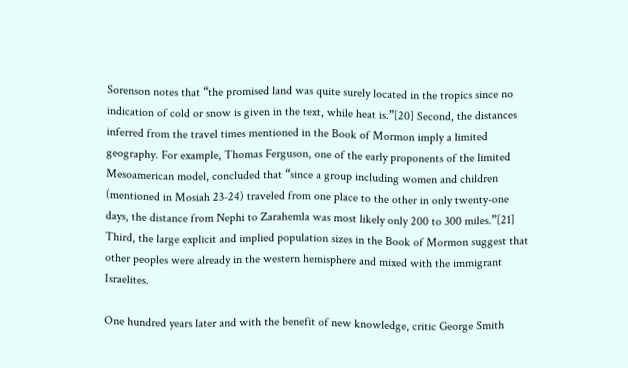Sorenson notes that “the promised land was quite surely located in the tropics since no indication of cold or snow is given in the text, while heat is.”[20] Second, the distances inferred from the travel times mentioned in the Book of Mormon imply a limited geography. For example, Thomas Ferguson, one of the early proponents of the limited Mesoamerican model, concluded that “since a group including women and children (mentioned in Mosiah 23-24) traveled from one place to the other in only twenty-one days, the distance from Nephi to Zarahemla was most likely only 200 to 300 miles.”[21] Third, the large explicit and implied population sizes in the Book of Mormon suggest that other peoples were already in the western hemisphere and mixed with the immigrant Israelites.

One hundred years later and with the benefit of new knowledge, critic George Smith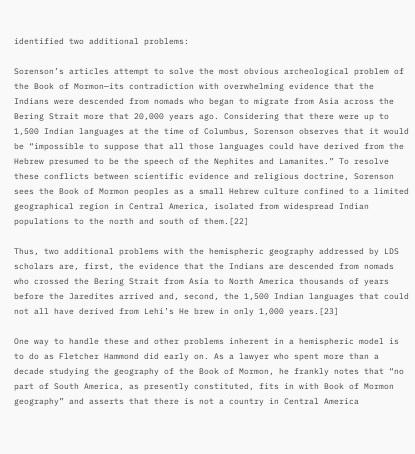identified two additional problems:

Sorenson’s articles attempt to solve the most obvious archeological problem of the Book of Mormon—its contradiction with overwhelming evidence that the Indians were descended from nomads who began to migrate from Asia across the Bering Strait more that 20,000 years ago. Considering that there were up to 1,500 Indian languages at the time of Columbus, Sorenson observes that it would be “impossible to suppose that all those languages could have derived from the Hebrew presumed to be the speech of the Nephites and Lamanites.” To resolve these conflicts between scientific evidence and religious doctrine, Sorenson sees the Book of Mormon peoples as a small Hebrew culture confined to a limited geographical region in Central America, isolated from widespread Indian populations to the north and south of them.[22]

Thus, two additional problems with the hemispheric geography addressed by LDS scholars are, first, the evidence that the Indians are descended from nomads who crossed the Bering Strait from Asia to North America thousands of years before the Jaredites arrived and, second, the 1,500 Indian languages that could not all have derived from Lehi’s He brew in only 1,000 years.[23]

One way to handle these and other problems inherent in a hemispheric model is to do as Fletcher Hammond did early on. As a lawyer who spent more than a decade studying the geography of the Book of Mormon, he frankly notes that “no part of South America, as presently constituted, fits in with Book of Mormon geography” and asserts that there is not a country in Central America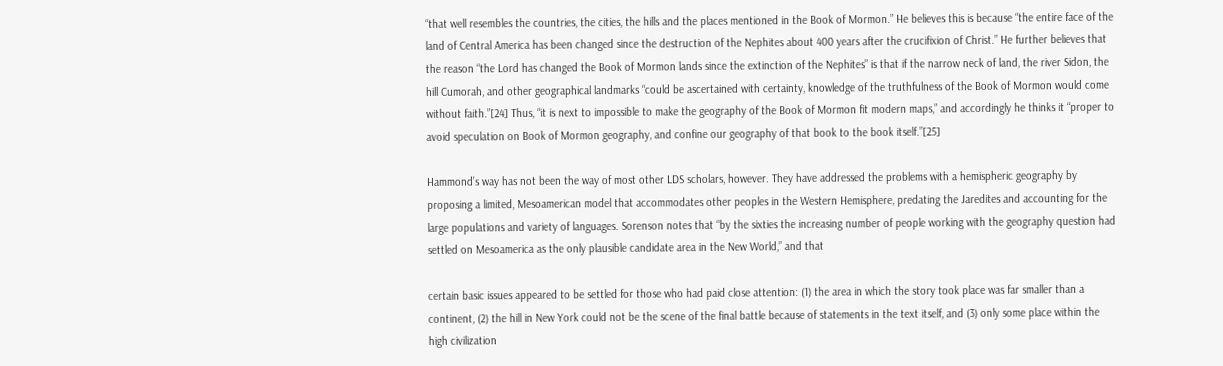“that well resembles the countries, the cities, the hills and the places mentioned in the Book of Mormon.” He believes this is because “the entire face of the land of Central America has been changed since the destruction of the Nephites about 400 years after the crucifixion of Christ.” He further believes that the reason “the Lord has changed the Book of Mormon lands since the extinction of the Nephites” is that if the narrow neck of land, the river Sidon, the hill Cumorah, and other geographical landmarks “could be ascertained with certainty, knowledge of the truthfulness of the Book of Mormon would come without faith.”[24] Thus, “it is next to impossible to make the geography of the Book of Mormon fit modern maps,” and accordingly he thinks it “proper to avoid speculation on Book of Mormon geography, and confine our geography of that book to the book itself.”[25]

Hammond’s way has not been the way of most other LDS scholars, however. They have addressed the problems with a hemispheric geography by proposing a limited, Mesoamerican model that accommodates other peoples in the Western Hemisphere, predating the Jaredites and accounting for the large populations and variety of languages. Sorenson notes that “by the sixties the increasing number of people working with the geography question had settled on Mesoamerica as the only plausible candidate area in the New World,” and that

certain basic issues appeared to be settled for those who had paid close attention: (1) the area in which the story took place was far smaller than a continent, (2) the hill in New York could not be the scene of the final battle because of statements in the text itself, and (3) only some place within the high civilization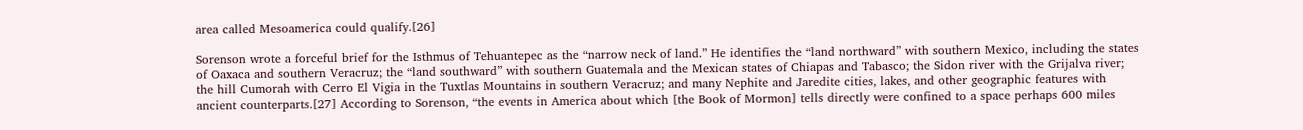area called Mesoamerica could qualify.[26]

Sorenson wrote a forceful brief for the Isthmus of Tehuantepec as the “narrow neck of land.” He identifies the “land northward” with southern Mexico, including the states of Oaxaca and southern Veracruz; the “land southward” with southern Guatemala and the Mexican states of Chiapas and Tabasco; the Sidon river with the Grijalva river; the hill Cumorah with Cerro El Vigia in the Tuxtlas Mountains in southern Veracruz; and many Nephite and Jaredite cities, lakes, and other geographic features with ancient counterparts.[27] According to Sorenson, “the events in America about which [the Book of Mormon] tells directly were confined to a space perhaps 600 miles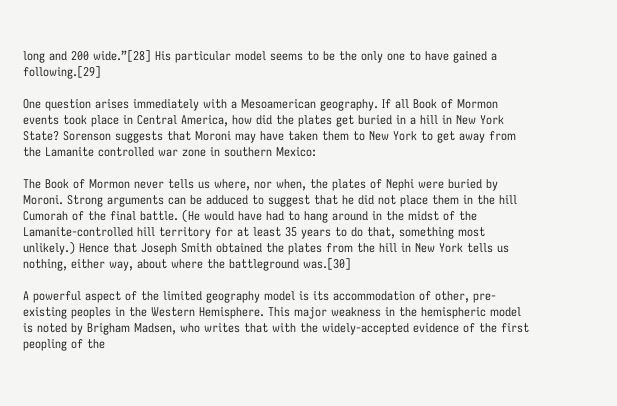long and 200 wide.”[28] His particular model seems to be the only one to have gained a following.[29]

One question arises immediately with a Mesoamerican geography. If all Book of Mormon events took place in Central America, how did the plates get buried in a hill in New York State? Sorenson suggests that Moroni may have taken them to New York to get away from the Lamanite controlled war zone in southern Mexico:

The Book of Mormon never tells us where, nor when, the plates of Nephi were buried by Moroni. Strong arguments can be adduced to suggest that he did not place them in the hill Cumorah of the final battle. (He would have had to hang around in the midst of the Lamanite-controlled hill territory for at least 35 years to do that, something most unlikely.) Hence that Joseph Smith obtained the plates from the hill in New York tells us nothing, either way, about where the battleground was.[30]

A powerful aspect of the limited geography model is its accommodation of other, pre-existing peoples in the Western Hemisphere. This major weakness in the hemispheric model is noted by Brigham Madsen, who writes that with the widely-accepted evidence of the first peopling of the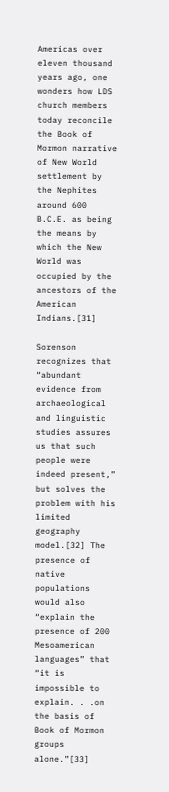Americas over eleven thousand years ago, one wonders how LDS church members today reconcile the Book of Mormon narrative of New World settlement by the Nephites around 600 B.C.E. as being the means by which the New World was occupied by the ancestors of the American Indians.[31]

Sorenson recognizes that “abundant evidence from archaeological and linguistic studies assures us that such people were indeed present,” but solves the problem with his limited geography model.[32] The presence of native populations would also “explain the presence of 200 Mesoamerican languages” that “it is impossible to explain. . .on the basis of Book of Mormon groups alone.”[33]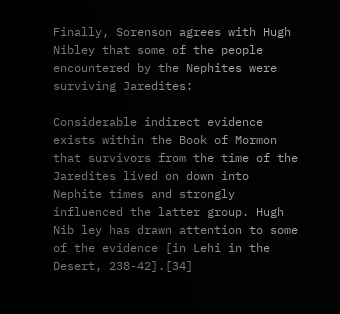Finally, Sorenson agrees with Hugh Nibley that some of the people encountered by the Nephites were surviving Jaredites:

Considerable indirect evidence exists within the Book of Mormon that survivors from the time of the Jaredites lived on down into Nephite times and strongly influenced the latter group. Hugh Nib ley has drawn attention to some of the evidence [in Lehi in the Desert, 238-42].[34]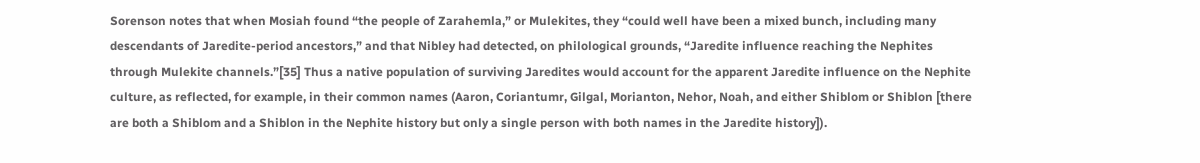Sorenson notes that when Mosiah found “the people of Zarahemla,” or Mulekites, they “could well have been a mixed bunch, including many descendants of Jaredite-period ancestors,” and that Nibley had detected, on philological grounds, “Jaredite influence reaching the Nephites through Mulekite channels.”[35] Thus a native population of surviving Jaredites would account for the apparent Jaredite influence on the Nephite culture, as reflected, for example, in their common names (Aaron, Coriantumr, Gilgal, Morianton, Nehor, Noah, and either Shiblom or Shiblon [there are both a Shiblom and a Shiblon in the Nephite history but only a single person with both names in the Jaredite history]).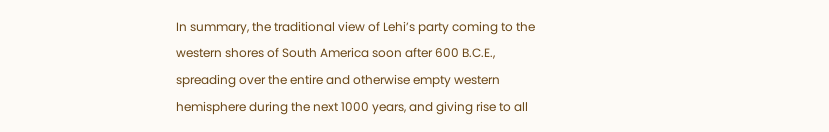In summary, the traditional view of Lehi’s party coming to the western shores of South America soon after 600 B.C.E., spreading over the entire and otherwise empty western hemisphere during the next 1000 years, and giving rise to all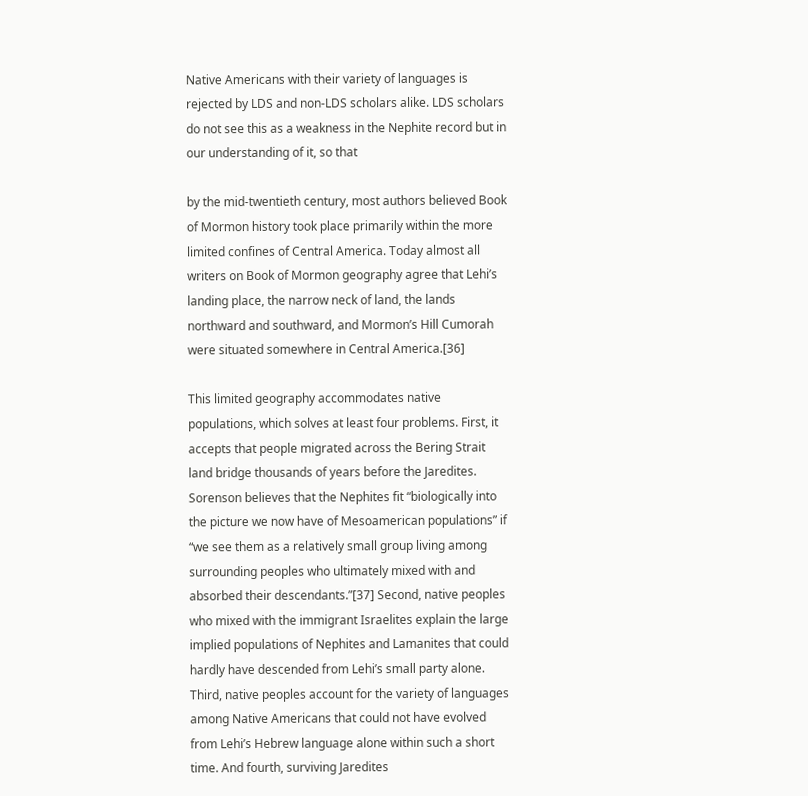Native Americans with their variety of languages is rejected by LDS and non-LDS scholars alike. LDS scholars do not see this as a weakness in the Nephite record but in our understanding of it, so that

by the mid-twentieth century, most authors believed Book of Mormon history took place primarily within the more limited confines of Central America. Today almost all writers on Book of Mormon geography agree that Lehi’s landing place, the narrow neck of land, the lands northward and southward, and Mormon’s Hill Cumorah were situated somewhere in Central America.[36]

This limited geography accommodates native populations, which solves at least four problems. First, it accepts that people migrated across the Bering Strait land bridge thousands of years before the Jaredites. Sorenson believes that the Nephites fit “biologically into the picture we now have of Mesoamerican populations” if “we see them as a relatively small group living among surrounding peoples who ultimately mixed with and absorbed their descendants.”[37] Second, native peoples who mixed with the immigrant Israelites explain the large implied populations of Nephites and Lamanites that could hardly have descended from Lehi’s small party alone. Third, native peoples account for the variety of languages among Native Americans that could not have evolved from Lehi’s Hebrew language alone within such a short time. And fourth, surviving Jaredites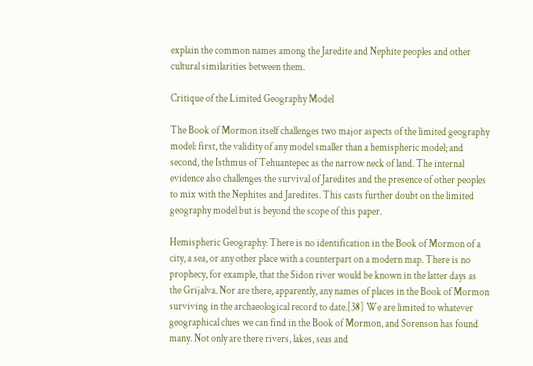explain the common names among the Jaredite and Nephite peoples and other cultural similarities between them.

Critique of the Limited Geography Model

The Book of Mormon itself challenges two major aspects of the limited geography model: first, the validity of any model smaller than a hemispheric model; and second, the Isthmus of Tehuantepec as the narrow neck of land. The internal evidence also challenges the survival of Jaredites and the presence of other peoples to mix with the Nephites and Jaredites. This casts further doubt on the limited geography model but is beyond the scope of this paper.

Hemispheric Geography: There is no identification in the Book of Mormon of a city, a sea, or any other place with a counterpart on a modern map. There is no prophecy, for example, that the Sidon river would be known in the latter days as the Grijalva. Nor are there, apparently, any names of places in the Book of Mormon surviving in the archaeological record to date.[38] We are limited to whatever geographical clues we can find in the Book of Mormon, and Sorenson has found many. Not only are there rivers, lakes, seas and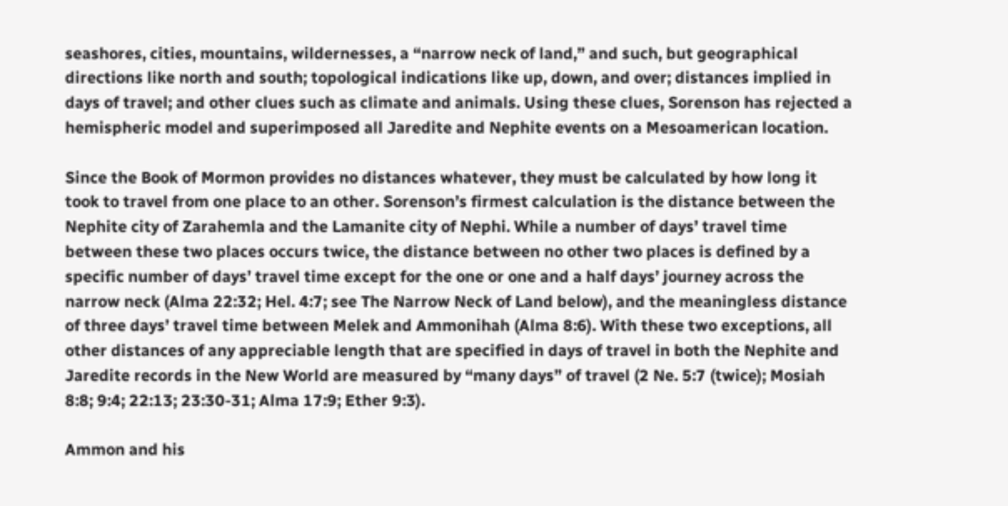seashores, cities, mountains, wildernesses, a “narrow neck of land,” and such, but geographical directions like north and south; topological indications like up, down, and over; distances implied in days of travel; and other clues such as climate and animals. Using these clues, Sorenson has rejected a hemispheric model and superimposed all Jaredite and Nephite events on a Mesoamerican location.

Since the Book of Mormon provides no distances whatever, they must be calculated by how long it took to travel from one place to an other. Sorenson’s firmest calculation is the distance between the Nephite city of Zarahemla and the Lamanite city of Nephi. While a number of days’ travel time between these two places occurs twice, the distance between no other two places is defined by a specific number of days’ travel time except for the one or one and a half days’ journey across the narrow neck (Alma 22:32; Hel. 4:7; see The Narrow Neck of Land below), and the meaningless distance of three days’ travel time between Melek and Ammonihah (Alma 8:6). With these two exceptions, all other distances of any appreciable length that are specified in days of travel in both the Nephite and Jaredite records in the New World are measured by “many days” of travel (2 Ne. 5:7 (twice); Mosiah 8:8; 9:4; 22:13; 23:30-31; Alma 17:9; Ether 9:3).

Ammon and his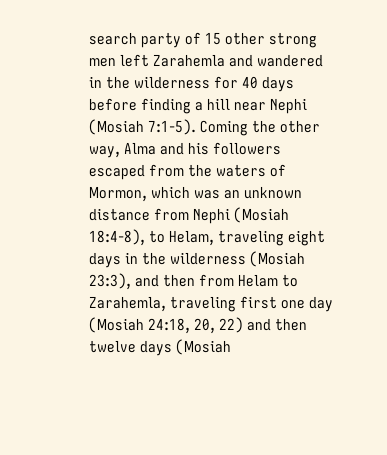search party of 15 other strong men left Zarahemla and wandered in the wilderness for 40 days before finding a hill near Nephi (Mosiah 7:1-5). Coming the other way, Alma and his followers escaped from the waters of Mormon, which was an unknown distance from Nephi (Mosiah 18:4-8), to Helam, traveling eight days in the wilderness (Mosiah 23:3), and then from Helam to Zarahemla, traveling first one day (Mosiah 24:18, 20, 22) and then twelve days (Mosiah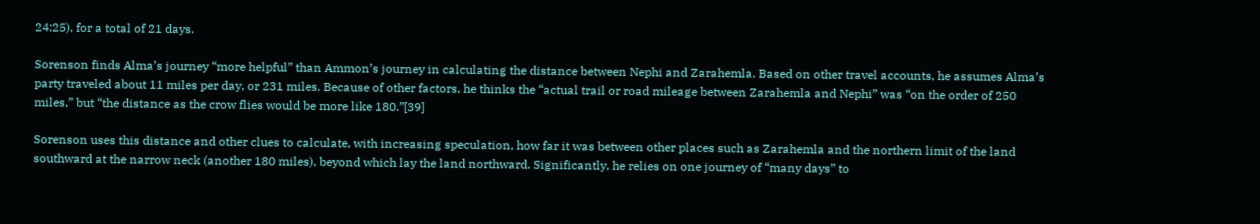24:25), for a total of 21 days.

Sorenson finds Alma’s journey “more helpful” than Ammon’s journey in calculating the distance between Nephi and Zarahemla. Based on other travel accounts, he assumes Alma’s party traveled about 11 miles per day, or 231 miles. Because of other factors, he thinks the “actual trail or road mileage between Zarahemla and Nephi” was “on the order of 250 miles,” but “the distance as the crow flies would be more like 180.”[39]

Sorenson uses this distance and other clues to calculate, with increasing speculation, how far it was between other places such as Zarahemla and the northern limit of the land southward at the narrow neck (another 180 miles), beyond which lay the land northward. Significantly, he relies on one journey of “many days” to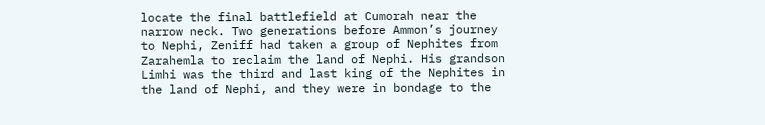locate the final battlefield at Cumorah near the narrow neck. Two generations before Ammon’s journey to Nephi, Zeniff had taken a group of Nephites from Zarahemla to reclaim the land of Nephi. His grandson Limhi was the third and last king of the Nephites in the land of Nephi, and they were in bondage to the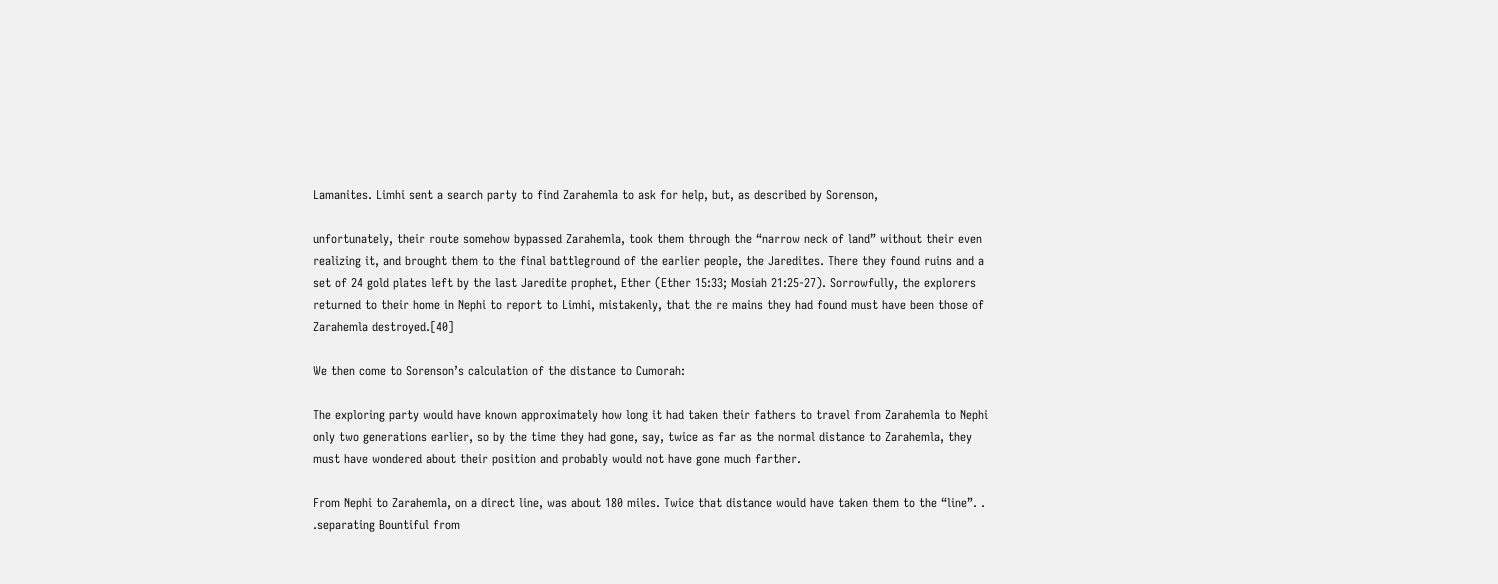Lamanites. Limhi sent a search party to find Zarahemla to ask for help, but, as described by Sorenson,

unfortunately, their route somehow bypassed Zarahemla, took them through the “narrow neck of land” without their even realizing it, and brought them to the final battleground of the earlier people, the Jaredites. There they found ruins and a set of 24 gold plates left by the last Jaredite prophet, Ether (Ether 15:33; Mosiah 21:25-27). Sorrowfully, the explorers returned to their home in Nephi to report to Limhi, mistakenly, that the re mains they had found must have been those of Zarahemla destroyed.[40]

We then come to Sorenson’s calculation of the distance to Cumorah:

The exploring party would have known approximately how long it had taken their fathers to travel from Zarahemla to Nephi only two generations earlier, so by the time they had gone, say, twice as far as the normal distance to Zarahemla, they must have wondered about their position and probably would not have gone much farther.

From Nephi to Zarahemla, on a direct line, was about 180 miles. Twice that distance would have taken them to the “line”. . .separating Bountiful from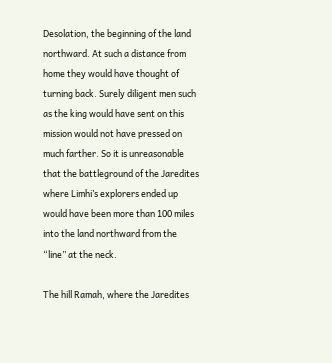Desolation, the beginning of the land northward. At such a distance from home they would have thought of turning back. Surely diligent men such as the king would have sent on this mission would not have pressed on much farther. So it is unreasonable that the battleground of the Jaredites where Limhi’s explorers ended up would have been more than 100 miles into the land northward from the “line” at the neck.

The hill Ramah, where the Jaredites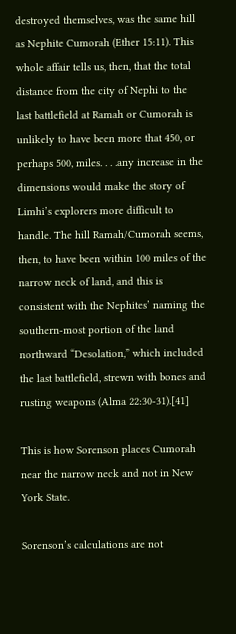destroyed themselves, was the same hill as Nephite Cumorah (Ether 15:11). This whole affair tells us, then, that the total distance from the city of Nephi to the last battlefield at Ramah or Cumorah is unlikely to have been more that 450, or perhaps 500, miles. . . .any increase in the dimensions would make the story of Limhi’s explorers more difficult to handle. The hill Ramah/Cumorah seems, then, to have been within 100 miles of the narrow neck of land, and this is consistent with the Nephites’ naming the southern-most portion of the land northward “Desolation,” which included the last battlefield, strewn with bones and rusting weapons (Alma 22:30-31).[41]

This is how Sorenson places Cumorah near the narrow neck and not in New York State.

Sorenson’s calculations are not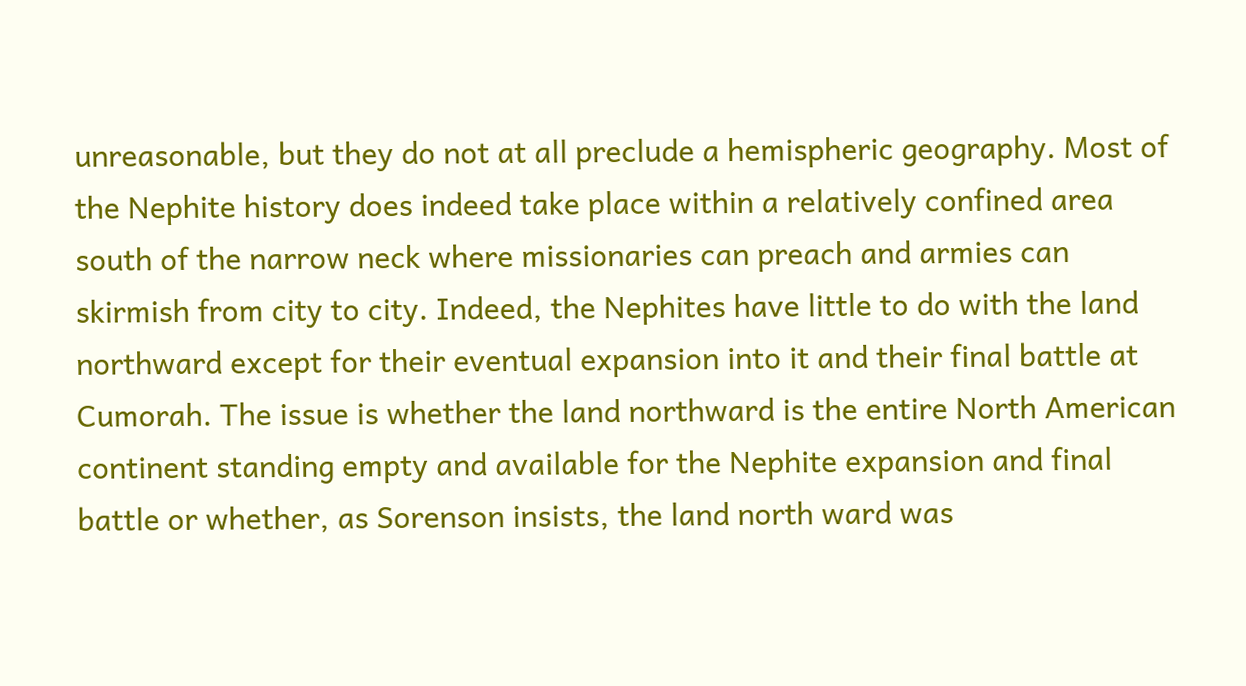unreasonable, but they do not at all preclude a hemispheric geography. Most of the Nephite history does indeed take place within a relatively confined area south of the narrow neck where missionaries can preach and armies can skirmish from city to city. Indeed, the Nephites have little to do with the land northward except for their eventual expansion into it and their final battle at Cumorah. The issue is whether the land northward is the entire North American continent standing empty and available for the Nephite expansion and final battle or whether, as Sorenson insists, the land north ward was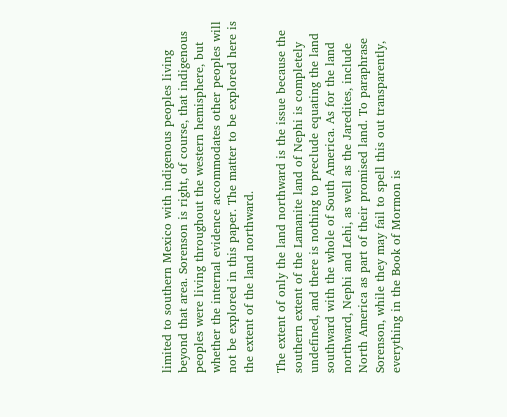limited to southern Mexico with indigenous peoples living beyond that area. Sorenson is right, of course, that indigenous peoples were living throughout the western hemisphere, but whether the internal evidence accommodates other peoples will not be explored in this paper. The matter to be explored here is the extent of the land northward.

The extent of only the land northward is the issue because the southern extent of the Lamanite land of Nephi is completely undefined, and there is nothing to preclude equating the land southward with the whole of South America. As for the land northward, Nephi and Lehi, as well as the Jaredites, include North America as part of their promised land. To paraphrase Sorenson, while they may fail to spell this out transparently, everything in the Book of Mormon is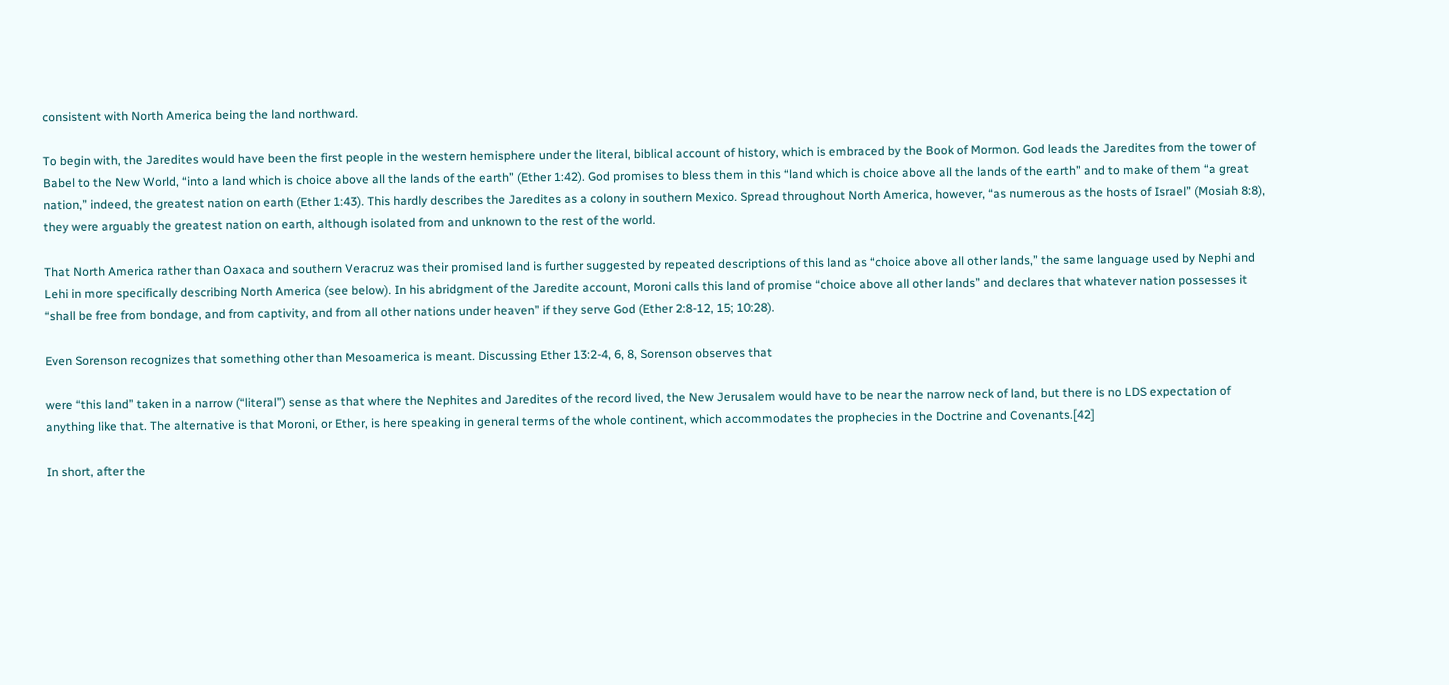consistent with North America being the land northward.

To begin with, the Jaredites would have been the first people in the western hemisphere under the literal, biblical account of history, which is embraced by the Book of Mormon. God leads the Jaredites from the tower of Babel to the New World, “into a land which is choice above all the lands of the earth” (Ether 1:42). God promises to bless them in this “land which is choice above all the lands of the earth” and to make of them “a great nation,” indeed, the greatest nation on earth (Ether 1:43). This hardly describes the Jaredites as a colony in southern Mexico. Spread throughout North America, however, “as numerous as the hosts of Israel” (Mosiah 8:8), they were arguably the greatest nation on earth, although isolated from and unknown to the rest of the world.

That North America rather than Oaxaca and southern Veracruz was their promised land is further suggested by repeated descriptions of this land as “choice above all other lands,” the same language used by Nephi and Lehi in more specifically describing North America (see below). In his abridgment of the Jaredite account, Moroni calls this land of promise “choice above all other lands” and declares that whatever nation possesses it “shall be free from bondage, and from captivity, and from all other nations under heaven” if they serve God (Ether 2:8-12, 15; 10:28).

Even Sorenson recognizes that something other than Mesoamerica is meant. Discussing Ether 13:2-4, 6, 8, Sorenson observes that

were “this land” taken in a narrow (“literal”) sense as that where the Nephites and Jaredites of the record lived, the New Jerusalem would have to be near the narrow neck of land, but there is no LDS expectation of anything like that. The alternative is that Moroni, or Ether, is here speaking in general terms of the whole continent, which accommodates the prophecies in the Doctrine and Covenants.[42]

In short, after the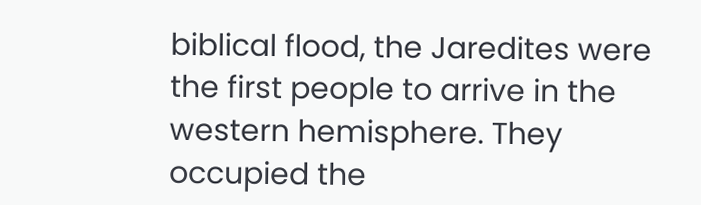biblical flood, the Jaredites were the first people to arrive in the western hemisphere. They occupied the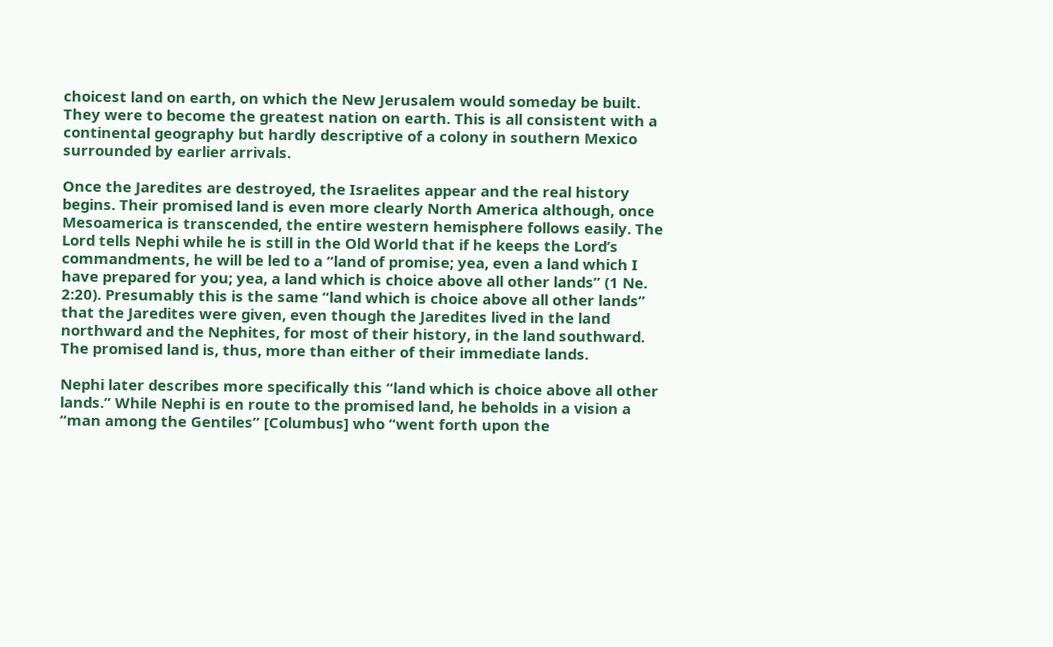choicest land on earth, on which the New Jerusalem would someday be built. They were to become the greatest nation on earth. This is all consistent with a continental geography but hardly descriptive of a colony in southern Mexico surrounded by earlier arrivals.

Once the Jaredites are destroyed, the Israelites appear and the real history begins. Their promised land is even more clearly North America although, once Mesoamerica is transcended, the entire western hemisphere follows easily. The Lord tells Nephi while he is still in the Old World that if he keeps the Lord’s commandments, he will be led to a “land of promise; yea, even a land which I have prepared for you; yea, a land which is choice above all other lands” (1 Ne. 2:20). Presumably this is the same “land which is choice above all other lands” that the Jaredites were given, even though the Jaredites lived in the land northward and the Nephites, for most of their history, in the land southward. The promised land is, thus, more than either of their immediate lands.

Nephi later describes more specifically this “land which is choice above all other lands.” While Nephi is en route to the promised land, he beholds in a vision a “man among the Gentiles” [Columbus] who “went forth upon the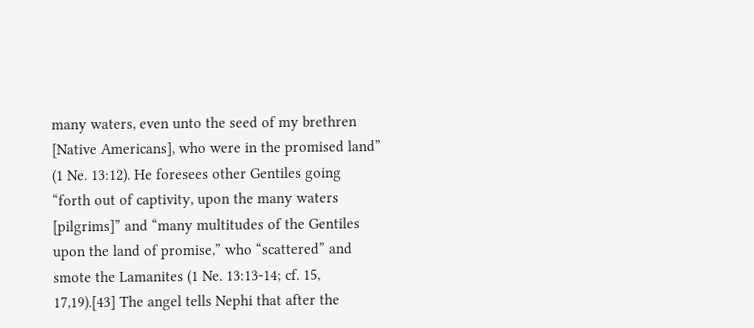many waters, even unto the seed of my brethren [Native Americans], who were in the promised land” (1 Ne. 13:12). He foresees other Gentiles going “forth out of captivity, upon the many waters [pilgrims]” and “many multitudes of the Gentiles upon the land of promise,” who “scattered” and smote the Lamanites (1 Ne. 13:13-14; cf. 15, 17,19).[43] The angel tells Nephi that after the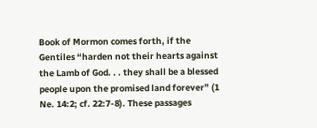Book of Mormon comes forth, if the Gentiles “harden not their hearts against the Lamb of God. . . they shall be a blessed people upon the promised land forever” (1 Ne. 14:2; cf. 22:7-8). These passages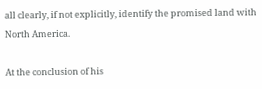all clearly, if not explicitly, identify the promised land with North America.

At the conclusion of his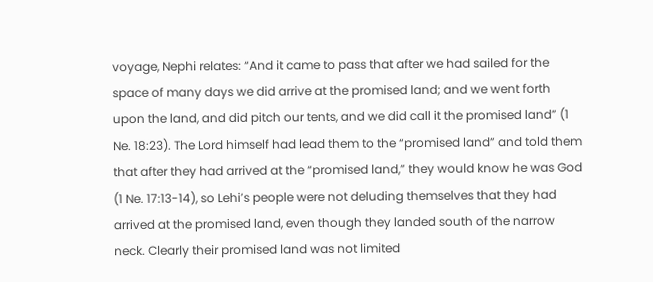voyage, Nephi relates: “And it came to pass that after we had sailed for the space of many days we did arrive at the promised land; and we went forth upon the land, and did pitch our tents, and we did call it the promised land” (1 Ne. 18:23). The Lord himself had lead them to the “promised land” and told them that after they had arrived at the “promised land,” they would know he was God (1 Ne. 17:13-14), so Lehi’s people were not deluding themselves that they had arrived at the promised land, even though they landed south of the narrow neck. Clearly their promised land was not limited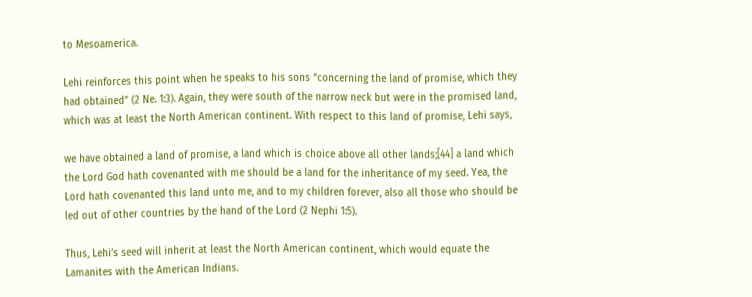to Mesoamerica.

Lehi reinforces this point when he speaks to his sons “concerning the land of promise, which they had obtained” (2 Ne. 1:3). Again, they were south of the narrow neck but were in the promised land, which was at least the North American continent. With respect to this land of promise, Lehi says,

we have obtained a land of promise, a land which is choice above all other lands;[44] a land which the Lord God hath covenanted with me should be a land for the inheritance of my seed. Yea, the Lord hath covenanted this land unto me, and to my children forever, also all those who should be led out of other countries by the hand of the Lord (2 Nephi 1:5).

Thus, Lehi’s seed will inherit at least the North American continent, which would equate the Lamanites with the American Indians.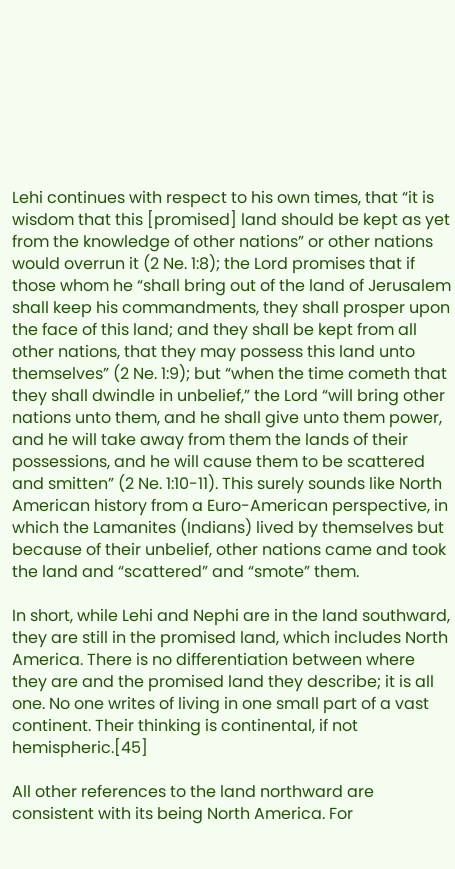Lehi continues with respect to his own times, that “it is wisdom that this [promised] land should be kept as yet from the knowledge of other nations” or other nations would overrun it (2 Ne. 1:8); the Lord promises that if those whom he “shall bring out of the land of Jerusalem shall keep his commandments, they shall prosper upon the face of this land; and they shall be kept from all other nations, that they may possess this land unto themselves” (2 Ne. 1:9); but “when the time cometh that they shall dwindle in unbelief,” the Lord “will bring other nations unto them, and he shall give unto them power, and he will take away from them the lands of their possessions, and he will cause them to be scattered and smitten” (2 Ne. 1:10-11). This surely sounds like North American history from a Euro-American perspective, in which the Lamanites (Indians) lived by themselves but because of their unbelief, other nations came and took the land and “scattered” and “smote” them.

In short, while Lehi and Nephi are in the land southward, they are still in the promised land, which includes North America. There is no differentiation between where they are and the promised land they describe; it is all one. No one writes of living in one small part of a vast continent. Their thinking is continental, if not hemispheric.[45]

All other references to the land northward are consistent with its being North America. For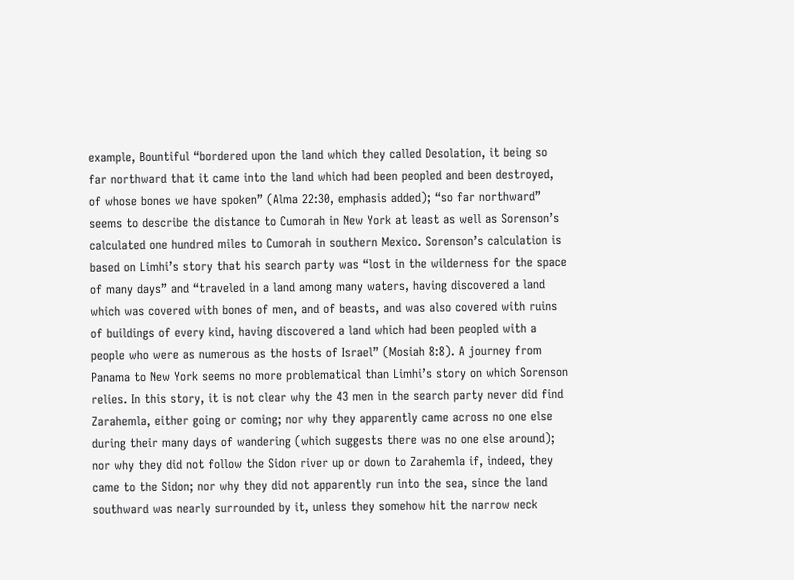example, Bountiful “bordered upon the land which they called Desolation, it being so far northward that it came into the land which had been peopled and been destroyed, of whose bones we have spoken” (Alma 22:30, emphasis added); “so far northward” seems to describe the distance to Cumorah in New York at least as well as Sorenson’s calculated one hundred miles to Cumorah in southern Mexico. Sorenson’s calculation is based on Limhi’s story that his search party was “lost in the wilderness for the space of many days” and “traveled in a land among many waters, having discovered a land which was covered with bones of men, and of beasts, and was also covered with ruins of buildings of every kind, having discovered a land which had been peopled with a people who were as numerous as the hosts of Israel” (Mosiah 8:8). A journey from Panama to New York seems no more problematical than Limhi’s story on which Sorenson relies. In this story, it is not clear why the 43 men in the search party never did find Zarahemla, either going or coming; nor why they apparently came across no one else during their many days of wandering (which suggests there was no one else around); nor why they did not follow the Sidon river up or down to Zarahemla if, indeed, they came to the Sidon; nor why they did not apparently run into the sea, since the land southward was nearly surrounded by it, unless they somehow hit the narrow neck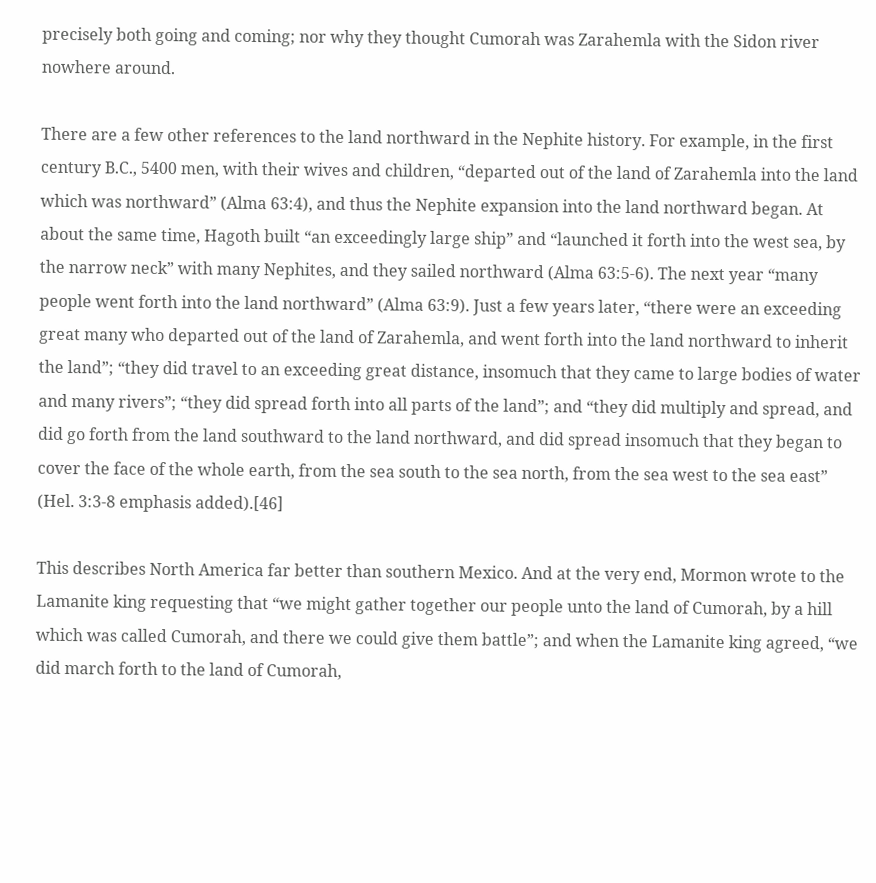precisely both going and coming; nor why they thought Cumorah was Zarahemla with the Sidon river nowhere around.

There are a few other references to the land northward in the Nephite history. For example, in the first century B.C., 5400 men, with their wives and children, “departed out of the land of Zarahemla into the land which was northward” (Alma 63:4), and thus the Nephite expansion into the land northward began. At about the same time, Hagoth built “an exceedingly large ship” and “launched it forth into the west sea, by the narrow neck” with many Nephites, and they sailed northward (Alma 63:5-6). The next year “many people went forth into the land northward” (Alma 63:9). Just a few years later, “there were an exceeding great many who departed out of the land of Zarahemla, and went forth into the land northward to inherit the land”; “they did travel to an exceeding great distance, insomuch that they came to large bodies of water and many rivers”; “they did spread forth into all parts of the land”; and “they did multiply and spread, and did go forth from the land southward to the land northward, and did spread insomuch that they began to cover the face of the whole earth, from the sea south to the sea north, from the sea west to the sea east” (Hel. 3:3-8 emphasis added).[46]

This describes North America far better than southern Mexico. And at the very end, Mormon wrote to the Lamanite king requesting that “we might gather together our people unto the land of Cumorah, by a hill which was called Cumorah, and there we could give them battle”; and when the Lamanite king agreed, “we did march forth to the land of Cumorah,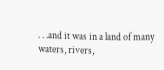. . .and it was in a land of many waters, rivers,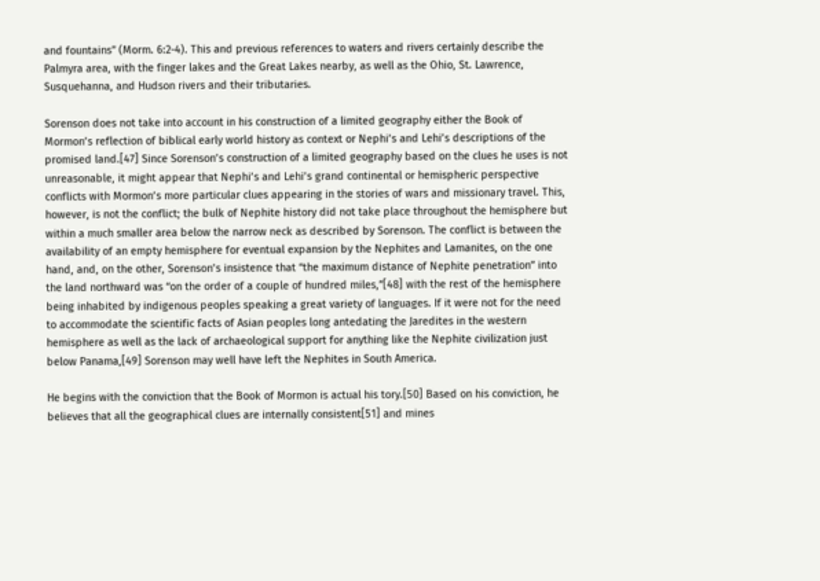and fountains” (Morm. 6:2-4). This and previous references to waters and rivers certainly describe the Palmyra area, with the finger lakes and the Great Lakes nearby, as well as the Ohio, St. Lawrence, Susquehanna, and Hudson rivers and their tributaries.

Sorenson does not take into account in his construction of a limited geography either the Book of Mormon’s reflection of biblical early world history as context or Nephi’s and Lehi’s descriptions of the promised land.[47] Since Sorenson’s construction of a limited geography based on the clues he uses is not unreasonable, it might appear that Nephi’s and Lehi’s grand continental or hemispheric perspective conflicts with Mormon’s more particular clues appearing in the stories of wars and missionary travel. This, however, is not the conflict; the bulk of Nephite history did not take place throughout the hemisphere but within a much smaller area below the narrow neck as described by Sorenson. The conflict is between the availability of an empty hemisphere for eventual expansion by the Nephites and Lamanites, on the one hand, and, on the other, Sorenson’s insistence that “the maximum distance of Nephite penetration” into the land northward was “on the order of a couple of hundred miles,”[48] with the rest of the hemisphere being inhabited by indigenous peoples speaking a great variety of languages. If it were not for the need to accommodate the scientific facts of Asian peoples long antedating the Jaredites in the western hemisphere as well as the lack of archaeological support for anything like the Nephite civilization just below Panama,[49] Sorenson may well have left the Nephites in South America.

He begins with the conviction that the Book of Mormon is actual his tory.[50] Based on his conviction, he believes that all the geographical clues are internally consistent[51] and mines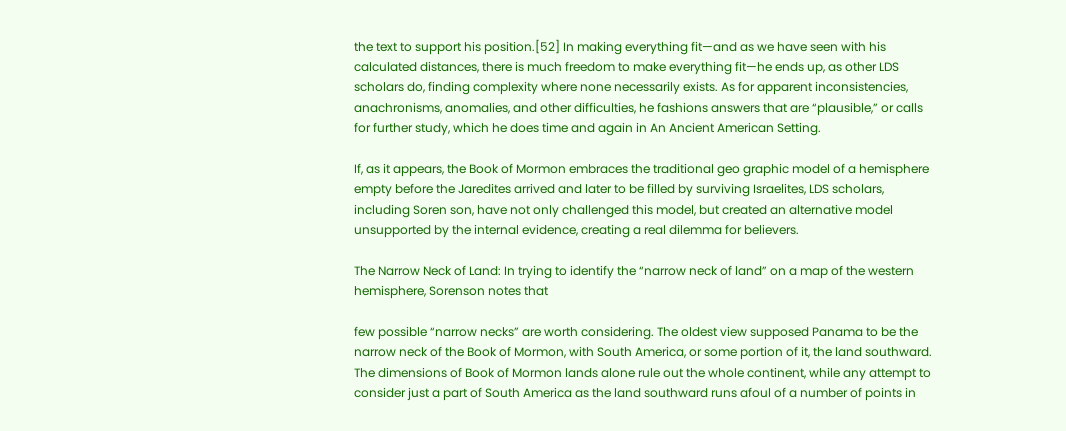the text to support his position.[52] In making everything fit—and as we have seen with his calculated distances, there is much freedom to make everything fit—he ends up, as other LDS scholars do, finding complexity where none necessarily exists. As for apparent inconsistencies, anachronisms, anomalies, and other difficulties, he fashions answers that are “plausible,” or calls for further study, which he does time and again in An Ancient American Setting.

If, as it appears, the Book of Mormon embraces the traditional geo graphic model of a hemisphere empty before the Jaredites arrived and later to be filled by surviving Israelites, LDS scholars, including Soren son, have not only challenged this model, but created an alternative model unsupported by the internal evidence, creating a real dilemma for believers.

The Narrow Neck of Land: In trying to identify the “narrow neck of land” on a map of the western hemisphere, Sorenson notes that

few possible “narrow necks” are worth considering. The oldest view supposed Panama to be the narrow neck of the Book of Mormon, with South America, or some portion of it, the land southward. The dimensions of Book of Mormon lands alone rule out the whole continent, while any attempt to consider just a part of South America as the land southward runs afoul of a number of points in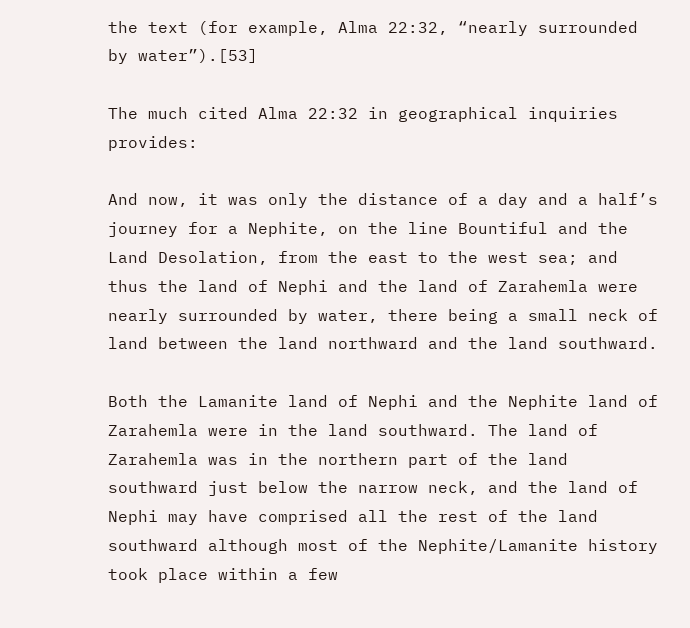the text (for example, Alma 22:32, “nearly surrounded by water”).[53]

The much cited Alma 22:32 in geographical inquiries provides:

And now, it was only the distance of a day and a half’s journey for a Nephite, on the line Bountiful and the Land Desolation, from the east to the west sea; and thus the land of Nephi and the land of Zarahemla were nearly surrounded by water, there being a small neck of land between the land northward and the land southward.

Both the Lamanite land of Nephi and the Nephite land of Zarahemla were in the land southward. The land of Zarahemla was in the northern part of the land southward just below the narrow neck, and the land of Nephi may have comprised all the rest of the land southward although most of the Nephite/Lamanite history took place within a few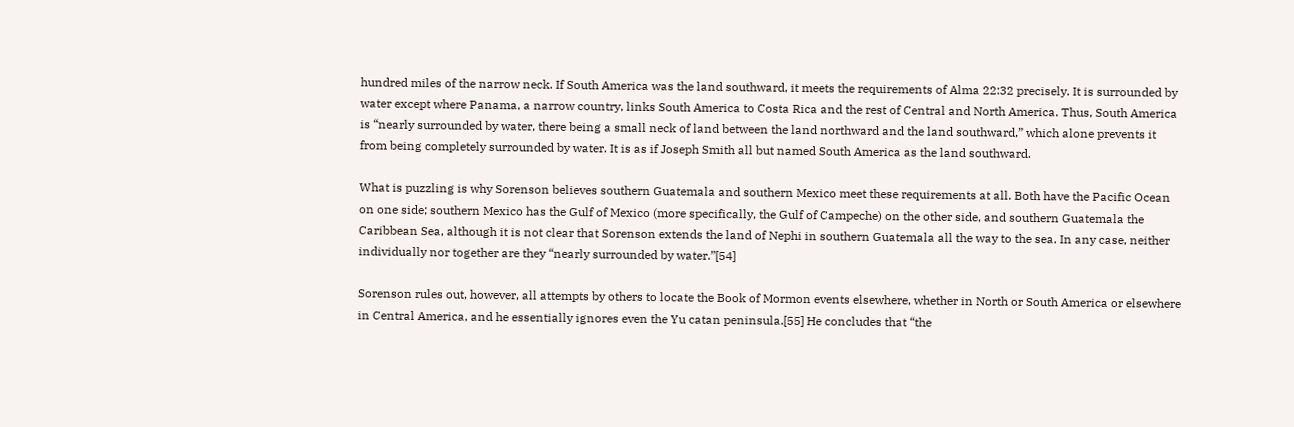hundred miles of the narrow neck. If South America was the land southward, it meets the requirements of Alma 22:32 precisely. It is surrounded by water except where Panama, a narrow country, links South America to Costa Rica and the rest of Central and North America. Thus, South America is “nearly surrounded by water, there being a small neck of land between the land northward and the land southward,” which alone prevents it from being completely surrounded by water. It is as if Joseph Smith all but named South America as the land southward.

What is puzzling is why Sorenson believes southern Guatemala and southern Mexico meet these requirements at all. Both have the Pacific Ocean on one side; southern Mexico has the Gulf of Mexico (more specifically, the Gulf of Campeche) on the other side, and southern Guatemala the Caribbean Sea, although it is not clear that Sorenson extends the land of Nephi in southern Guatemala all the way to the sea. In any case, neither individually nor together are they “nearly surrounded by water.”[54]

Sorenson rules out, however, all attempts by others to locate the Book of Mormon events elsewhere, whether in North or South America or elsewhere in Central America, and he essentially ignores even the Yu catan peninsula.[55] He concludes that “the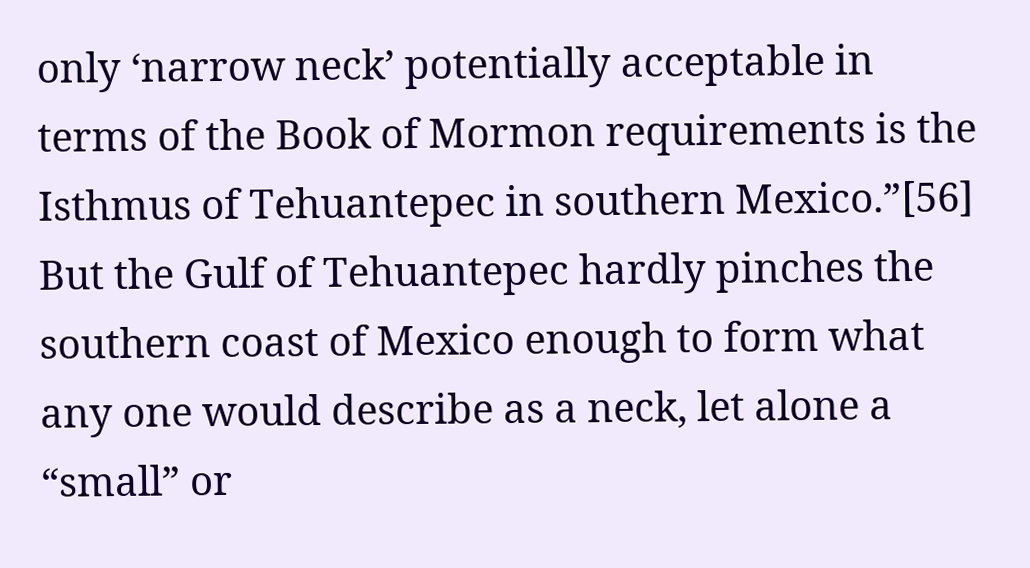only ‘narrow neck’ potentially acceptable in terms of the Book of Mormon requirements is the Isthmus of Tehuantepec in southern Mexico.”[56] But the Gulf of Tehuantepec hardly pinches the southern coast of Mexico enough to form what any one would describe as a neck, let alone a “small” or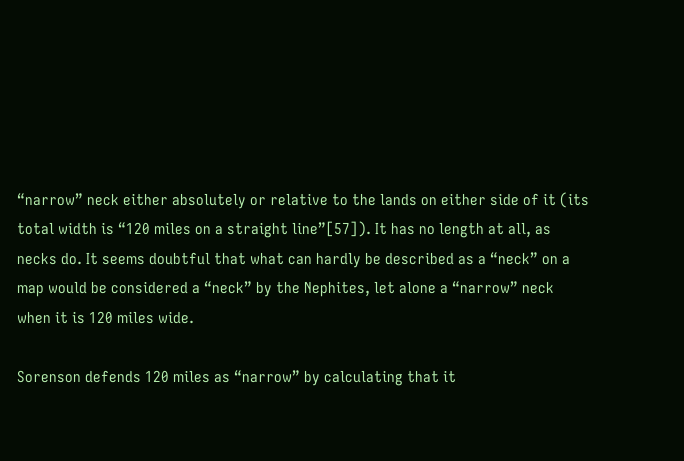“narrow” neck either absolutely or relative to the lands on either side of it (its total width is “120 miles on a straight line”[57]). It has no length at all, as necks do. It seems doubtful that what can hardly be described as a “neck” on a map would be considered a “neck” by the Nephites, let alone a “narrow” neck when it is 120 miles wide.

Sorenson defends 120 miles as “narrow” by calculating that it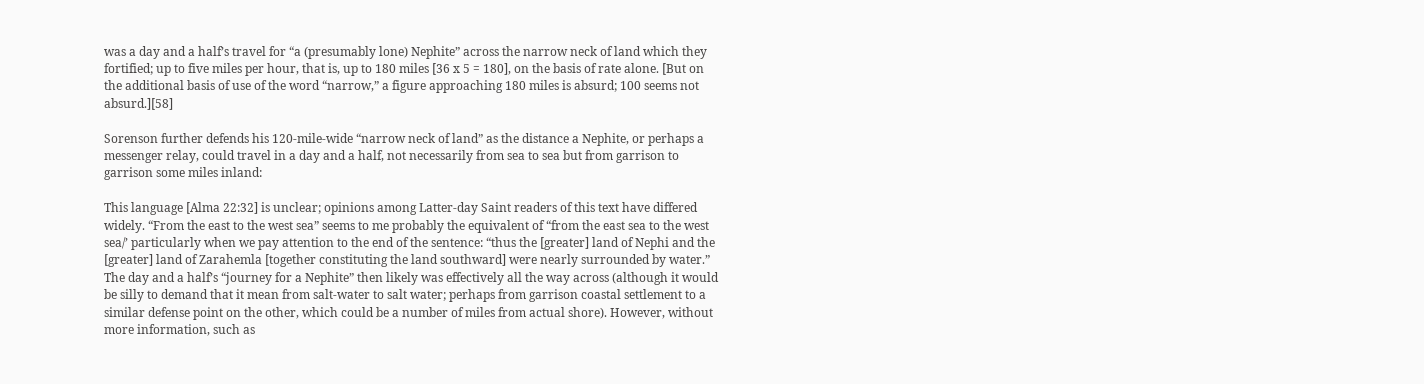was a day and a half’s travel for “a (presumably lone) Nephite” across the narrow neck of land which they fortified; up to five miles per hour, that is, up to 180 miles [36 x 5 = 180], on the basis of rate alone. [But on the additional basis of use of the word “narrow,” a figure approaching 180 miles is absurd; 100 seems not absurd.][58]

Sorenson further defends his 120-mile-wide “narrow neck of land” as the distance a Nephite, or perhaps a messenger relay, could travel in a day and a half, not necessarily from sea to sea but from garrison to garrison some miles inland:

This language [Alma 22:32] is unclear; opinions among Latter-day Saint readers of this text have differed widely. “From the east to the west sea” seems to me probably the equivalent of “from the east sea to the west sea/’ particularly when we pay attention to the end of the sentence: “thus the [greater] land of Nephi and the [greater] land of Zarahemla [together constituting the land southward] were nearly surrounded by water.” The day and a half’s “journey for a Nephite” then likely was effectively all the way across (although it would be silly to demand that it mean from salt-water to salt water; perhaps from garrison coastal settlement to a similar defense point on the other, which could be a number of miles from actual shore). However, without more information, such as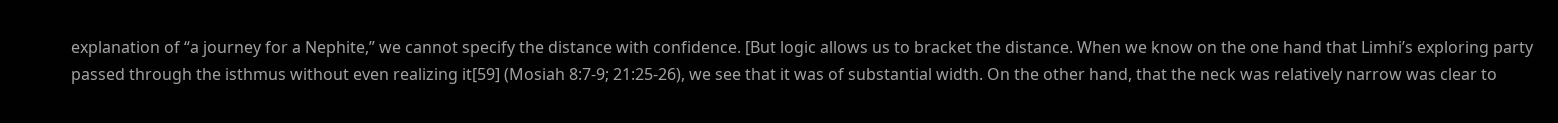explanation of “a journey for a Nephite,” we cannot specify the distance with confidence. [But logic allows us to bracket the distance. When we know on the one hand that Limhi’s exploring party passed through the isthmus without even realizing it[59] (Mosiah 8:7-9; 21:25-26), we see that it was of substantial width. On the other hand, that the neck was relatively narrow was clear to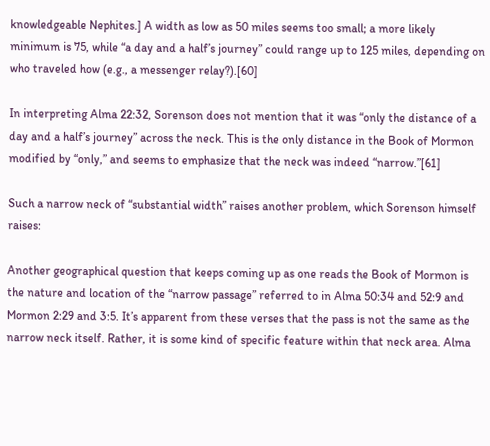knowledgeable Nephites.] A width as low as 50 miles seems too small; a more likely minimum is 75, while “a day and a half’s journey” could range up to 125 miles, depending on who traveled how (e.g., a messenger relay?).[60]

In interpreting Alma 22:32, Sorenson does not mention that it was “only the distance of a day and a half’s journey” across the neck. This is the only distance in the Book of Mormon modified by “only,” and seems to emphasize that the neck was indeed “narrow.”[61]

Such a narrow neck of “substantial width” raises another problem, which Sorenson himself raises:

Another geographical question that keeps coming up as one reads the Book of Mormon is the nature and location of the “narrow passage” referred to in Alma 50:34 and 52:9 and Mormon 2:29 and 3:5. It’s apparent from these verses that the pass is not the same as the narrow neck itself. Rather, it is some kind of specific feature within that neck area. Alma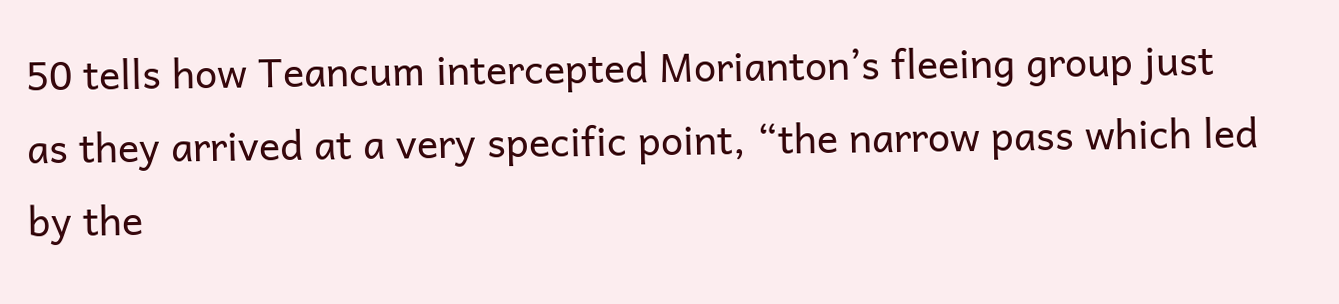50 tells how Teancum intercepted Morianton’s fleeing group just as they arrived at a very specific point, “the narrow pass which led by the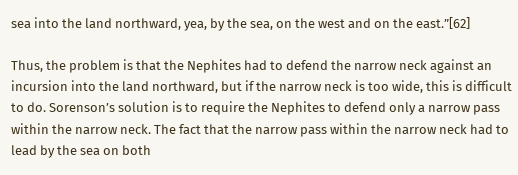sea into the land northward, yea, by the sea, on the west and on the east.”[62]

Thus, the problem is that the Nephites had to defend the narrow neck against an incursion into the land northward, but if the narrow neck is too wide, this is difficult to do. Sorenson’s solution is to require the Nephites to defend only a narrow pass within the narrow neck. The fact that the narrow pass within the narrow neck had to lead by the sea on both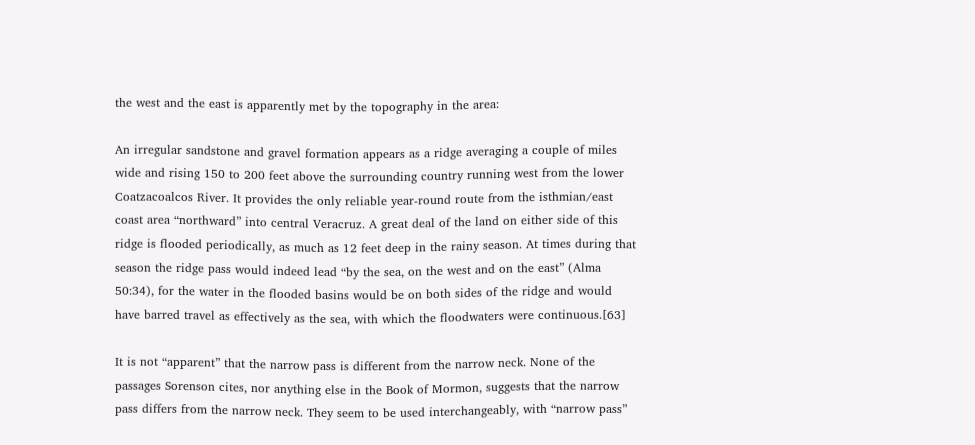the west and the east is apparently met by the topography in the area:

An irregular sandstone and gravel formation appears as a ridge averaging a couple of miles wide and rising 150 to 200 feet above the surrounding country running west from the lower Coatzacoalcos River. It provides the only reliable year-round route from the isthmian/east coast area “northward” into central Veracruz. A great deal of the land on either side of this ridge is flooded periodically, as much as 12 feet deep in the rainy season. At times during that season the ridge pass would indeed lead “by the sea, on the west and on the east” (Alma 50:34), for the water in the flooded basins would be on both sides of the ridge and would have barred travel as effectively as the sea, with which the floodwaters were continuous.[63]

It is not “apparent” that the narrow pass is different from the narrow neck. None of the passages Sorenson cites, nor anything else in the Book of Mormon, suggests that the narrow pass differs from the narrow neck. They seem to be used interchangeably, with “narrow pass”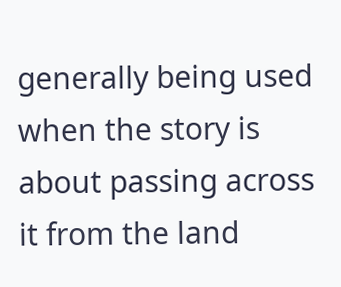generally being used when the story is about passing across it from the land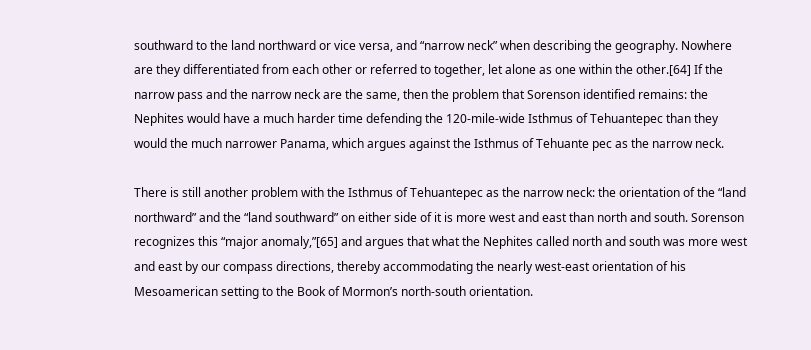southward to the land northward or vice versa, and “narrow neck” when describing the geography. Nowhere are they differentiated from each other or referred to together, let alone as one within the other.[64] If the narrow pass and the narrow neck are the same, then the problem that Sorenson identified remains: the Nephites would have a much harder time defending the 120-mile-wide Isthmus of Tehuantepec than they would the much narrower Panama, which argues against the Isthmus of Tehuante pec as the narrow neck.

There is still another problem with the Isthmus of Tehuantepec as the narrow neck: the orientation of the “land northward” and the “land southward” on either side of it is more west and east than north and south. Sorenson recognizes this “major anomaly,”[65] and argues that what the Nephites called north and south was more west and east by our compass directions, thereby accommodating the nearly west-east orientation of his Mesoamerican setting to the Book of Mormon’s north-south orientation.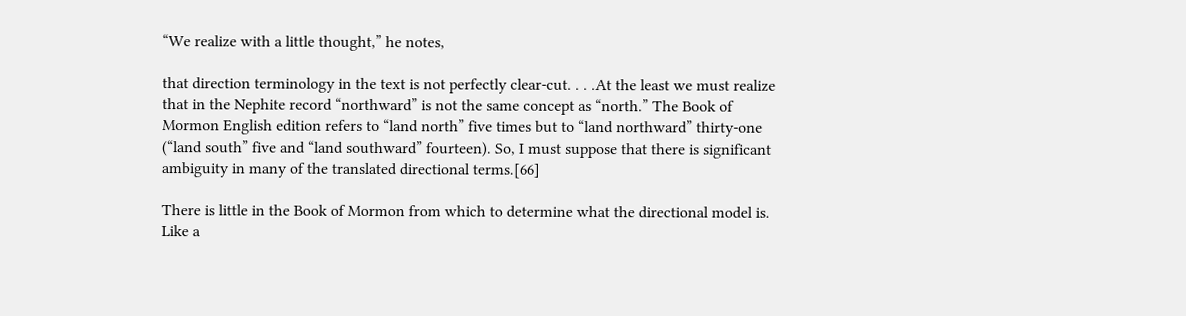“We realize with a little thought,” he notes,

that direction terminology in the text is not perfectly clear-cut. . . .At the least we must realize that in the Nephite record “northward” is not the same concept as “north.” The Book of Mormon English edition refers to “land north” five times but to “land northward” thirty-one (“land south” five and “land southward” fourteen). So, I must suppose that there is significant ambiguity in many of the translated directional terms.[66]

There is little in the Book of Mormon from which to determine what the directional model is. Like a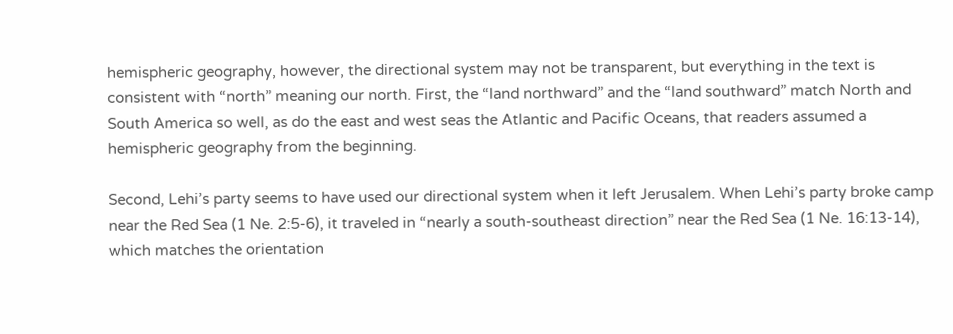hemispheric geography, however, the directional system may not be transparent, but everything in the text is consistent with “north” meaning our north. First, the “land northward” and the “land southward” match North and South America so well, as do the east and west seas the Atlantic and Pacific Oceans, that readers assumed a hemispheric geography from the beginning.

Second, Lehi’s party seems to have used our directional system when it left Jerusalem. When Lehi’s party broke camp near the Red Sea (1 Ne. 2:5-6), it traveled in “nearly a south-southeast direction” near the Red Sea (1 Ne. 16:13-14), which matches the orientation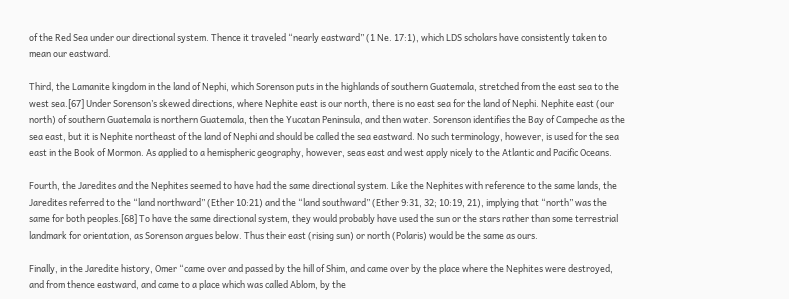of the Red Sea under our directional system. Thence it traveled “nearly eastward” (1 Ne. 17:1), which LDS scholars have consistently taken to mean our eastward.

Third, the Lamanite kingdom in the land of Nephi, which Sorenson puts in the highlands of southern Guatemala, stretched from the east sea to the west sea.[67] Under Sorenson’s skewed directions, where Nephite east is our north, there is no east sea for the land of Nephi. Nephite east (our north) of southern Guatemala is northern Guatemala, then the Yucatan Peninsula, and then water. Sorenson identifies the Bay of Campeche as the sea east, but it is Nephite northeast of the land of Nephi and should be called the sea eastward. No such terminology, however, is used for the sea east in the Book of Mormon. As applied to a hemispheric geography, however, seas east and west apply nicely to the Atlantic and Pacific Oceans.

Fourth, the Jaredites and the Nephites seemed to have had the same directional system. Like the Nephites with reference to the same lands, the Jaredites referred to the “land northward” (Ether 10:21) and the “land southward” (Ether 9:31, 32; 10:19, 21), implying that “north” was the same for both peoples.[68] To have the same directional system, they would probably have used the sun or the stars rather than some terrestrial landmark for orientation, as Sorenson argues below. Thus their east (rising sun) or north (Polaris) would be the same as ours.

Finally, in the Jaredite history, Omer “came over and passed by the hill of Shim, and came over by the place where the Nephites were destroyed, and from thence eastward, and came to a place which was called Ablom, by the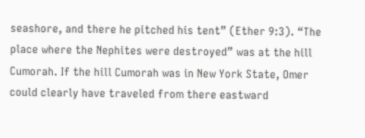seashore, and there he pitched his tent” (Ether 9:3). “The place where the Nephites were destroyed” was at the hill Cumorah. If the hill Cumorah was in New York State, Omer could clearly have traveled from there eastward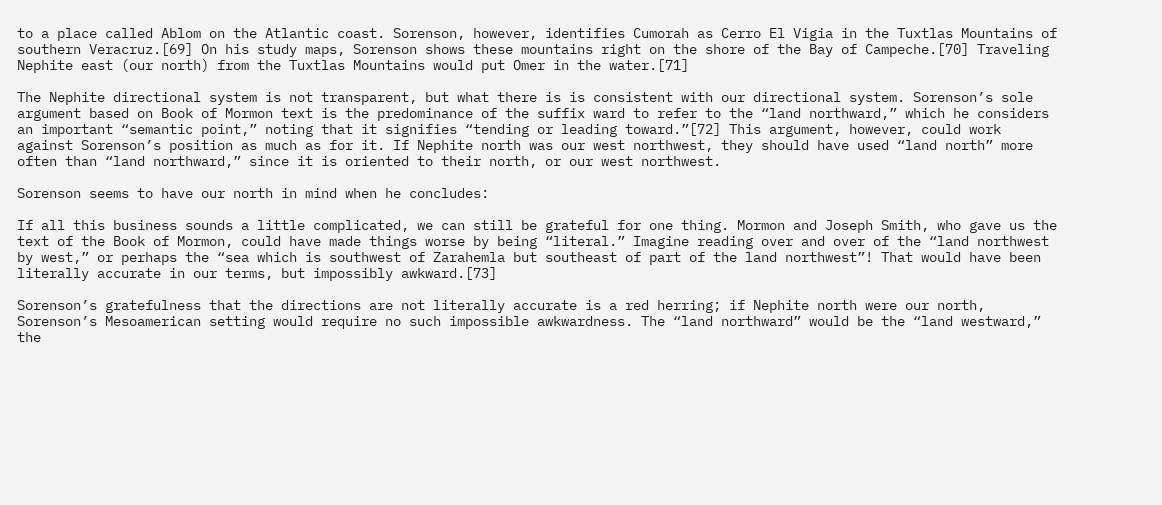to a place called Ablom on the Atlantic coast. Sorenson, however, identifies Cumorah as Cerro El Vigia in the Tuxtlas Mountains of southern Veracruz.[69] On his study maps, Sorenson shows these mountains right on the shore of the Bay of Campeche.[70] Traveling Nephite east (our north) from the Tuxtlas Mountains would put Omer in the water.[71]

The Nephite directional system is not transparent, but what there is is consistent with our directional system. Sorenson’s sole argument based on Book of Mormon text is the predominance of the suffix ward to refer to the “land northward,” which he considers an important “semantic point,” noting that it signifies “tending or leading toward.”[72] This argument, however, could work against Sorenson’s position as much as for it. If Nephite north was our west northwest, they should have used “land north” more often than “land northward,” since it is oriented to their north, or our west northwest.

Sorenson seems to have our north in mind when he concludes:

If all this business sounds a little complicated, we can still be grateful for one thing. Mormon and Joseph Smith, who gave us the text of the Book of Mormon, could have made things worse by being “literal.” Imagine reading over and over of the “land northwest by west,” or perhaps the “sea which is southwest of Zarahemla but southeast of part of the land northwest”! That would have been literally accurate in our terms, but impossibly awkward.[73]

Sorenson’s gratefulness that the directions are not literally accurate is a red herring; if Nephite north were our north, Sorenson’s Mesoamerican setting would require no such impossible awkwardness. The “land northward” would be the “land westward,” the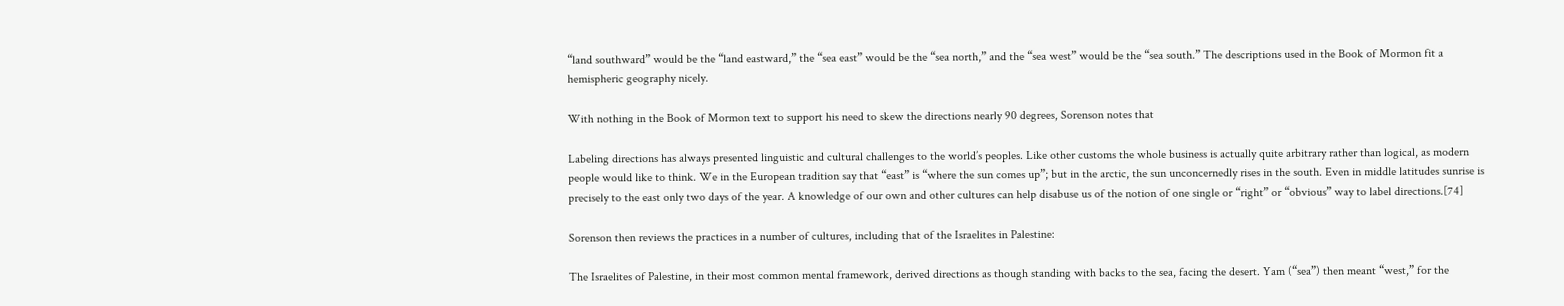“land southward” would be the “land eastward,” the “sea east” would be the “sea north,” and the “sea west” would be the “sea south.” The descriptions used in the Book of Mormon fit a hemispheric geography nicely.

With nothing in the Book of Mormon text to support his need to skew the directions nearly 90 degrees, Sorenson notes that

Labeling directions has always presented linguistic and cultural challenges to the world’s peoples. Like other customs the whole business is actually quite arbitrary rather than logical, as modern people would like to think. We in the European tradition say that “east” is “where the sun comes up”; but in the arctic, the sun unconcernedly rises in the south. Even in middle latitudes sunrise is precisely to the east only two days of the year. A knowledge of our own and other cultures can help disabuse us of the notion of one single or “right” or “obvious” way to label directions.[74]

Sorenson then reviews the practices in a number of cultures, including that of the Israelites in Palestine:

The Israelites of Palestine, in their most common mental framework, derived directions as though standing with backs to the sea, facing the desert. Yam (“sea”) then meant “west,” for the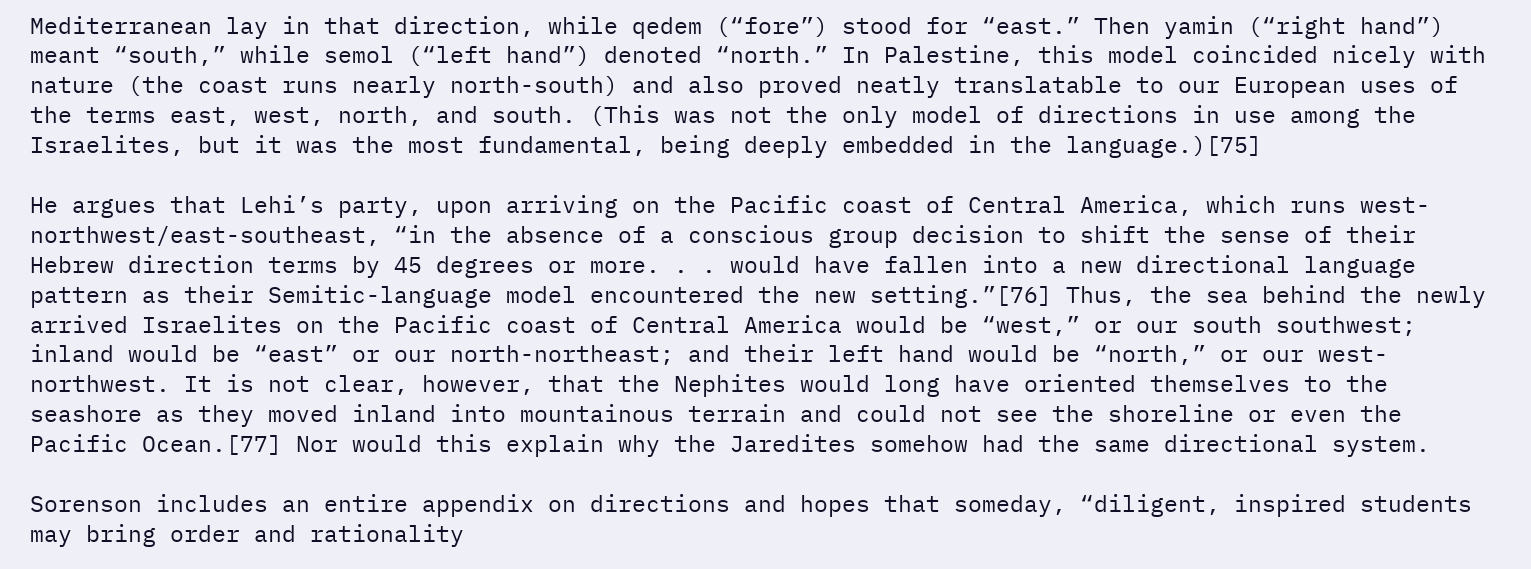Mediterranean lay in that direction, while qedem (“fore”) stood for “east.” Then yamin (“right hand”) meant “south,” while semol (“left hand”) denoted “north.” In Palestine, this model coincided nicely with nature (the coast runs nearly north-south) and also proved neatly translatable to our European uses of the terms east, west, north, and south. (This was not the only model of directions in use among the Israelites, but it was the most fundamental, being deeply embedded in the language.)[75]

He argues that Lehi’s party, upon arriving on the Pacific coast of Central America, which runs west-northwest/east-southeast, “in the absence of a conscious group decision to shift the sense of their Hebrew direction terms by 45 degrees or more. . . would have fallen into a new directional language pattern as their Semitic-language model encountered the new setting.”[76] Thus, the sea behind the newly arrived Israelites on the Pacific coast of Central America would be “west,” or our south southwest; inland would be “east” or our north-northeast; and their left hand would be “north,” or our west-northwest. It is not clear, however, that the Nephites would long have oriented themselves to the seashore as they moved inland into mountainous terrain and could not see the shoreline or even the Pacific Ocean.[77] Nor would this explain why the Jaredites somehow had the same directional system.

Sorenson includes an entire appendix on directions and hopes that someday, “diligent, inspired students may bring order and rationality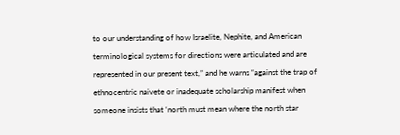to our understanding of how Israelite, Nephite, and American terminological systems for directions were articulated and are represented in our present text,” and he warns “against the trap of ethnocentric naivete or inadequate scholarship manifest when someone insists that ‘north must mean where the north star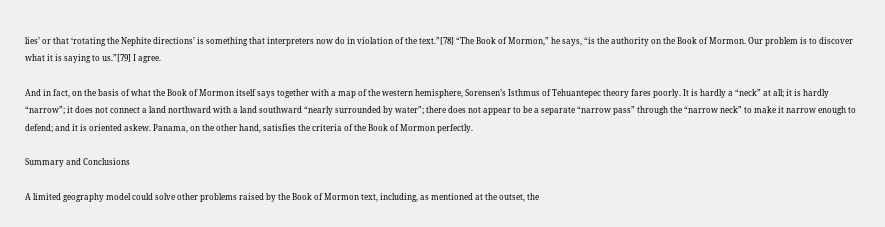lies’ or that ‘rotating the Nephite directions’ is something that interpreters now do in violation of the text.”[78] “The Book of Mormon,” he says, “is the authority on the Book of Mormon. Our problem is to discover what it is saying to us.”[79] I agree.

And in fact, on the basis of what the Book of Mormon itself says together with a map of the western hemisphere, Sorensen’s Isthmus of Tehuantepec theory fares poorly. It is hardly a “neck” at all; it is hardly “narrow”; it does not connect a land northward with a land southward “nearly surrounded by water”; there does not appear to be a separate “narrow pass” through the “narrow neck” to make it narrow enough to defend; and it is oriented askew. Panama, on the other hand, satisfies the criteria of the Book of Mormon perfectly.

Summary and Conclusions

A limited geography model could solve other problems raised by the Book of Mormon text, including, as mentioned at the outset, the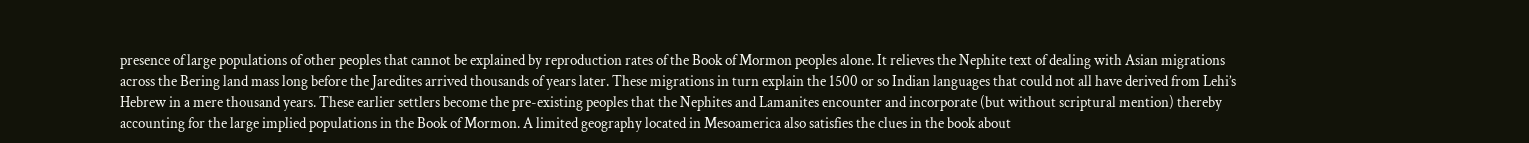presence of large populations of other peoples that cannot be explained by reproduction rates of the Book of Mormon peoples alone. It relieves the Nephite text of dealing with Asian migrations across the Bering land mass long before the Jaredites arrived thousands of years later. These migrations in turn explain the 1500 or so Indian languages that could not all have derived from Lehi’s Hebrew in a mere thousand years. These earlier settlers become the pre-existing peoples that the Nephites and Lamanites encounter and incorporate (but without scriptural mention) thereby accounting for the large implied populations in the Book of Mormon. A limited geography located in Mesoamerica also satisfies the clues in the book about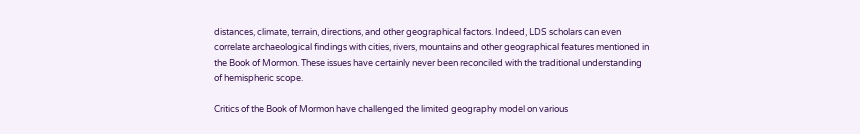distances, climate, terrain, directions, and other geographical factors. Indeed, LDS scholars can even correlate archaeological findings with cities, rivers, mountains and other geographical features mentioned in the Book of Mormon. These issues have certainly never been reconciled with the traditional understanding of hemispheric scope.

Critics of the Book of Mormon have challenged the limited geography model on various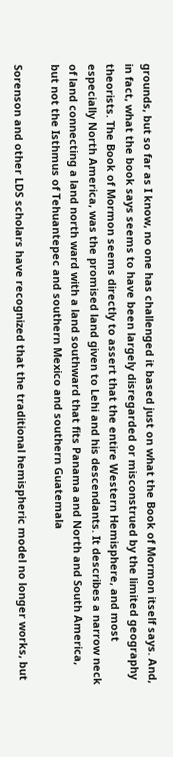grounds, but so far as I know, no one has challenged it based just on what the Book of Mormon itself says. And, in fact, what the book says seems to have been largely disregarded or misconstrued by the limited geography theorists. The Book of Mormon seems directly to assert that the entire Western Hemisphere, and most especially North America, was the promised land given to Lehi and his descendants. It describes a narrow neck of land connecting a land north ward with a land southward that fits Panama and North and South America, but not the Isthmus of Tehuantepec and southern Mexico and southern Guatemala

Sorenson and other LDS scholars have recognized that the traditional hemispheric model no longer works, but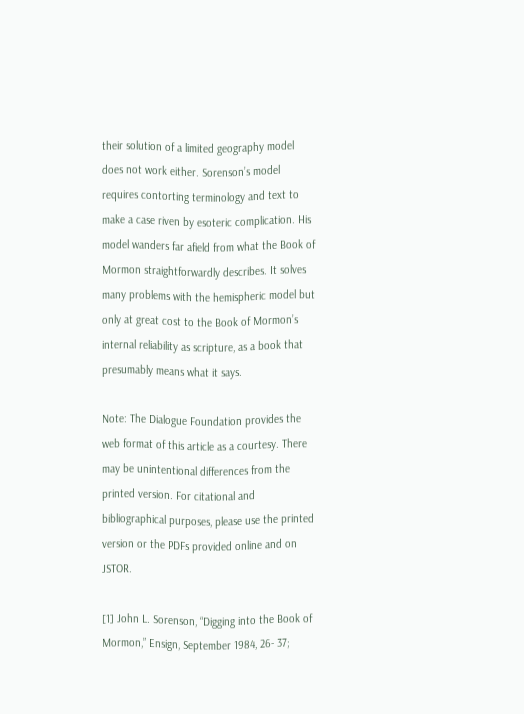their solution of a limited geography model does not work either. Sorenson’s model requires contorting terminology and text to make a case riven by esoteric complication. His model wanders far afield from what the Book of Mormon straightforwardly describes. It solves many problems with the hemispheric model but only at great cost to the Book of Mormon’s internal reliability as scripture, as a book that presumably means what it says.

Note: The Dialogue Foundation provides the web format of this article as a courtesy. There may be unintentional differences from the printed version. For citational and bibliographical purposes, please use the printed version or the PDFs provided online and on JSTOR.

[1] John L. Sorenson, “Digging into the Book of Mormon,” Ensign, September 1984, 26- 37;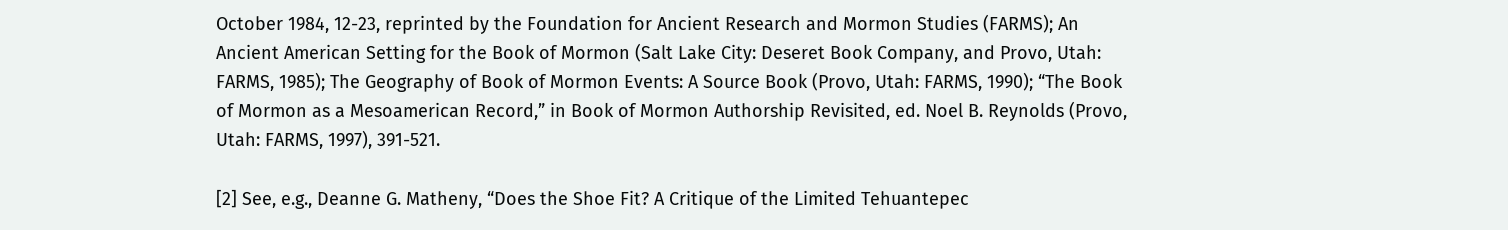October 1984, 12-23, reprinted by the Foundation for Ancient Research and Mormon Studies (FARMS); An Ancient American Setting for the Book of Mormon (Salt Lake City: Deseret Book Company, and Provo, Utah: FARMS, 1985); The Geography of Book of Mormon Events: A Source Book (Provo, Utah: FARMS, 1990); “The Book of Mormon as a Mesoamerican Record,” in Book of Mormon Authorship Revisited, ed. Noel B. Reynolds (Provo, Utah: FARMS, 1997), 391-521.

[2] See, e.g., Deanne G. Matheny, “Does the Shoe Fit? A Critique of the Limited Tehuantepec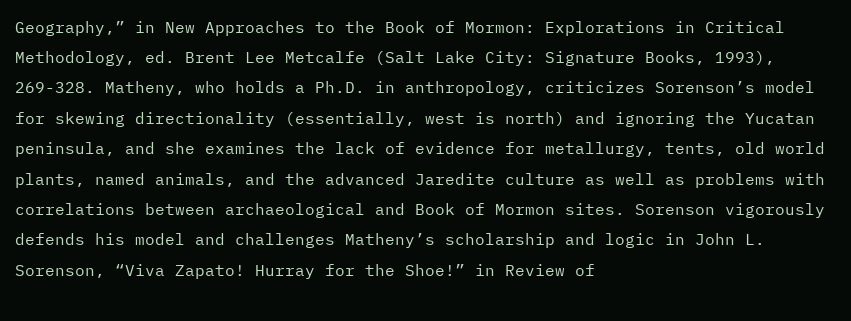Geography,” in New Approaches to the Book of Mormon: Explorations in Critical Methodology, ed. Brent Lee Metcalfe (Salt Lake City: Signature Books, 1993), 269-328. Matheny, who holds a Ph.D. in anthropology, criticizes Sorenson’s model for skewing directionality (essentially, west is north) and ignoring the Yucatan peninsula, and she examines the lack of evidence for metallurgy, tents, old world plants, named animals, and the advanced Jaredite culture as well as problems with correlations between archaeological and Book of Mormon sites. Sorenson vigorously defends his model and challenges Matheny’s scholarship and logic in John L. Sorenson, “Viva Zapato! Hurray for the Shoe!” in Review of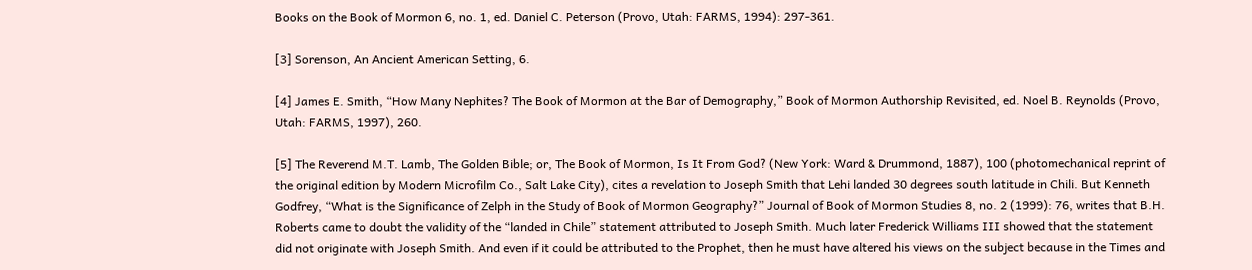Books on the Book of Mormon 6, no. 1, ed. Daniel C. Peterson (Provo, Utah: FARMS, 1994): 297-361.

[3] Sorenson, An Ancient American Setting, 6.

[4] James E. Smith, “How Many Nephites? The Book of Mormon at the Bar of Demography,” Book of Mormon Authorship Revisited, ed. Noel B. Reynolds (Provo, Utah: FARMS, 1997), 260.

[5] The Reverend M.T. Lamb, The Golden Bible; or, The Book of Mormon, Is It From God? (New York: Ward & Drummond, 1887), 100 (photomechanical reprint of the original edition by Modern Microfilm Co., Salt Lake City), cites a revelation to Joseph Smith that Lehi landed 30 degrees south latitude in Chili. But Kenneth Godfrey, “What is the Significance of Zelph in the Study of Book of Mormon Geography?” Journal of Book of Mormon Studies 8, no. 2 (1999): 76, writes that B.H. Roberts came to doubt the validity of the “landed in Chile” statement attributed to Joseph Smith. Much later Frederick Williams III showed that the statement did not originate with Joseph Smith. And even if it could be attributed to the Prophet, then he must have altered his views on the subject because in the Times and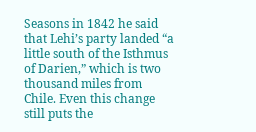Seasons in 1842 he said that Lehi’s party landed “a little south of the Isthmus of Darien,” which is two thousand miles from Chile. Even this change still puts the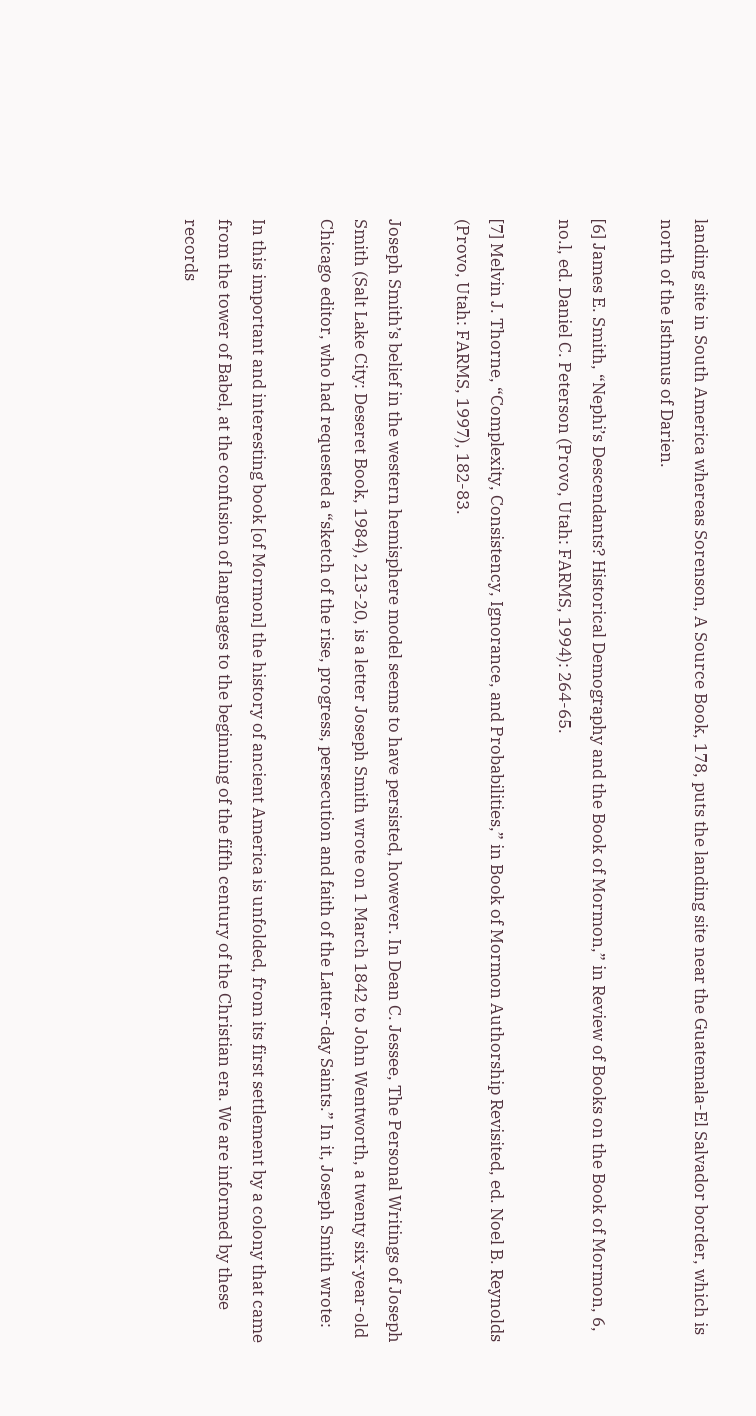landing site in South America whereas Sorenson, A Source Book, 178, puts the landing site near the Guatemala-El Salvador border, which is north of the Isthmus of Darien.

[6] James E. Smith, “Nephi’s Descendants? Historical Demography and the Book of Mormon,” in Review of Books on the Book of Mormon, 6, no.l, ed. Daniel C. Peterson (Provo, Utah: FARMS, 1994): 264-65.

[7] Melvin J. Thorne, “Complexity, Consistency, Ignorance, and Probabilities,” in Book of Mormon Authorship Revisited, ed. Noel B. Reynolds (Provo, Utah: FARMS, 1997), 182-83.

Joseph Smith’s belief in the western hemisphere model seems to have persisted, however. In Dean C. Jessee, The Personal Writings of Joseph Smith (Salt Lake City: Deseret Book, 1984), 213-20, is a letter Joseph Smith wrote on 1 March 1842 to John Wentworth, a twenty six-year-old Chicago editor, who had requested a “sketch of the rise, progress, persecution and faith of the Latter-day Saints.” In it, Joseph Smith wrote:

In this important and interesting book [of Mormon] the history of ancient America is unfolded, from its first settlement by a colony that came from the tower of Babel, at the confusion of languages to the beginning of the fifth century of the Christian era. We are informed by these records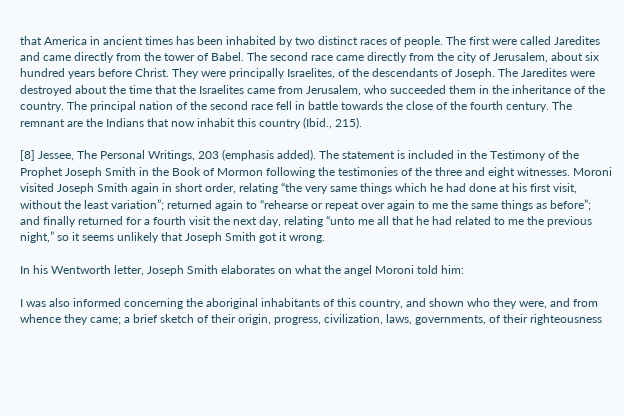that America in ancient times has been inhabited by two distinct races of people. The first were called Jaredites and came directly from the tower of Babel. The second race came directly from the city of Jerusalem, about six hundred years before Christ. They were principally Israelites, of the descendants of Joseph. The Jaredites were destroyed about the time that the Israelites came from Jerusalem, who succeeded them in the inheritance of the country. The principal nation of the second race fell in battle towards the close of the fourth century. The remnant are the Indians that now inhabit this country (Ibid., 215).

[8] Jessee, The Personal Writings, 203 (emphasis added). The statement is included in the Testimony of the Prophet Joseph Smith in the Book of Mormon following the testimonies of the three and eight witnesses. Moroni visited Joseph Smith again in short order, relating “the very same things which he had done at his first visit, without the least variation”; returned again to “rehearse or repeat over again to me the same things as before”; and finally returned for a fourth visit the next day, relating “unto me all that he had related to me the previous night,” so it seems unlikely that Joseph Smith got it wrong.

In his Wentworth letter, Joseph Smith elaborates on what the angel Moroni told him:

I was also informed concerning the aboriginal inhabitants of this country, and shown who they were, and from whence they came; a brief sketch of their origin, progress, civilization, laws, governments, of their righteousness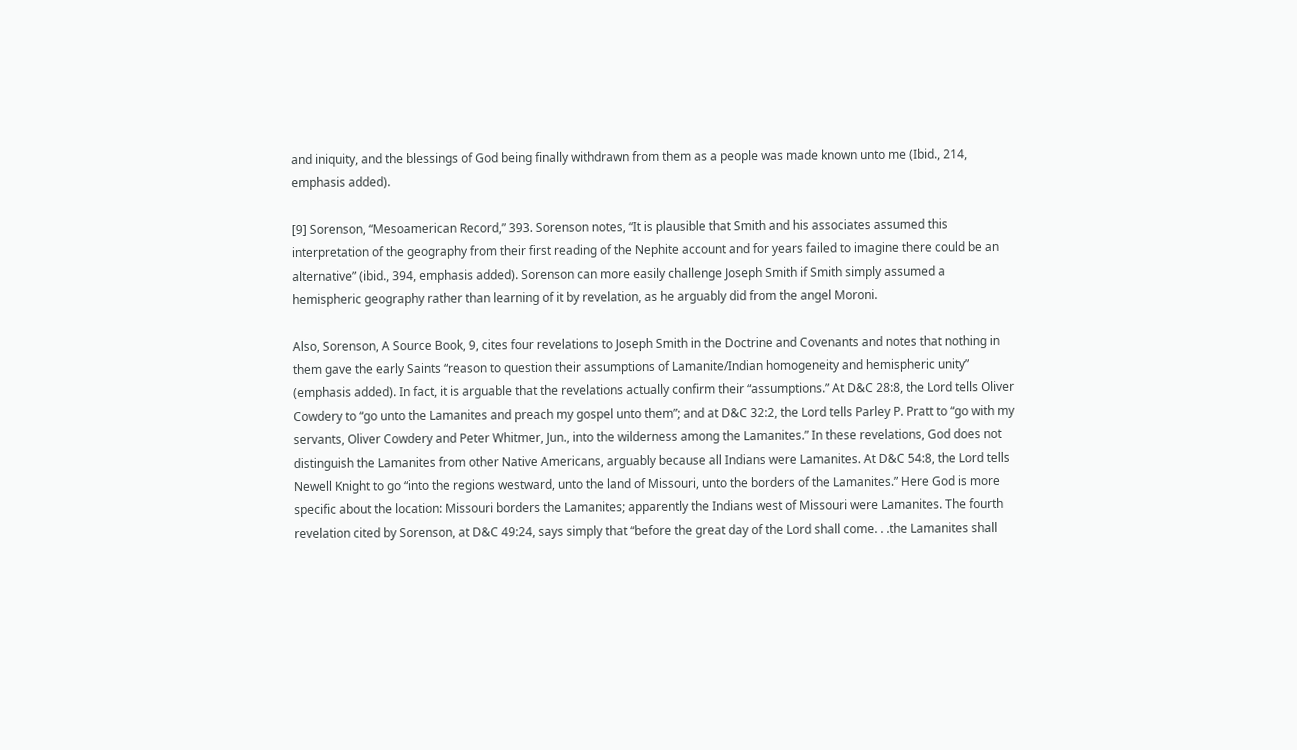and iniquity, and the blessings of God being finally withdrawn from them as a people was made known unto me (Ibid., 214, emphasis added).

[9] Sorenson, “Mesoamerican Record,” 393. Sorenson notes, “It is plausible that Smith and his associates assumed this interpretation of the geography from their first reading of the Nephite account and for years failed to imagine there could be an alternative” (ibid., 394, emphasis added). Sorenson can more easily challenge Joseph Smith if Smith simply assumed a hemispheric geography rather than learning of it by revelation, as he arguably did from the angel Moroni.

Also, Sorenson, A Source Book, 9, cites four revelations to Joseph Smith in the Doctrine and Covenants and notes that nothing in them gave the early Saints “reason to question their assumptions of Lamanite/Indian homogeneity and hemispheric unity” (emphasis added). In fact, it is arguable that the revelations actually confirm their “assumptions.” At D&C 28:8, the Lord tells Oliver Cowdery to “go unto the Lamanites and preach my gospel unto them”; and at D&C 32:2, the Lord tells Parley P. Pratt to “go with my servants, Oliver Cowdery and Peter Whitmer, Jun., into the wilderness among the Lamanites.” In these revelations, God does not distinguish the Lamanites from other Native Americans, arguably because all Indians were Lamanites. At D&C 54:8, the Lord tells Newell Knight to go “into the regions westward, unto the land of Missouri, unto the borders of the Lamanites.” Here God is more specific about the location: Missouri borders the Lamanites; apparently the Indians west of Missouri were Lamanites. The fourth revelation cited by Sorenson, at D&C 49:24, says simply that “before the great day of the Lord shall come. . .the Lamanites shall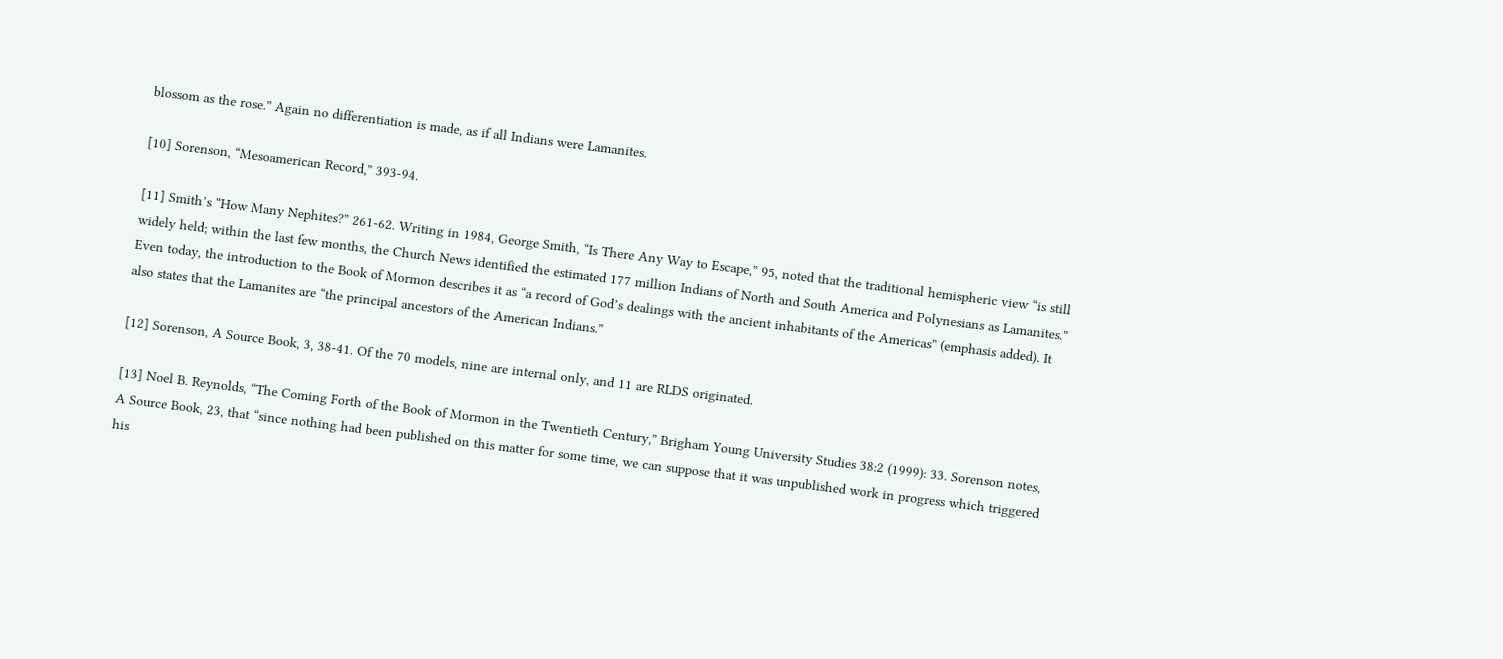blossom as the rose.” Again no differentiation is made, as if all Indians were Lamanites.

[10] Sorenson, “Mesoamerican Record,” 393-94.

[11] Smith’s “How Many Nephites?” 261-62. Writing in 1984, George Smith, “Is There Any Way to Escape,” 95, noted that the traditional hemispheric view “is still widely held; within the last few months, the Church News identified the estimated 177 million Indians of North and South America and Polynesians as Lamanites.” Even today, the introduction to the Book of Mormon describes it as “a record of God’s dealings with the ancient inhabitants of the Americas” (emphasis added). It also states that the Lamanites are “the principal ancestors of the American Indians.”

[12] Sorenson, A Source Book, 3, 38-41. Of the 70 models, nine are internal only, and 11 are RLDS originated.

[13] Noel B. Reynolds, “The Coming Forth of the Book of Mormon in the Twentieth Century,” Brigham Young University Studies 38:2 (1999): 33. Sorenson notes, A Source Book, 23, that “since nothing had been published on this matter for some time, we can suppose that it was unpublished work in progress which triggered his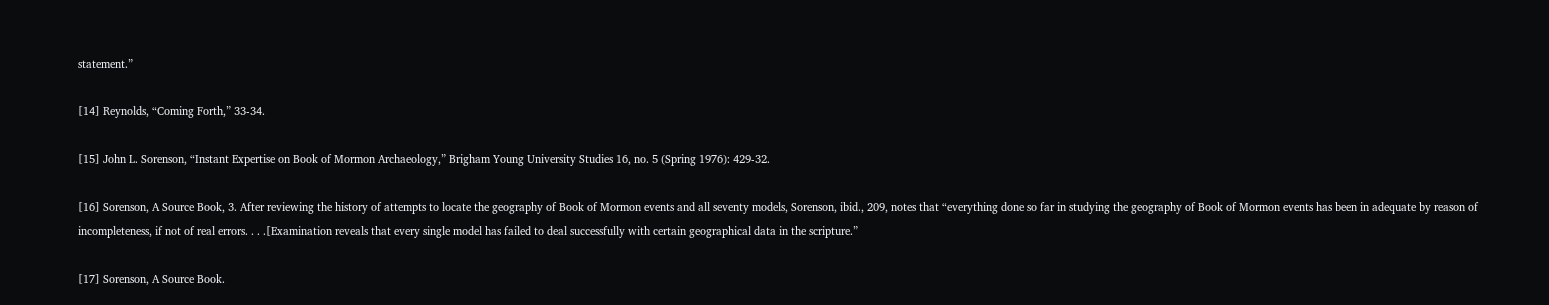statement.”

[14] Reynolds, “Coming Forth,” 33-34.

[15] John L. Sorenson, “Instant Expertise on Book of Mormon Archaeology,” Brigham Young University Studies 16, no. 5 (Spring 1976): 429-32.

[16] Sorenson, A Source Book, 3. After reviewing the history of attempts to locate the geography of Book of Mormon events and all seventy models, Sorenson, ibid., 209, notes that “everything done so far in studying the geography of Book of Mormon events has been in adequate by reason of incompleteness, if not of real errors. . . .[Examination reveals that every single model has failed to deal successfully with certain geographical data in the scripture.”

[17] Sorenson, A Source Book.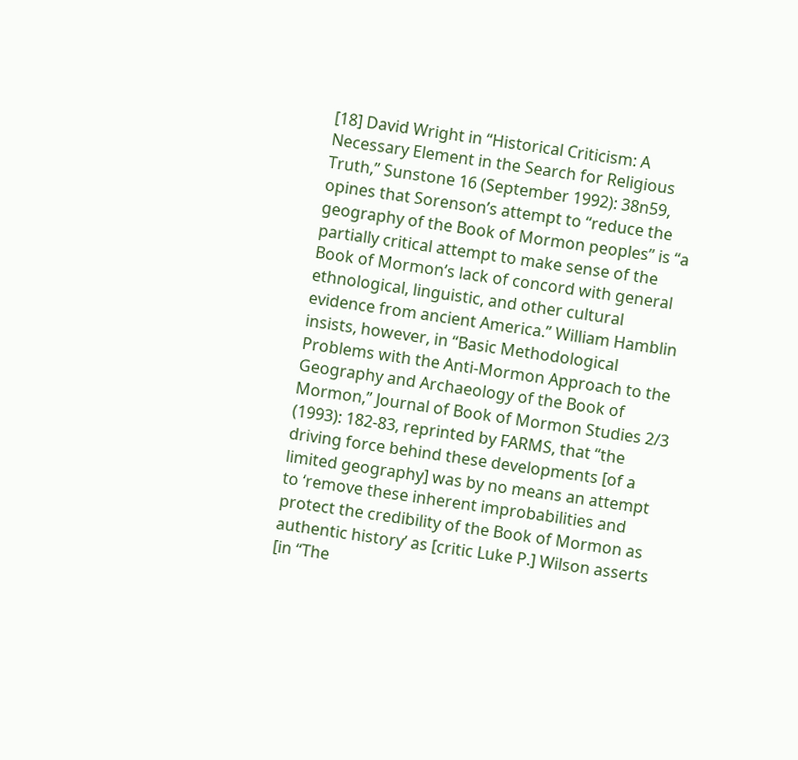[18] David Wright in “Historical Criticism: A Necessary Element in the Search for Religious Truth,” Sunstone 16 (September 1992): 38n59, opines that Sorenson’s attempt to “reduce the geography of the Book of Mormon peoples” is “a partially critical attempt to make sense of the Book of Mormon’s lack of concord with general ethnological, linguistic, and other cultural evidence from ancient America.” William Hamblin insists, however, in “Basic Methodological Problems with the Anti-Mormon Approach to the Geography and Archaeology of the Book of Mormon,” Journal of Book of Mormon Studies 2/3 (1993): 182-83, reprinted by FARMS, that “the driving force behind these developments [of a limited geography] was by no means an attempt to ‘remove these inherent improbabilities and protect the credibility of the Book of Mormon as authentic history’ as [critic Luke P.] Wilson asserts [in “The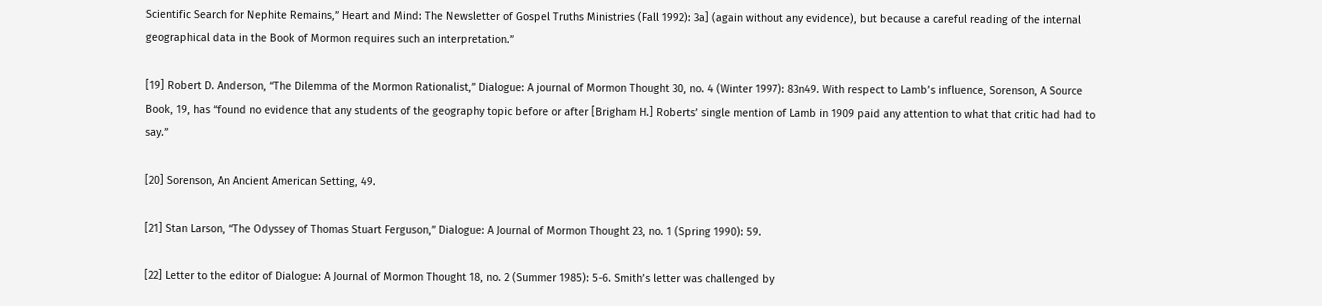Scientific Search for Nephite Remains,” Heart and Mind: The Newsletter of Gospel Truths Ministries (Fall 1992): 3a] (again without any evidence), but because a careful reading of the internal geographical data in the Book of Mormon requires such an interpretation.”

[19] Robert D. Anderson, “The Dilemma of the Mormon Rationalist,” Dialogue: A journal of Mormon Thought 30, no. 4 (Winter 1997): 83n49. With respect to Lamb’s influence, Sorenson, A Source Book, 19, has “found no evidence that any students of the geography topic before or after [Brigham H.] Roberts’ single mention of Lamb in 1909 paid any attention to what that critic had had to say.”

[20] Sorenson, An Ancient American Setting, 49.

[21] Stan Larson, “The Odyssey of Thomas Stuart Ferguson,” Dialogue: A Journal of Mormon Thought 23, no. 1 (Spring 1990): 59.

[22] Letter to the editor of Dialogue: A Journal of Mormon Thought 18, no. 2 (Summer 1985): 5-6. Smith’s letter was challenged by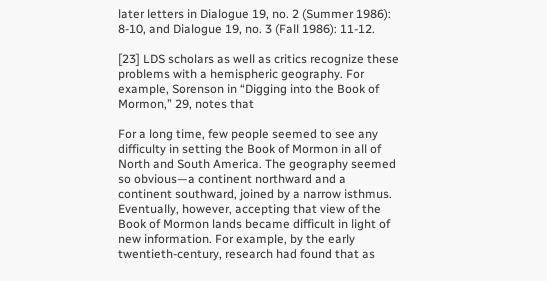later letters in Dialogue 19, no. 2 (Summer 1986): 8-10, and Dialogue 19, no. 3 (Fall 1986): 11-12.

[23] LDS scholars as well as critics recognize these problems with a hemispheric geography. For example, Sorenson in “Digging into the Book of Mormon,” 29, notes that

For a long time, few people seemed to see any difficulty in setting the Book of Mormon in all of North and South America. The geography seemed so obvious—a continent northward and a continent southward, joined by a narrow isthmus. Eventually, however, accepting that view of the Book of Mormon lands became difficult in light of new information. For example, by the early twentieth-century, research had found that as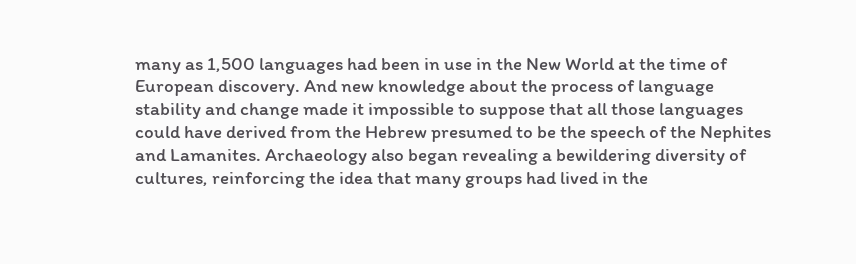many as 1,500 languages had been in use in the New World at the time of European discovery. And new knowledge about the process of language stability and change made it impossible to suppose that all those languages could have derived from the Hebrew presumed to be the speech of the Nephites and Lamanites. Archaeology also began revealing a bewildering diversity of cultures, reinforcing the idea that many groups had lived in the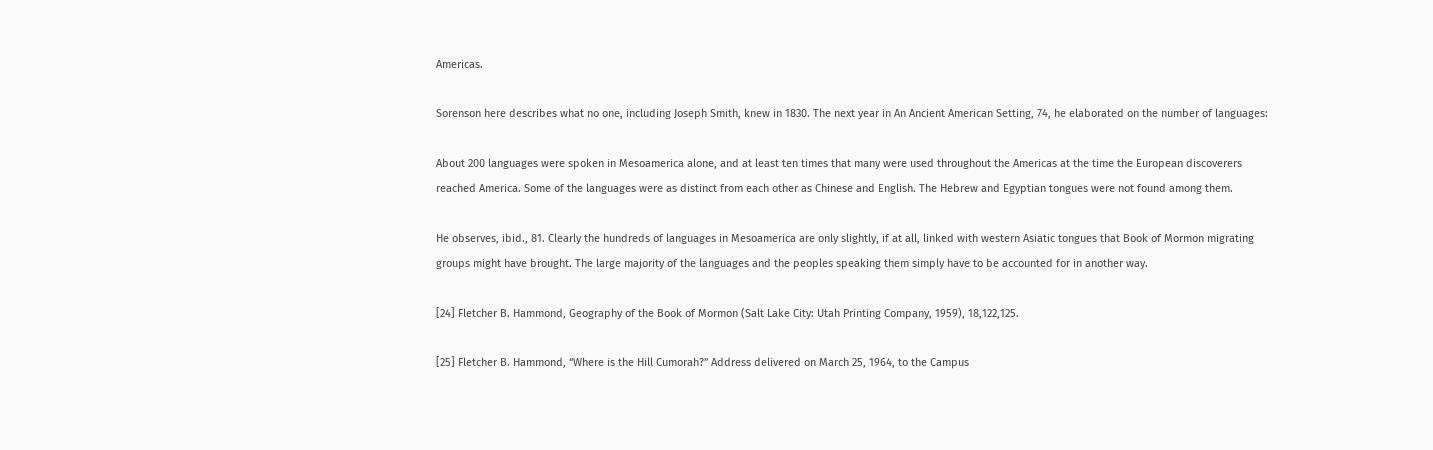Americas.

Sorenson here describes what no one, including Joseph Smith, knew in 1830. The next year in An Ancient American Setting, 74, he elaborated on the number of languages:

About 200 languages were spoken in Mesoamerica alone, and at least ten times that many were used throughout the Americas at the time the European discoverers reached America. Some of the languages were as distinct from each other as Chinese and English. The Hebrew and Egyptian tongues were not found among them.

He observes, ibid., 81. Clearly the hundreds of languages in Mesoamerica are only slightly, if at all, linked with western Asiatic tongues that Book of Mormon migrating groups might have brought. The large majority of the languages and the peoples speaking them simply have to be accounted for in another way.

[24] Fletcher B. Hammond, Geography of the Book of Mormon (Salt Lake City: Utah Printing Company, 1959), 18,122,125.

[25] Fletcher B. Hammond, “Where is the Hill Cumorah?” Address delivered on March 25, 1964, to the Campus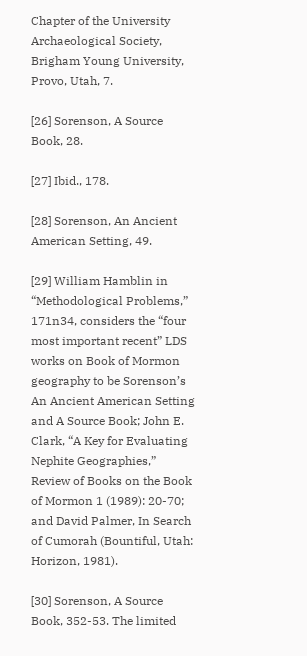Chapter of the University Archaeological Society, Brigham Young University, Provo, Utah, 7.

[26] Sorenson, A Source Book, 28.

[27] Ibid., 178.

[28] Sorenson, An Ancient American Setting, 49.

[29] William Hamblin in “Methodological Problems,” 171n34, considers the “four most important recent” LDS works on Book of Mormon geography to be Sorenson’s An Ancient American Setting and A Source Book; John E. Clark, “A Key for Evaluating Nephite Geographies,” Review of Books on the Book of Mormon 1 (1989): 20-70; and David Palmer, In Search of Cumorah (Bountiful, Utah: Horizon, 1981).

[30] Sorenson, A Source Book, 352-53. The limited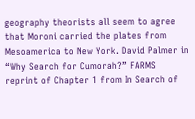geography theorists all seem to agree that Moroni carried the plates from Mesoamerica to New York. David Palmer in “Why Search for Cumorah?” FARMS reprint of Chapter 1 from In Search of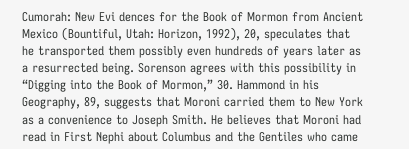Cumorah: New Evi dences for the Book of Mormon from Ancient Mexico (Bountiful, Utah: Horizon, 1992), 20, speculates that he transported them possibly even hundreds of years later as a resurrected being. Sorenson agrees with this possibility in “Digging into the Book of Mormon,” 30. Hammond in his Geography, 89, suggests that Moroni carried them to New York as a convenience to Joseph Smith. He believes that Moroni had read in First Nephi about Columbus and the Gentiles who came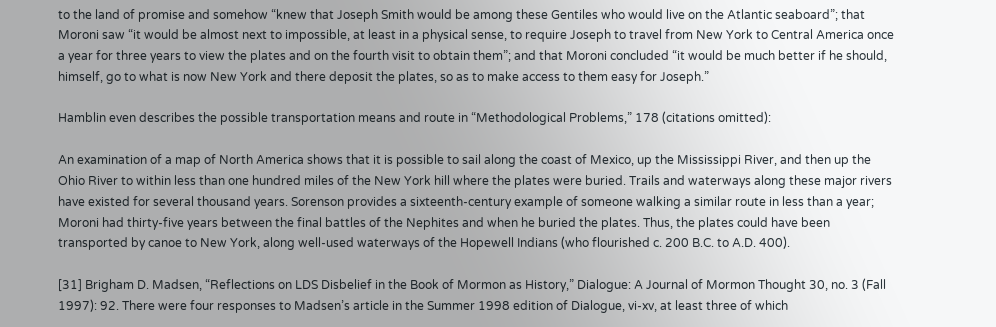to the land of promise and somehow “knew that Joseph Smith would be among these Gentiles who would live on the Atlantic seaboard”; that Moroni saw “it would be almost next to impossible, at least in a physical sense, to require Joseph to travel from New York to Central America once a year for three years to view the plates and on the fourth visit to obtain them”; and that Moroni concluded “it would be much better if he should, himself, go to what is now New York and there deposit the plates, so as to make access to them easy for Joseph.”

Hamblin even describes the possible transportation means and route in “Methodological Problems,” 178 (citations omitted):

An examination of a map of North America shows that it is possible to sail along the coast of Mexico, up the Mississippi River, and then up the Ohio River to within less than one hundred miles of the New York hill where the plates were buried. Trails and waterways along these major rivers have existed for several thousand years. Sorenson provides a sixteenth-century example of someone walking a similar route in less than a year; Moroni had thirty-five years between the final battles of the Nephites and when he buried the plates. Thus, the plates could have been transported by canoe to New York, along well-used waterways of the Hopewell Indians (who flourished c. 200 B.C. to A.D. 400).

[31] Brigham D. Madsen, “Reflections on LDS Disbelief in the Book of Mormon as History,” Dialogue: A Journal of Mormon Thought 30, no. 3 (Fall 1997): 92. There were four responses to Madsen’s article in the Summer 1998 edition of Dialogue, vi-xv, at least three of which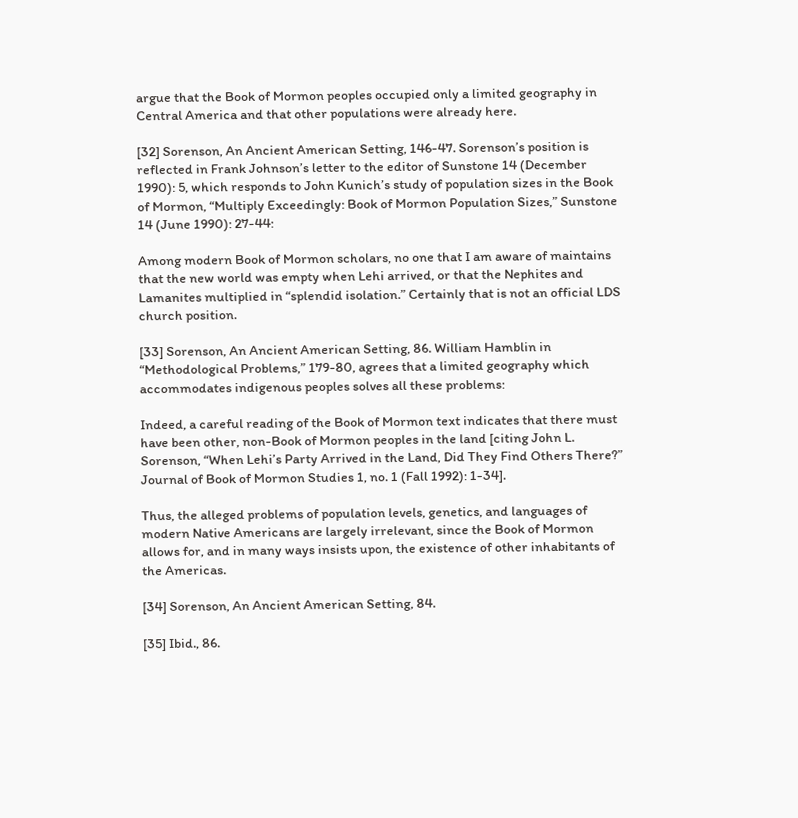argue that the Book of Mormon peoples occupied only a limited geography in Central America and that other populations were already here.

[32] Sorenson, An Ancient American Setting, 146-47. Sorenson’s position is reflected in Frank Johnson’s letter to the editor of Sunstone 14 (December 1990): 5, which responds to John Kunich’s study of population sizes in the Book of Mormon, “Multiply Exceedingly: Book of Mormon Population Sizes,” Sunstone 14 (June 1990): 27-44:

Among modern Book of Mormon scholars, no one that I am aware of maintains that the new world was empty when Lehi arrived, or that the Nephites and Lamanites multiplied in “splendid isolation.” Certainly that is not an official LDS church position.

[33] Sorenson, An Ancient American Setting, 86. William Hamblin in “Methodological Problems,” 179-80, agrees that a limited geography which accommodates indigenous peoples solves all these problems:

Indeed, a careful reading of the Book of Mormon text indicates that there must have been other, non-Book of Mormon peoples in the land [citing John L. Sorenson, “When Lehi’s Party Arrived in the Land, Did They Find Others There?” Journal of Book of Mormon Studies 1, no. 1 (Fall 1992): 1-34].

Thus, the alleged problems of population levels, genetics, and languages of modern Native Americans are largely irrelevant, since the Book of Mormon allows for, and in many ways insists upon, the existence of other inhabitants of the Americas.

[34] Sorenson, An Ancient American Setting, 84.

[35] Ibid., 86.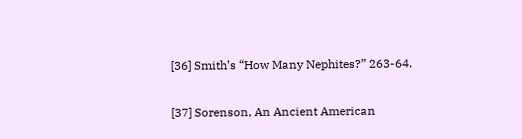[36] Smith’s “How Many Nephites?” 263-64.

[37] Sorenson, An Ancient American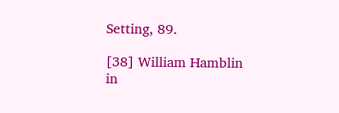Setting, 89.

[38] William Hamblin in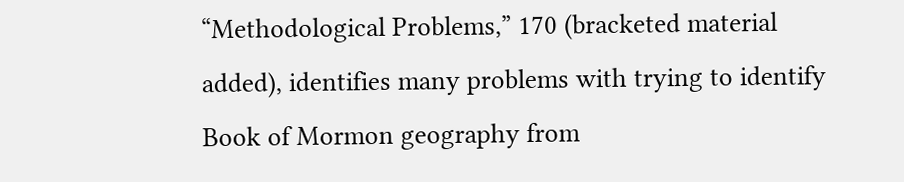“Methodological Problems,” 170 (bracketed material added), identifies many problems with trying to identify Book of Mormon geography from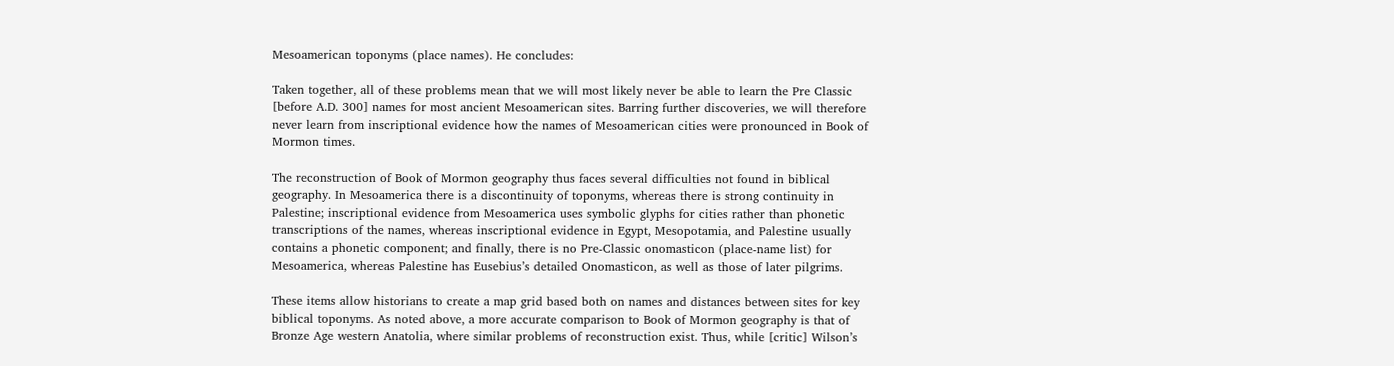Mesoamerican toponyms (place names). He concludes:

Taken together, all of these problems mean that we will most likely never be able to learn the Pre Classic [before A.D. 300] names for most ancient Mesoamerican sites. Barring further discoveries, we will therefore never learn from inscriptional evidence how the names of Mesoamerican cities were pronounced in Book of Mormon times.

The reconstruction of Book of Mormon geography thus faces several difficulties not found in biblical geography. In Mesoamerica there is a discontinuity of toponyms, whereas there is strong continuity in Palestine; inscriptional evidence from Mesoamerica uses symbolic glyphs for cities rather than phonetic transcriptions of the names, whereas inscriptional evidence in Egypt, Mesopotamia, and Palestine usually contains a phonetic component; and finally, there is no Pre-Classic onomasticon (place-name list) for Mesoamerica, whereas Palestine has Eusebius’s detailed Onomasticon, as well as those of later pilgrims.

These items allow historians to create a map grid based both on names and distances between sites for key biblical toponyms. As noted above, a more accurate comparison to Book of Mormon geography is that of Bronze Age western Anatolia, where similar problems of reconstruction exist. Thus, while [critic] Wilson’s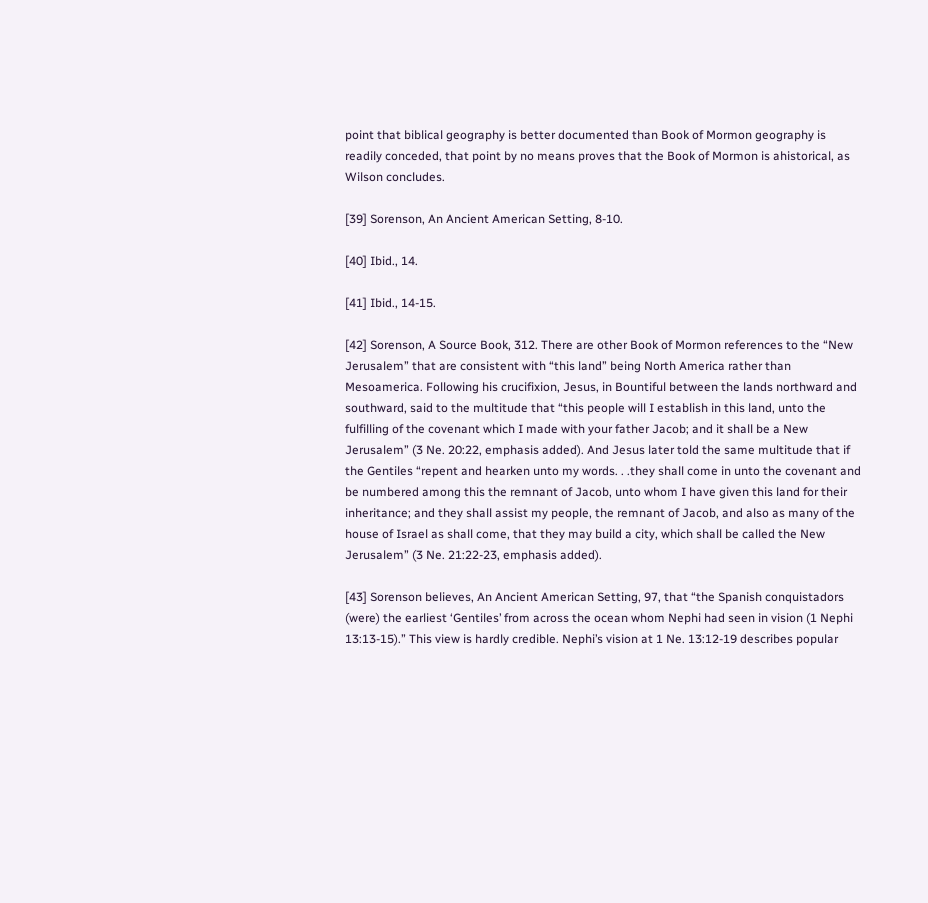point that biblical geography is better documented than Book of Mormon geography is readily conceded, that point by no means proves that the Book of Mormon is ahistorical, as Wilson concludes.

[39] Sorenson, An Ancient American Setting, 8-10.

[40] Ibid., 14.

[41] Ibid., 14-15.

[42] Sorenson, A Source Book, 312. There are other Book of Mormon references to the “New Jerusalem” that are consistent with “this land” being North America rather than Mesoamerica. Following his crucifixion, Jesus, in Bountiful between the lands northward and southward, said to the multitude that “this people will I establish in this land, unto the fulfilling of the covenant which I made with your father Jacob; and it shall be a New Jerusalem” (3 Ne. 20:22, emphasis added). And Jesus later told the same multitude that if the Gentiles “repent and hearken unto my words. . .they shall come in unto the covenant and be numbered among this the remnant of Jacob, unto whom I have given this land for their inheritance; and they shall assist my people, the remnant of Jacob, and also as many of the house of Israel as shall come, that they may build a city, which shall be called the New Jerusalem” (3 Ne. 21:22-23, emphasis added).

[43] Sorenson believes, An Ancient American Setting, 97, that “the Spanish conquistadors (were) the earliest ‘Gentiles’ from across the ocean whom Nephi had seen in vision (1 Nephi 13:13-15).” This view is hardly credible. Nephi’s vision at 1 Ne. 13:12-19 describes popular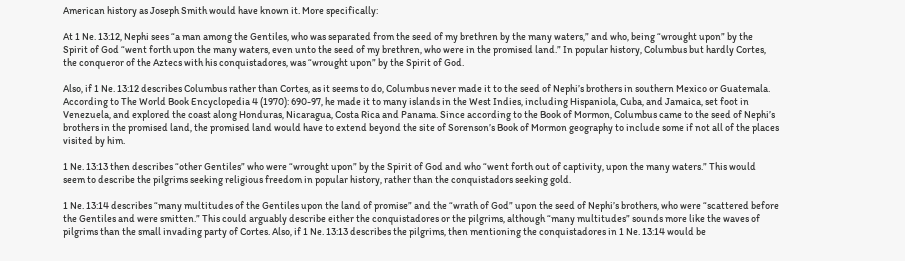American history as Joseph Smith would have known it. More specifically:

At 1 Ne. 13:12, Nephi sees “a man among the Gentiles, who was separated from the seed of my brethren by the many waters,” and who, being “wrought upon” by the Spirit of God “went forth upon the many waters, even unto the seed of my brethren, who were in the promised land.” In popular history, Columbus but hardly Cortes, the conqueror of the Aztecs with his conquistadores, was “wrought upon” by the Spirit of God.

Also, if 1 Ne. 13:12 describes Columbus rather than Cortes, as it seems to do, Columbus never made it to the seed of Nephi’s brothers in southern Mexico or Guatemala. According to The World Book Encyclopedia 4 (1970): 690-97, he made it to many islands in the West Indies, including Hispaniola, Cuba, and Jamaica, set foot in Venezuela, and explored the coast along Honduras, Nicaragua, Costa Rica and Panama. Since according to the Book of Mormon, Columbus came to the seed of Nephi’s brothers in the promised land, the promised land would have to extend beyond the site of Sorenson’s Book of Mormon geography to include some if not all of the places visited by him.

1 Ne. 13:13 then describes “other Gentiles” who were “wrought upon” by the Spirit of God and who “went forth out of captivity, upon the many waters.” This would seem to describe the pilgrims seeking religious freedom in popular history, rather than the conquistadors seeking gold.

1 Ne. 13:14 describes “many multitudes of the Gentiles upon the land of promise” and the “wrath of God” upon the seed of Nephi’s brothers, who were “scattered before the Gentiles and were smitten.” This could arguably describe either the conquistadores or the pilgrims, although “many multitudes” sounds more like the waves of pilgrims than the small invading party of Cortes. Also, if 1 Ne. 13:13 describes the pilgrims, then mentioning the conquistadores in 1 Ne. 13:14 would be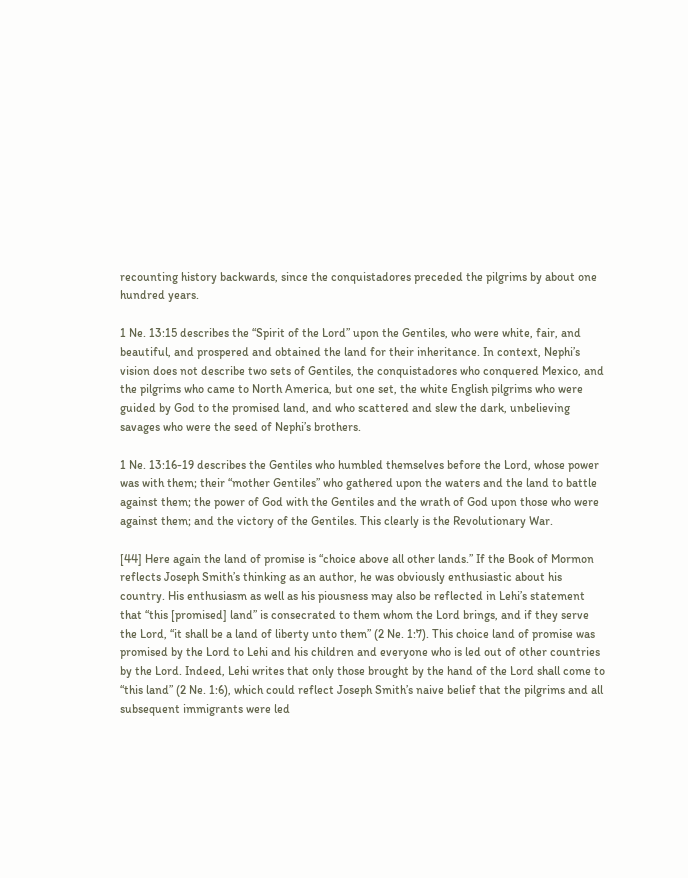recounting history backwards, since the conquistadores preceded the pilgrims by about one hundred years.

1 Ne. 13:15 describes the “Spirit of the Lord” upon the Gentiles, who were white, fair, and beautiful, and prospered and obtained the land for their inheritance. In context, Nephi’s vision does not describe two sets of Gentiles, the conquistadores who conquered Mexico, and the pilgrims who came to North America, but one set, the white English pilgrims who were guided by God to the promised land, and who scattered and slew the dark, unbelieving savages who were the seed of Nephi’s brothers.

1 Ne. 13:16-19 describes the Gentiles who humbled themselves before the Lord, whose power was with them; their “mother Gentiles” who gathered upon the waters and the land to battle against them; the power of God with the Gentiles and the wrath of God upon those who were against them; and the victory of the Gentiles. This clearly is the Revolutionary War.

[44] Here again the land of promise is “choice above all other lands.” If the Book of Mormon reflects Joseph Smith’s thinking as an author, he was obviously enthusiastic about his country. His enthusiasm as well as his piousness may also be reflected in Lehi’s statement that “this [promised] land” is consecrated to them whom the Lord brings, and if they serve the Lord, “it shall be a land of liberty unto them” (2 Ne. 1:7). This choice land of promise was promised by the Lord to Lehi and his children and everyone who is led out of other countries by the Lord. Indeed, Lehi writes that only those brought by the hand of the Lord shall come to “this land” (2 Ne. 1:6), which could reflect Joseph Smith’s naive belief that the pilgrims and all subsequent immigrants were led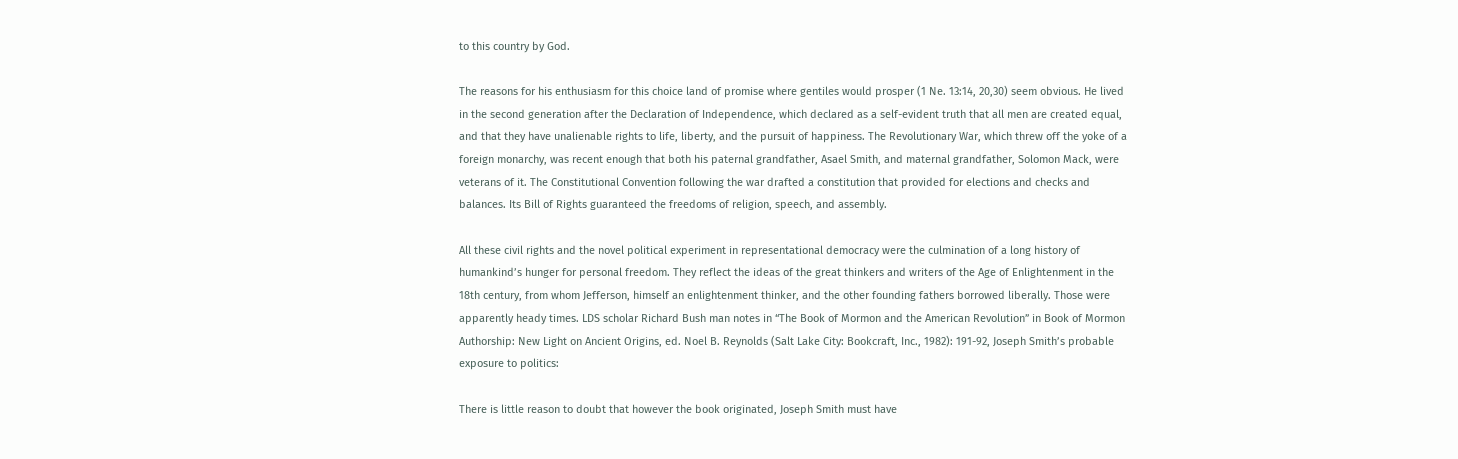to this country by God.

The reasons for his enthusiasm for this choice land of promise where gentiles would prosper (1 Ne. 13:14, 20,30) seem obvious. He lived in the second generation after the Declaration of Independence, which declared as a self-evident truth that all men are created equal, and that they have unalienable rights to life, liberty, and the pursuit of happiness. The Revolutionary War, which threw off the yoke of a foreign monarchy, was recent enough that both his paternal grandfather, Asael Smith, and maternal grandfather, Solomon Mack, were veterans of it. The Constitutional Convention following the war drafted a constitution that provided for elections and checks and balances. Its Bill of Rights guaranteed the freedoms of religion, speech, and assembly.

All these civil rights and the novel political experiment in representational democracy were the culmination of a long history of humankind’s hunger for personal freedom. They reflect the ideas of the great thinkers and writers of the Age of Enlightenment in the 18th century, from whom Jefferson, himself an enlightenment thinker, and the other founding fathers borrowed liberally. Those were apparently heady times. LDS scholar Richard Bush man notes in “The Book of Mormon and the American Revolution” in Book of Mormon Authorship: New Light on Ancient Origins, ed. Noel B. Reynolds (Salt Lake City: Bookcraft, Inc., 1982): 191-92, Joseph Smith’s probable exposure to politics:

There is little reason to doubt that however the book originated, Joseph Smith must have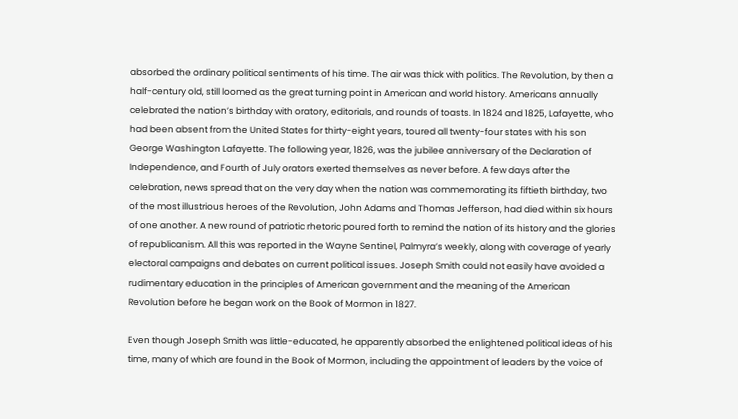absorbed the ordinary political sentiments of his time. The air was thick with politics. The Revolution, by then a half-century old, still loomed as the great turning point in American and world history. Americans annually celebrated the nation’s birthday with oratory, editorials, and rounds of toasts. In 1824 and 1825, Lafayette, who had been absent from the United States for thirty-eight years, toured all twenty-four states with his son George Washington Lafayette. The following year, 1826, was the jubilee anniversary of the Declaration of Independence, and Fourth of July orators exerted themselves as never before. A few days after the celebration, news spread that on the very day when the nation was commemorating its fiftieth birthday, two of the most illustrious heroes of the Revolution, John Adams and Thomas Jefferson, had died within six hours of one another. A new round of patriotic rhetoric poured forth to remind the nation of its history and the glories of republicanism. All this was reported in the Wayne Sentinel, Palmyra’s weekly, along with coverage of yearly electoral campaigns and debates on current political issues. Joseph Smith could not easily have avoided a rudimentary education in the principles of American government and the meaning of the American Revolution before he began work on the Book of Mormon in 1827.

Even though Joseph Smith was little-educated, he apparently absorbed the enlightened political ideas of his time, many of which are found in the Book of Mormon, including the appointment of leaders by the voice of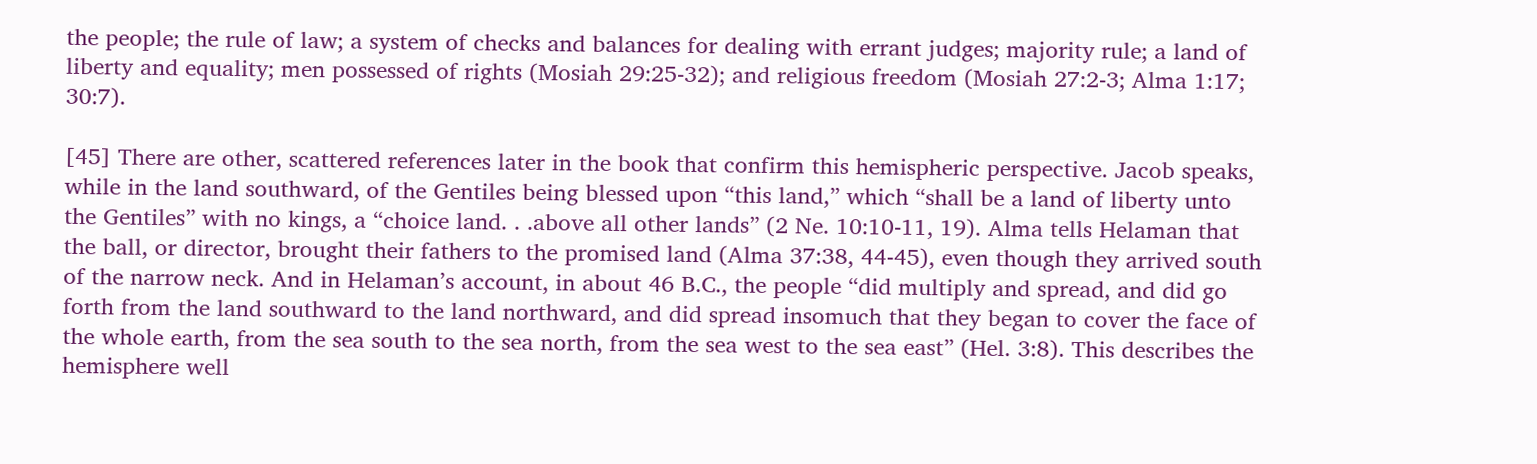the people; the rule of law; a system of checks and balances for dealing with errant judges; majority rule; a land of liberty and equality; men possessed of rights (Mosiah 29:25-32); and religious freedom (Mosiah 27:2-3; Alma 1:17; 30:7).

[45] There are other, scattered references later in the book that confirm this hemispheric perspective. Jacob speaks, while in the land southward, of the Gentiles being blessed upon “this land,” which “shall be a land of liberty unto the Gentiles” with no kings, a “choice land. . .above all other lands” (2 Ne. 10:10-11, 19). Alma tells Helaman that the ball, or director, brought their fathers to the promised land (Alma 37:38, 44-45), even though they arrived south of the narrow neck. And in Helaman’s account, in about 46 B.C., the people “did multiply and spread, and did go forth from the land southward to the land northward, and did spread insomuch that they began to cover the face of the whole earth, from the sea south to the sea north, from the sea west to the sea east” (Hel. 3:8). This describes the hemisphere well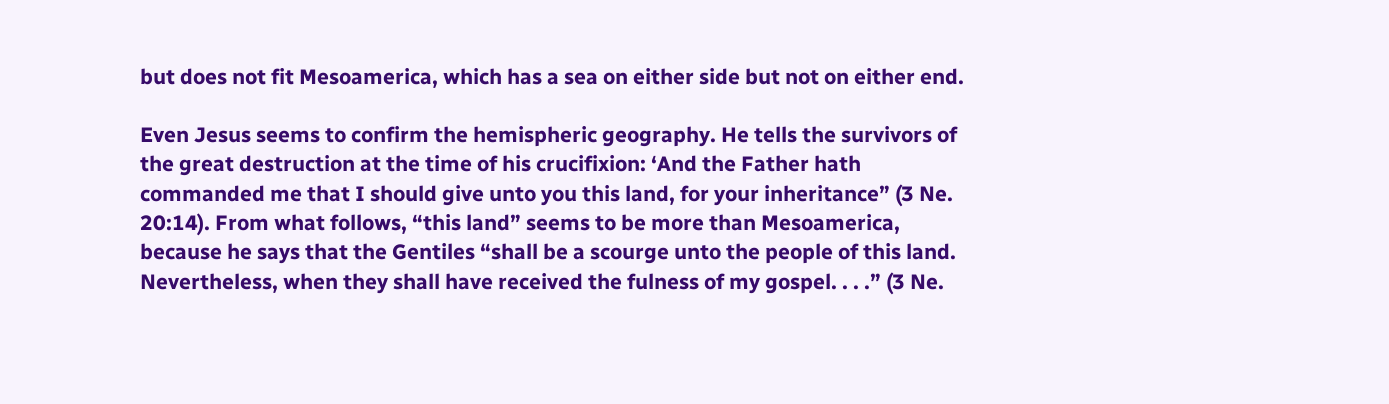but does not fit Mesoamerica, which has a sea on either side but not on either end.

Even Jesus seems to confirm the hemispheric geography. He tells the survivors of the great destruction at the time of his crucifixion: ‘And the Father hath commanded me that I should give unto you this land, for your inheritance” (3 Ne. 20:14). From what follows, “this land” seems to be more than Mesoamerica, because he says that the Gentiles “shall be a scourge unto the people of this land. Nevertheless, when they shall have received the fulness of my gospel. . . .” (3 Ne.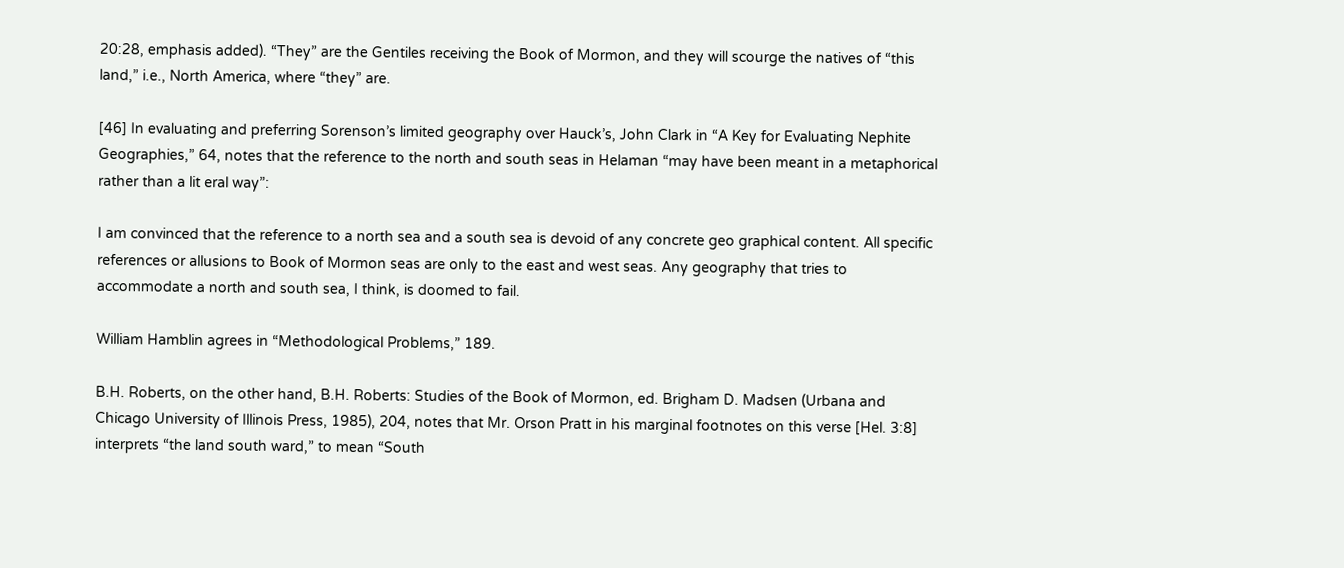20:28, emphasis added). “They” are the Gentiles receiving the Book of Mormon, and they will scourge the natives of “this land,” i.e., North America, where “they” are.

[46] In evaluating and preferring Sorenson’s limited geography over Hauck’s, John Clark in “A Key for Evaluating Nephite Geographies,” 64, notes that the reference to the north and south seas in Helaman “may have been meant in a metaphorical rather than a lit eral way”:

I am convinced that the reference to a north sea and a south sea is devoid of any concrete geo graphical content. All specific references or allusions to Book of Mormon seas are only to the east and west seas. Any geography that tries to accommodate a north and south sea, I think, is doomed to fail.

William Hamblin agrees in “Methodological Problems,” 189.

B.H. Roberts, on the other hand, B.H. Roberts: Studies of the Book of Mormon, ed. Brigham D. Madsen (Urbana and Chicago University of Illinois Press, 1985), 204, notes that Mr. Orson Pratt in his marginal footnotes on this verse [Hel. 3:8] interprets “the land south ward,” to mean “South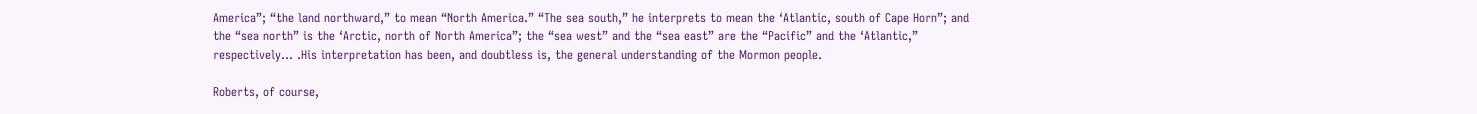America”; “the land northward,” to mean “North America.” “The sea south,” he interprets to mean the ‘Atlantic, south of Cape Horn”; and the “sea north” is the ‘Arctic, north of North America”; the “sea west” and the “sea east” are the “Pacific” and the ‘Atlantic,” respectively… .His interpretation has been, and doubtless is, the general understanding of the Mormon people.

Roberts, of course,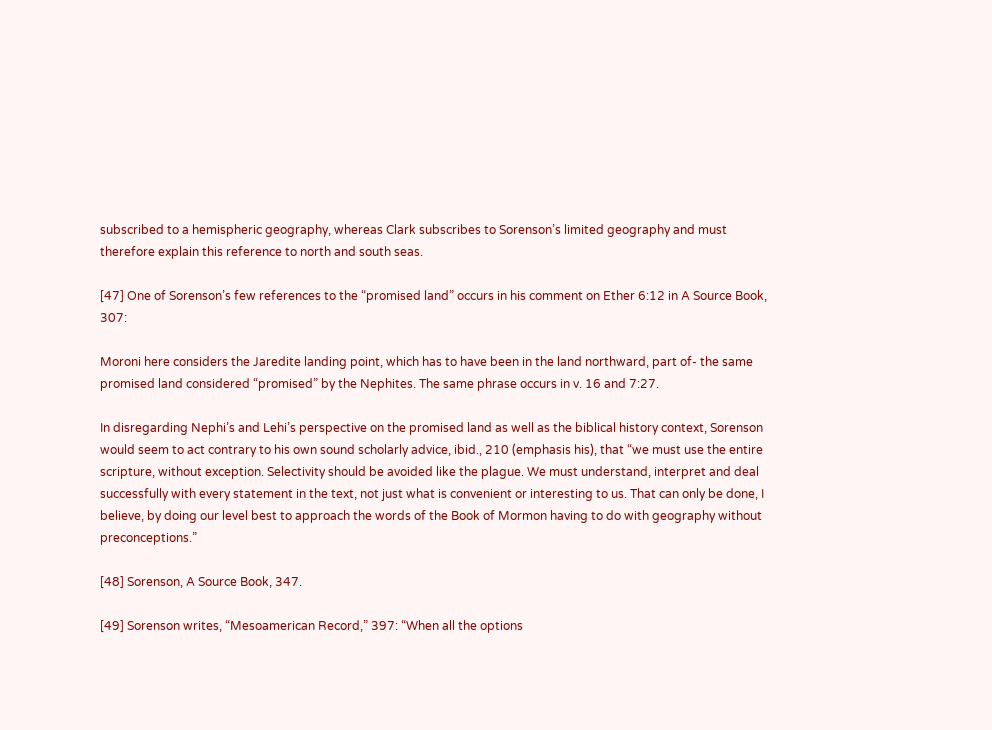subscribed to a hemispheric geography, whereas Clark subscribes to Sorenson’s limited geography and must therefore explain this reference to north and south seas.

[47] One of Sorenson’s few references to the “promised land” occurs in his comment on Ether 6:12 in A Source Book, 307:

Moroni here considers the Jaredite landing point, which has to have been in the land northward, part of- the same promised land considered “promised” by the Nephites. The same phrase occurs in v. 16 and 7:27.

In disregarding Nephi’s and Lehi’s perspective on the promised land as well as the biblical history context, Sorenson would seem to act contrary to his own sound scholarly advice, ibid., 210 (emphasis his), that “we must use the entire scripture, without exception. Selectivity should be avoided like the plague. We must understand, interpret and deal successfully with every statement in the text, not just what is convenient or interesting to us. That can only be done, I believe, by doing our level best to approach the words of the Book of Mormon having to do with geography without preconceptions.”

[48] Sorenson, A Source Book, 347.

[49] Sorenson writes, “Mesoamerican Record,” 397: “When all the options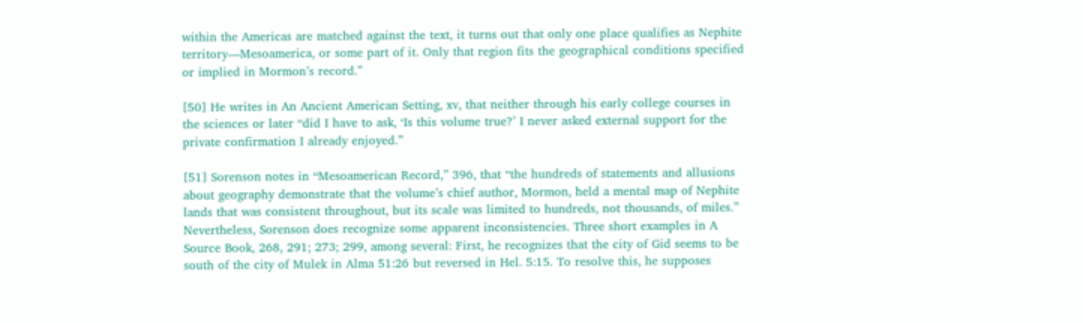within the Americas are matched against the text, it turns out that only one place qualifies as Nephite territory—Mesoamerica, or some part of it. Only that region fits the geographical conditions specified or implied in Mormon’s record.”

[50] He writes in An Ancient American Setting, xv, that neither through his early college courses in the sciences or later “did I have to ask, ‘Is this volume true?’ I never asked external support for the private confirmation I already enjoyed.”

[51] Sorenson notes in “Mesoamerican Record,” 396, that “the hundreds of statements and allusions about geography demonstrate that the volume’s chief author, Mormon, held a mental map of Nephite lands that was consistent throughout, but its scale was limited to hundreds, not thousands, of miles.” Nevertheless, Sorenson does recognize some apparent inconsistencies. Three short examples in A Source Book, 268, 291; 273; 299, among several: First, he recognizes that the city of Gid seems to be south of the city of Mulek in Alma 51:26 but reversed in Hel. 5:15. To resolve this, he supposes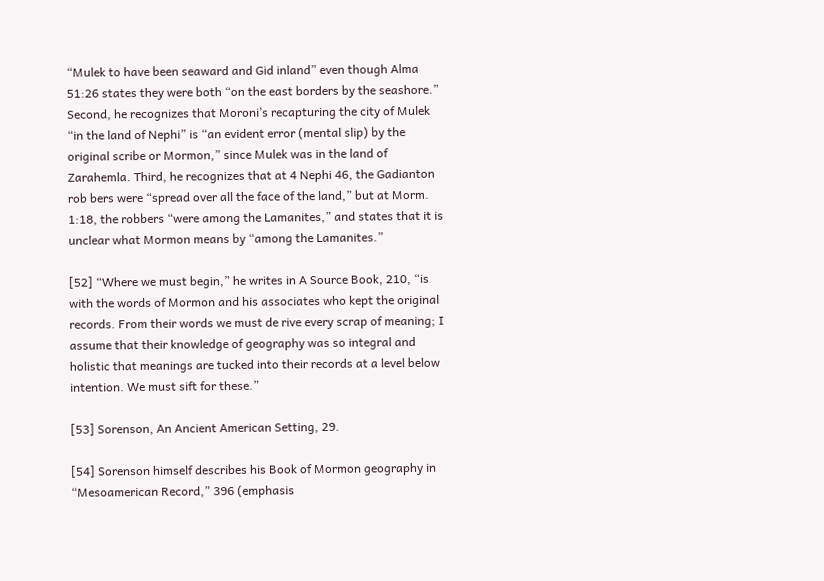“Mulek to have been seaward and Gid inland” even though Alma 51:26 states they were both “on the east borders by the seashore.” Second, he recognizes that Moroni’s recapturing the city of Mulek “in the land of Nephi” is “an evident error (mental slip) by the original scribe or Mormon,” since Mulek was in the land of Zarahemla. Third, he recognizes that at 4 Nephi 46, the Gadianton rob bers were “spread over all the face of the land,” but at Morm. 1:18, the robbers “were among the Lamanites,” and states that it is unclear what Mormon means by “among the Lamanites.”

[52] “Where we must begin,” he writes in A Source Book, 210, “is with the words of Mormon and his associates who kept the original records. From their words we must de rive every scrap of meaning; I assume that their knowledge of geography was so integral and holistic that meanings are tucked into their records at a level below intention. We must sift for these.”

[53] Sorenson, An Ancient American Setting, 29.

[54] Sorenson himself describes his Book of Mormon geography in “Mesoamerican Record,” 396 (emphasis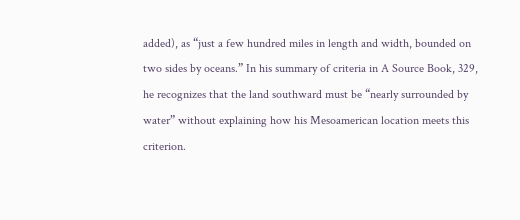added), as “just a few hundred miles in length and width, bounded on two sides by oceans.” In his summary of criteria in A Source Book, 329, he recognizes that the land southward must be “nearly surrounded by water” without explaining how his Mesoamerican location meets this criterion.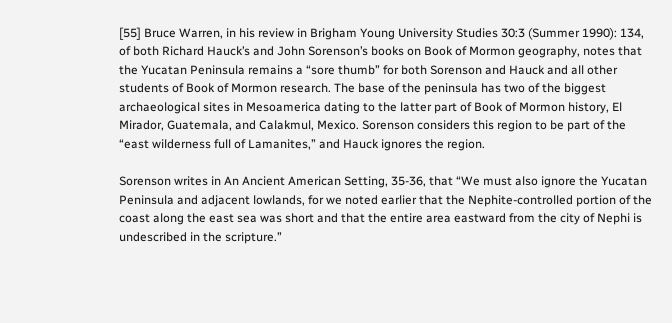[55] Bruce Warren, in his review in Brigham Young University Studies 30:3 (Summer 1990): 134, of both Richard Hauck’s and John Sorenson’s books on Book of Mormon geography, notes that the Yucatan Peninsula remains a “sore thumb” for both Sorenson and Hauck and all other students of Book of Mormon research. The base of the peninsula has two of the biggest archaeological sites in Mesoamerica dating to the latter part of Book of Mormon history, El Mirador, Guatemala, and Calakmul, Mexico. Sorenson considers this region to be part of the “east wilderness full of Lamanites,” and Hauck ignores the region.

Sorenson writes in An Ancient American Setting, 35-36, that “We must also ignore the Yucatan Peninsula and adjacent lowlands, for we noted earlier that the Nephite-controlled portion of the coast along the east sea was short and that the entire area eastward from the city of Nephi is undescribed in the scripture.”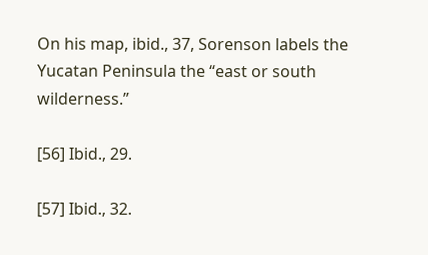On his map, ibid., 37, Sorenson labels the Yucatan Peninsula the “east or south wilderness.”

[56] Ibid., 29.

[57] Ibid., 32.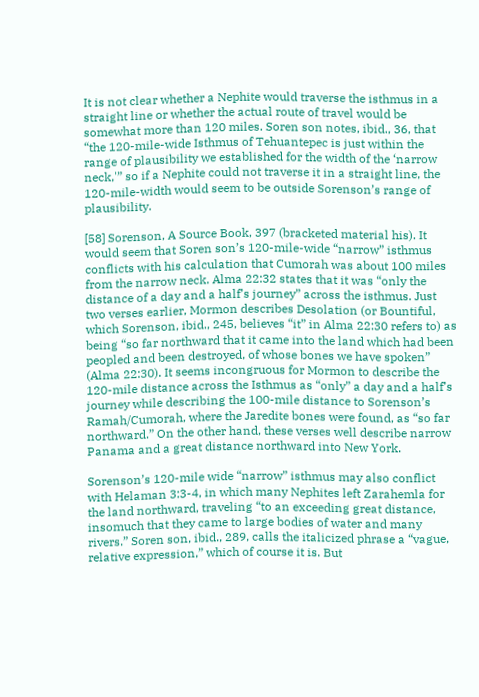It is not clear whether a Nephite would traverse the isthmus in a straight line or whether the actual route of travel would be somewhat more than 120 miles. Soren son notes, ibid., 36, that “the 120-mile-wide Isthmus of Tehuantepec is just within the range of plausibility we established for the width of the ‘narrow neck,'” so if a Nephite could not traverse it in a straight line, the 120-mile-width would seem to be outside Sorenson’s range of plausibility.

[58] Sorenson, A Source Book, 397 (bracketed material his). It would seem that Soren son’s 120-mile-wide “narrow” isthmus conflicts with his calculation that Cumorah was about 100 miles from the narrow neck. Alma 22:32 states that it was “only the distance of a day and a half’s journey” across the isthmus. Just two verses earlier, Mormon describes Desolation (or Bountiful, which Sorenson, ibid., 245, believes “it” in Alma 22:30 refers to) as being “so far northward that it came into the land which had been peopled and been destroyed, of whose bones we have spoken” (Alma 22:30). It seems incongruous for Mormon to describe the 120-mile distance across the Isthmus as “only” a day and a half’s journey while describing the 100-mile distance to Sorenson’s Ramah/Cumorah, where the Jaredite bones were found, as “so far northward.” On the other hand, these verses well describe narrow Panama and a great distance northward into New York.

Sorenson’s 120-mile wide “narrow” isthmus may also conflict with Helaman 3:3-4, in which many Nephites left Zarahemla for the land northward, traveling “to an exceeding great distance, insomuch that they came to large bodies of water and many rivers.” Soren son, ibid., 289, calls the italicized phrase a “vague, relative expression,” which of course it is. But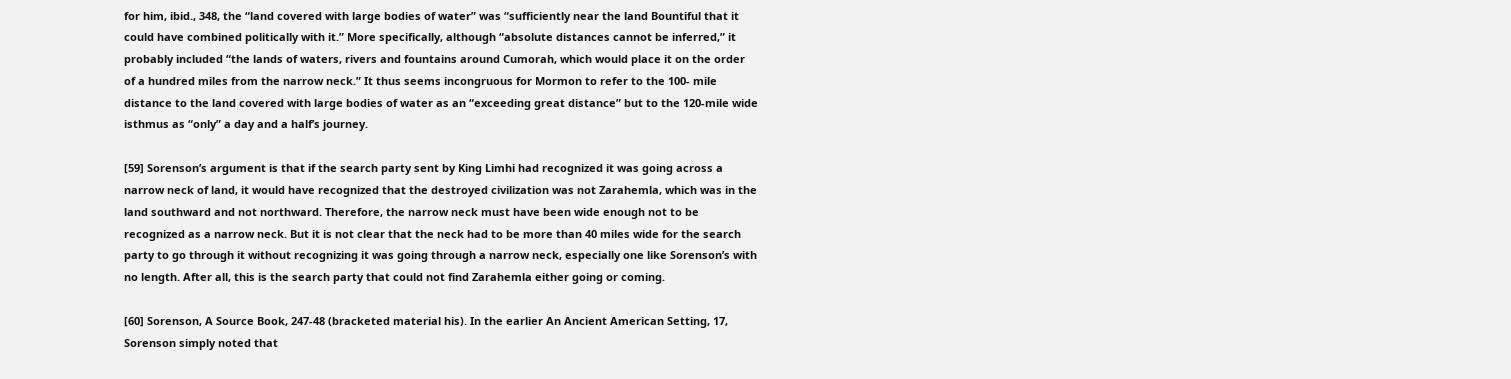for him, ibid., 348, the “land covered with large bodies of water” was “sufficiently near the land Bountiful that it could have combined politically with it.” More specifically, although “absolute distances cannot be inferred,” it probably included “the lands of waters, rivers and fountains around Cumorah, which would place it on the order of a hundred miles from the narrow neck.” It thus seems incongruous for Mormon to refer to the 100- mile distance to the land covered with large bodies of water as an “exceeding great distance” but to the 120-mile wide isthmus as “only” a day and a half’s journey.

[59] Sorenson’s argument is that if the search party sent by King Limhi had recognized it was going across a narrow neck of land, it would have recognized that the destroyed civilization was not Zarahemla, which was in the land southward and not northward. Therefore, the narrow neck must have been wide enough not to be recognized as a narrow neck. But it is not clear that the neck had to be more than 40 miles wide for the search party to go through it without recognizing it was going through a narrow neck, especially one like Sorenson’s with no length. After all, this is the search party that could not find Zarahemla either going or coming.

[60] Sorenson, A Source Book, 247-48 (bracketed material his). In the earlier An Ancient American Setting, 17, Sorenson simply noted that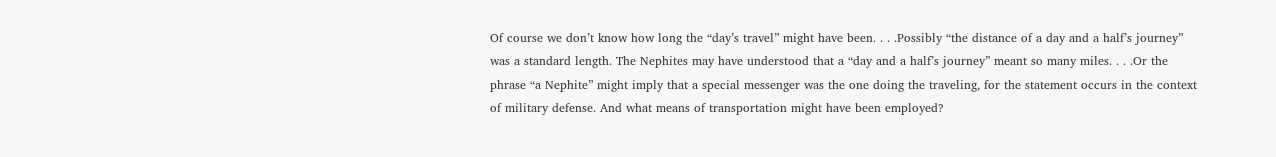Of course we don’t know how long the “day’s travel” might have been. . . .Possibly “the distance of a day and a half’s journey” was a standard length. The Nephites may have understood that a “day and a half’s journey” meant so many miles. . . .Or the phrase “a Nephite” might imply that a special messenger was the one doing the traveling, for the statement occurs in the context of military defense. And what means of transportation might have been employed?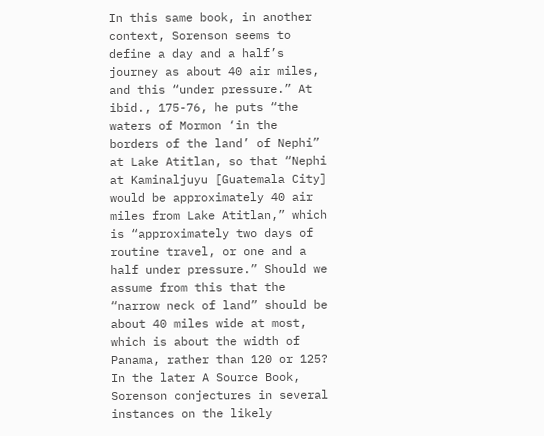In this same book, in another context, Sorenson seems to define a day and a half’s journey as about 40 air miles, and this “under pressure.” At ibid., 175-76, he puts “the waters of Mormon ‘in the borders of the land’ of Nephi” at Lake Atitlan, so that “Nephi at Kaminaljuyu [Guatemala City] would be approximately 40 air miles from Lake Atitlan,” which is “approximately two days of routine travel, or one and a half under pressure.” Should we assume from this that the “narrow neck of land” should be about 40 miles wide at most, which is about the width of Panama, rather than 120 or 125? In the later A Source Book, Sorenson conjectures in several instances on the likely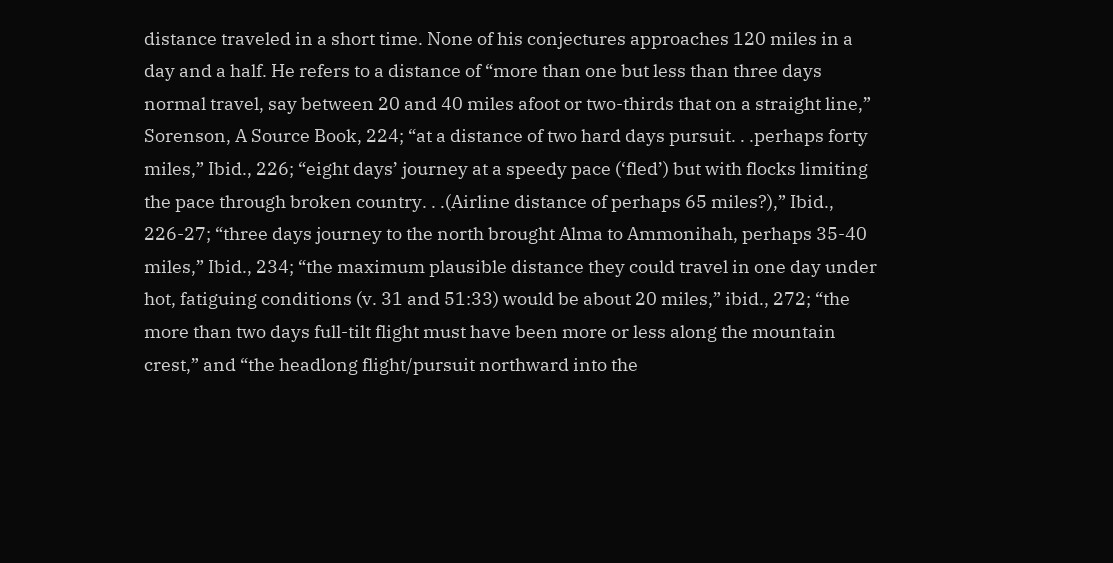distance traveled in a short time. None of his conjectures approaches 120 miles in a day and a half. He refers to a distance of “more than one but less than three days normal travel, say between 20 and 40 miles afoot or two-thirds that on a straight line,” Sorenson, A Source Book, 224; “at a distance of two hard days pursuit. . .perhaps forty miles,” Ibid., 226; “eight days’ journey at a speedy pace (‘fled’) but with flocks limiting the pace through broken country. . .(Airline distance of perhaps 65 miles?),” Ibid., 226-27; “three days journey to the north brought Alma to Ammonihah, perhaps 35-40 miles,” Ibid., 234; “the maximum plausible distance they could travel in one day under hot, fatiguing conditions (v. 31 and 51:33) would be about 20 miles,” ibid., 272; “the more than two days full-tilt flight must have been more or less along the mountain crest,” and “the headlong flight/pursuit northward into the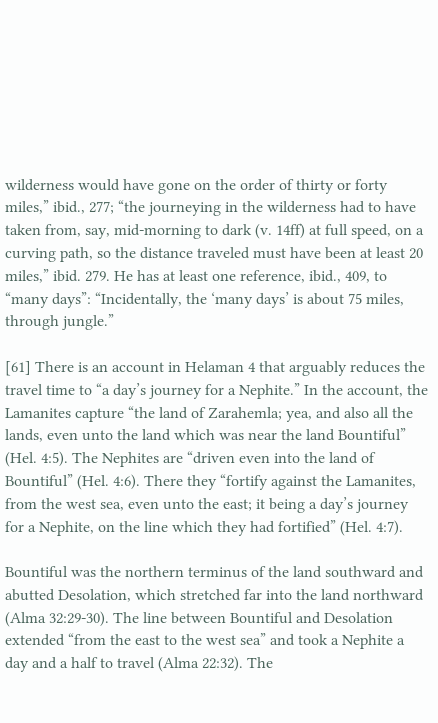wilderness would have gone on the order of thirty or forty miles,” ibid., 277; “the journeying in the wilderness had to have taken from, say, mid-morning to dark (v. 14ff) at full speed, on a curving path, so the distance traveled must have been at least 20 miles,” ibid. 279. He has at least one reference, ibid., 409, to “many days”: “Incidentally, the ‘many days’ is about 75 miles, through jungle.”

[61] There is an account in Helaman 4 that arguably reduces the travel time to “a day’s journey for a Nephite.” In the account, the Lamanites capture “the land of Zarahemla; yea, and also all the lands, even unto the land which was near the land Bountiful” (Hel. 4:5). The Nephites are “driven even into the land of Bountiful” (Hel. 4:6). There they “fortify against the Lamanites, from the west sea, even unto the east; it being a day’s journey for a Nephite, on the line which they had fortified” (Hel. 4:7).

Bountiful was the northern terminus of the land southward and abutted Desolation, which stretched far into the land northward (Alma 32:29-30). The line between Bountiful and Desolation extended “from the east to the west sea” and took a Nephite a day and a half to travel (Alma 22:32). The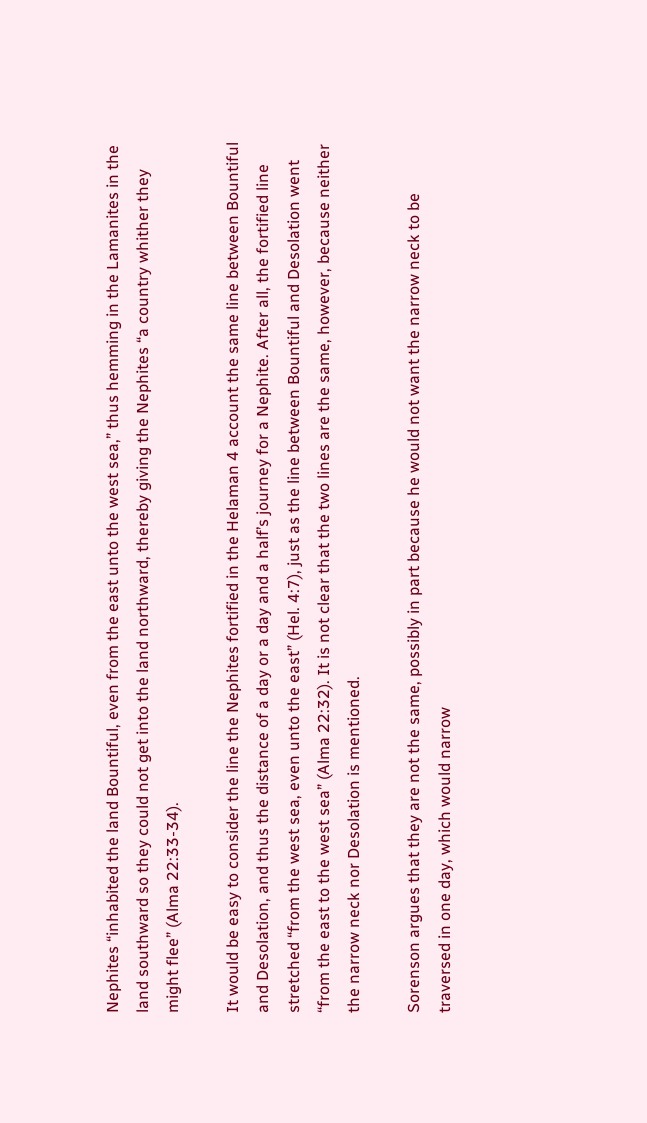Nephites “inhabited the land Bountiful, even from the east unto the west sea,” thus hemming in the Lamanites in the land southward so they could not get into the land northward, thereby giving the Nephites “a country whither they might flee” (Alma 22:33-34).

It would be easy to consider the line the Nephites fortified in the Helaman 4 account the same line between Bountiful and Desolation, and thus the distance of a day or a day and a half’s journey for a Nephite. After all, the fortified line stretched “from the west sea, even unto the east” (Hel. 4:7), just as the line between Bountiful and Desolation went “from the east to the west sea” (Alma 22:32). It is not clear that the two lines are the same, however, because neither the narrow neck nor Desolation is mentioned.

Sorenson argues that they are not the same, possibly in part because he would not want the narrow neck to be traversed in one day, which would narrow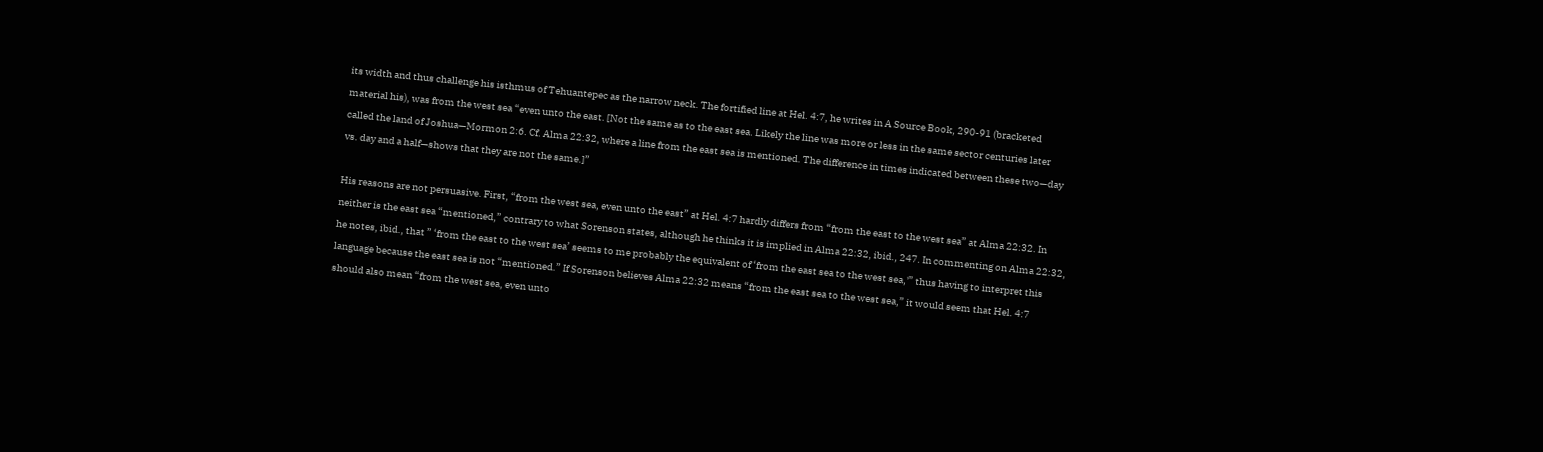its width and thus challenge his isthmus of Tehuantepec as the narrow neck. The fortified line at Hel. 4:7, he writes in A Source Book, 290-91 (bracketed material his), was from the west sea “even unto the east. [Not the same as to the east sea. Likely the line was more or less in the same sector centuries later called the land of Joshua—Mormon 2:6. Cf. Alma 22:32, where a line from the east sea is mentioned. The difference in times indicated between these two—day vs. day and a half—shows that they are not the same.]”

His reasons are not persuasive. First, “from the west sea, even unto the east” at Hel. 4:7 hardly differs from “from the east to the west sea” at Alma 22:32. In neither is the east sea “mentioned,” contrary to what Sorenson states, although he thinks it is implied in Alma 22:32, ibid., 247. In commenting on Alma 22:32, he notes, ibid., that ” ‘from the east to the west sea’ seems to me probably the equivalent of ‘from the east sea to the west sea,'” thus having to interpret this language because the east sea is not “mentioned.” If Sorenson believes Alma 22:32 means “from the east sea to the west sea,” it would seem that Hel. 4:7 should also mean “from the west sea, even unto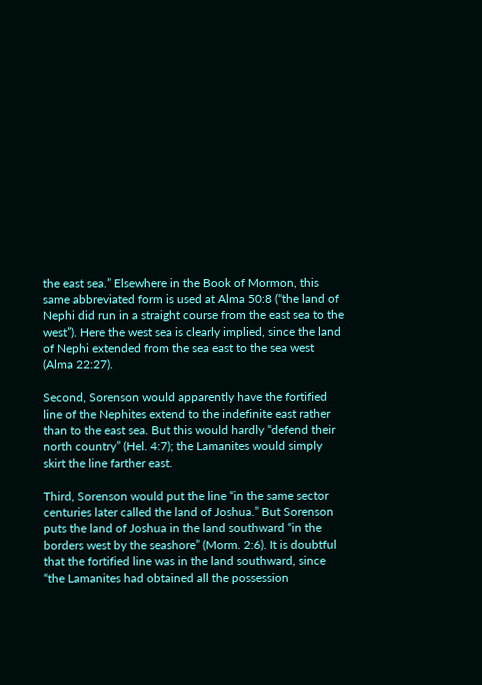the east sea.” Elsewhere in the Book of Mormon, this same abbreviated form is used at Alma 50:8 (“the land of Nephi did run in a straight course from the east sea to the west”). Here the west sea is clearly implied, since the land of Nephi extended from the sea east to the sea west (Alma 22:27).

Second, Sorenson would apparently have the fortified line of the Nephites extend to the indefinite east rather than to the east sea. But this would hardly “defend their north country” (Hel. 4:7); the Lamanites would simply skirt the line farther east.

Third, Sorenson would put the line “in the same sector centuries later called the land of Joshua.” But Sorenson puts the land of Joshua in the land southward “in the borders west by the seashore” (Morm. 2:6). It is doubtful that the fortified line was in the land southward, since “the Lamanites had obtained all the possession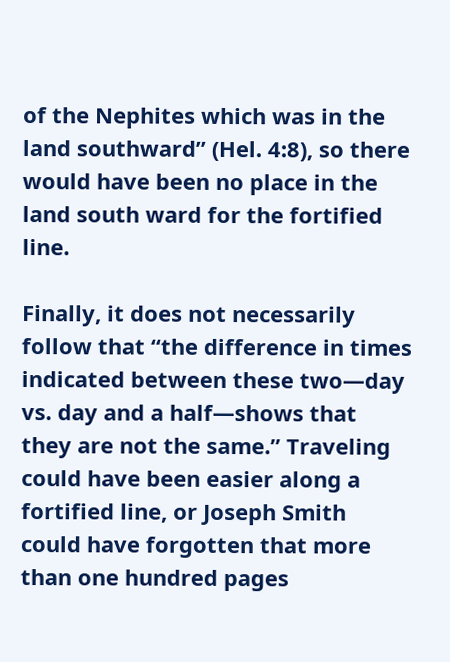of the Nephites which was in the land southward” (Hel. 4:8), so there would have been no place in the land south ward for the fortified line.

Finally, it does not necessarily follow that “the difference in times indicated between these two—day vs. day and a half—shows that they are not the same.” Traveling could have been easier along a fortified line, or Joseph Smith could have forgotten that more than one hundred pages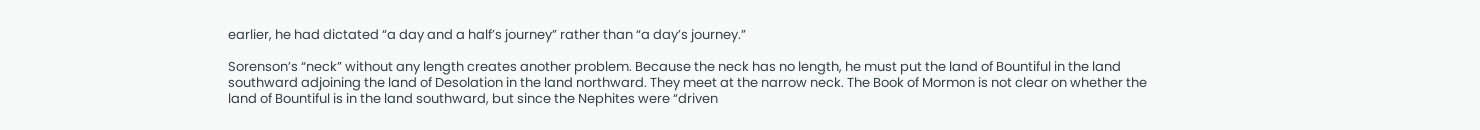earlier, he had dictated “a day and a half’s journey” rather than “a day’s journey.”

Sorenson’s “neck” without any length creates another problem. Because the neck has no length, he must put the land of Bountiful in the land southward adjoining the land of Desolation in the land northward. They meet at the narrow neck. The Book of Mormon is not clear on whether the land of Bountiful is in the land southward, but since the Nephites were “driven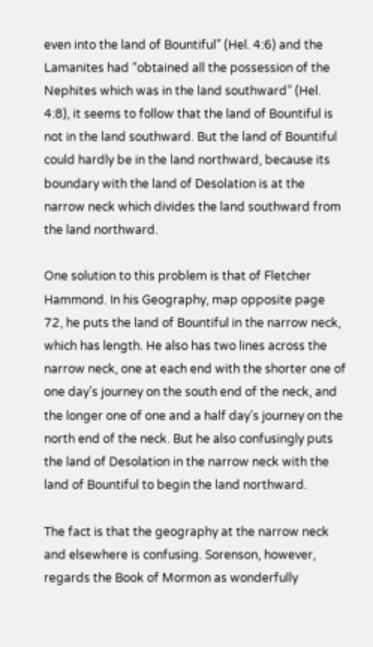even into the land of Bountiful” (Hel. 4:6) and the Lamanites had “obtained all the possession of the Nephites which was in the land southward” (Hel. 4:8), it seems to follow that the land of Bountiful is not in the land southward. But the land of Bountiful could hardly be in the land northward, because its boundary with the land of Desolation is at the narrow neck which divides the land southward from the land northward.

One solution to this problem is that of Fletcher Hammond. In his Geography, map opposite page 72, he puts the land of Bountiful in the narrow neck, which has length. He also has two lines across the narrow neck, one at each end with the shorter one of one day’s journey on the south end of the neck, and the longer one of one and a half day’s journey on the north end of the neck. But he also confusingly puts the land of Desolation in the narrow neck with the land of Bountiful to begin the land northward.

The fact is that the geography at the narrow neck and elsewhere is confusing. Sorenson, however, regards the Book of Mormon as wonderfully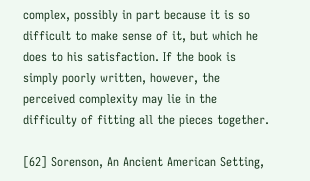complex, possibly in part because it is so difficult to make sense of it, but which he does to his satisfaction. If the book is simply poorly written, however, the perceived complexity may lie in the difficulty of fitting all the pieces together.

[62] Sorenson, An Ancient American Setting,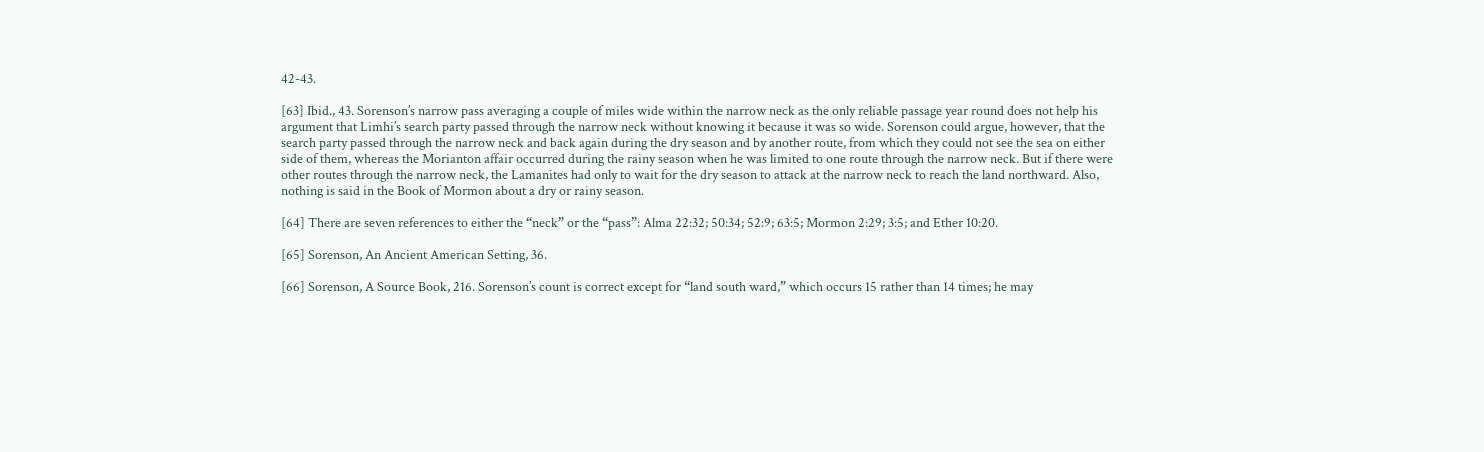42-43.

[63] Ibid., 43. Sorenson’s narrow pass averaging a couple of miles wide within the narrow neck as the only reliable passage year round does not help his argument that Limhi’s search party passed through the narrow neck without knowing it because it was so wide. Sorenson could argue, however, that the search party passed through the narrow neck and back again during the dry season and by another route, from which they could not see the sea on either side of them, whereas the Morianton affair occurred during the rainy season when he was limited to one route through the narrow neck. But if there were other routes through the narrow neck, the Lamanites had only to wait for the dry season to attack at the narrow neck to reach the land northward. Also, nothing is said in the Book of Mormon about a dry or rainy season.

[64] There are seven references to either the “neck” or the “pass”: Alma 22:32; 50:34; 52:9; 63:5; Mormon 2:29; 3:5; and Ether 10:20.

[65] Sorenson, An Ancient American Setting, 36.

[66] Sorenson, A Source Book, 216. Sorenson’s count is correct except for “land south ward,” which occurs 15 rather than 14 times; he may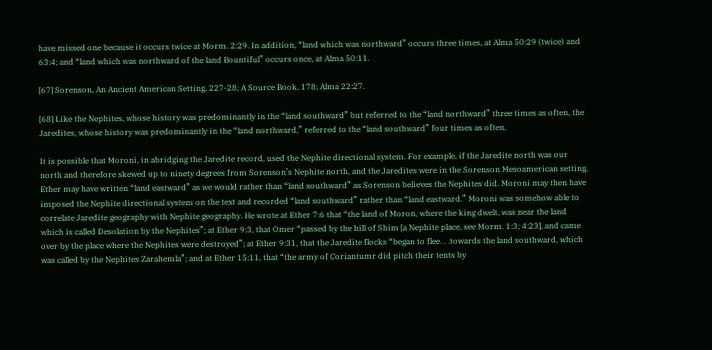have missed one because it occurs twice at Morm. 2:29. In addition, “land which was northward” occurs three times, at Alma 50:29 (twice) and 63:4; and “land which was northward of the land Bountiful” occurs once, at Alma 50:11.

[67] Sorenson, An Ancient American Setting, 227-28; A Source Book, 178; Alma 22:27.

[68] Like the Nephites, whose history was predominantly in the “land southward” but referred to the “land northward” three times as often, the Jaredites, whose history was predominantly in the “land northward,” referred to the “land southward” four times as often.

It is possible that Moroni, in abridging the Jaredite record, used the Nephite directional system. For example, if the Jaredite north was our north and therefore skewed up to ninety degrees from Sorenson’s Nephite north, and the Jaredites were in the Sorenson Mesoamerican setting, Ether may have written “land eastward” as we would rather than “land southward” as Sorenson believes the Nephites did. Moroni may then have imposed the Nephite directional system on the text and recorded “land southward” rather than “land eastward.” Moroni was somehow able to correlate Jaredite geography with Nephite geography. He wrote at Ether 7:6 that “the land of Moron, where the king dwelt, was near the land which is called Desolation by the Nephites”; at Ether 9:3, that Omer “passed by the hill of Shim [a Nephite place, see Morm. 1:3; 4:23], and came over by the place where the Nephites were destroyed”; at Ether 9:31, that the Jaredite flocks “began to flee. . .towards the land southward, which was called by the Nephites Zarahemla”; and at Ether 15:11, that “the army of Coriantumr did pitch their tents by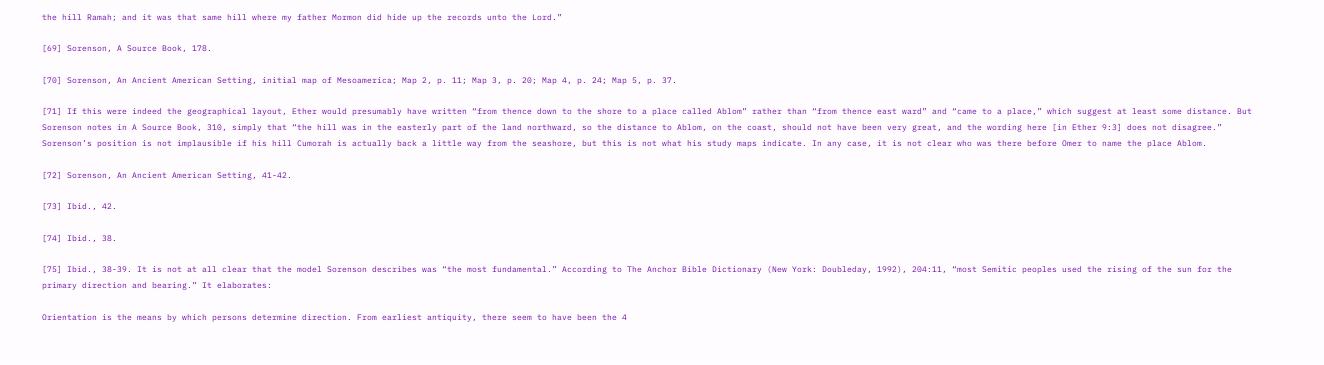the hill Ramah; and it was that same hill where my father Mormon did hide up the records unto the Lord.”

[69] Sorenson, A Source Book, 178.

[70] Sorenson, An Ancient American Setting, initial map of Mesoamerica; Map 2, p. 11; Map 3, p. 20; Map 4, p. 24; Map 5, p. 37.

[71] If this were indeed the geographical layout, Ether would presumably have written “from thence down to the shore to a place called Ablom” rather than “from thence east ward” and “came to a place,” which suggest at least some distance. But Sorenson notes in A Source Book, 310, simply that “the hill was in the easterly part of the land northward, so the distance to Ablom, on the coast, should not have been very great, and the wording here [in Ether 9:3] does not disagree.” Sorenson’s position is not implausible if his hill Cumorah is actually back a little way from the seashore, but this is not what his study maps indicate. In any case, it is not clear who was there before Omer to name the place Ablom.

[72] Sorenson, An Ancient American Setting, 41-42.

[73] Ibid., 42.

[74] Ibid., 38.

[75] Ibid., 38-39. It is not at all clear that the model Sorenson describes was “the most fundamental.” According to The Anchor Bible Dictionary (New York: Doubleday, 1992), 204:11, “most Semitic peoples used the rising of the sun for the primary direction and bearing.” It elaborates:

Orientation is the means by which persons determine direction. From earliest antiquity, there seem to have been the 4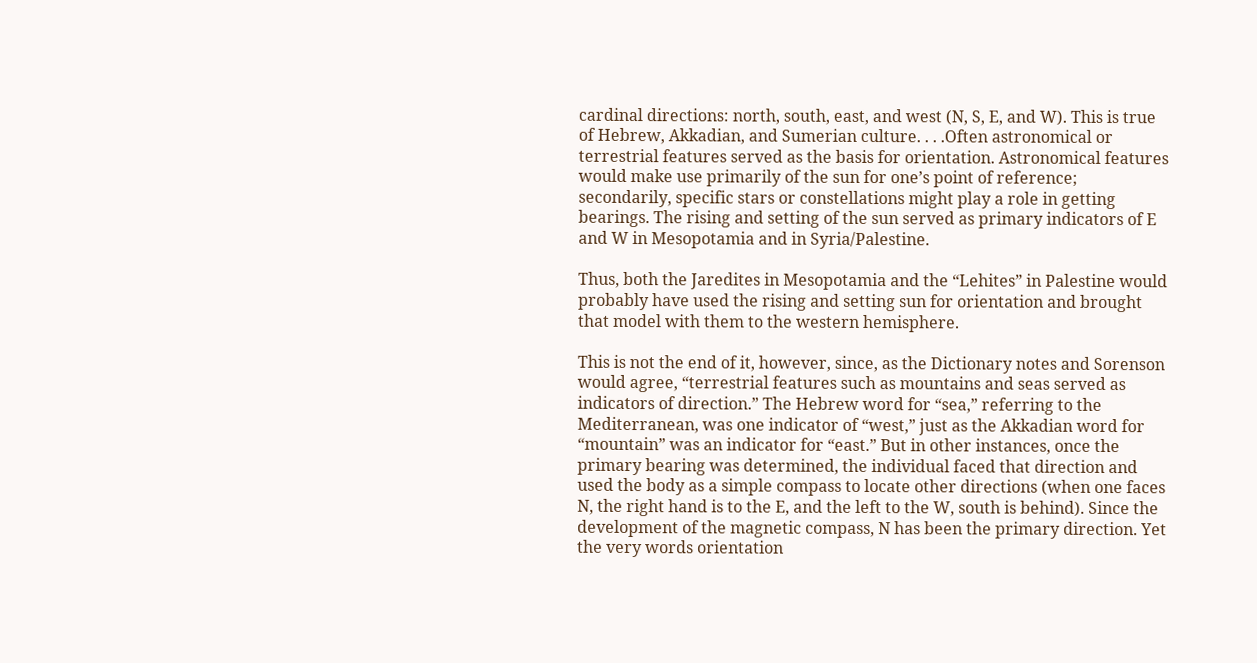cardinal directions: north, south, east, and west (N, S, E, and W). This is true of Hebrew, Akkadian, and Sumerian culture. . . .Often astronomical or terrestrial features served as the basis for orientation. Astronomical features would make use primarily of the sun for one’s point of reference; secondarily, specific stars or constellations might play a role in getting bearings. The rising and setting of the sun served as primary indicators of E and W in Mesopotamia and in Syria/Palestine.

Thus, both the Jaredites in Mesopotamia and the “Lehites” in Palestine would probably have used the rising and setting sun for orientation and brought that model with them to the western hemisphere.

This is not the end of it, however, since, as the Dictionary notes and Sorenson would agree, “terrestrial features such as mountains and seas served as indicators of direction.” The Hebrew word for “sea,” referring to the Mediterranean, was one indicator of “west,” just as the Akkadian word for “mountain” was an indicator for “east.” But in other instances, once the primary bearing was determined, the individual faced that direction and used the body as a simple compass to locate other directions (when one faces N, the right hand is to the E, and the left to the W, south is behind). Since the development of the magnetic compass, N has been the primary direction. Yet the very words orientation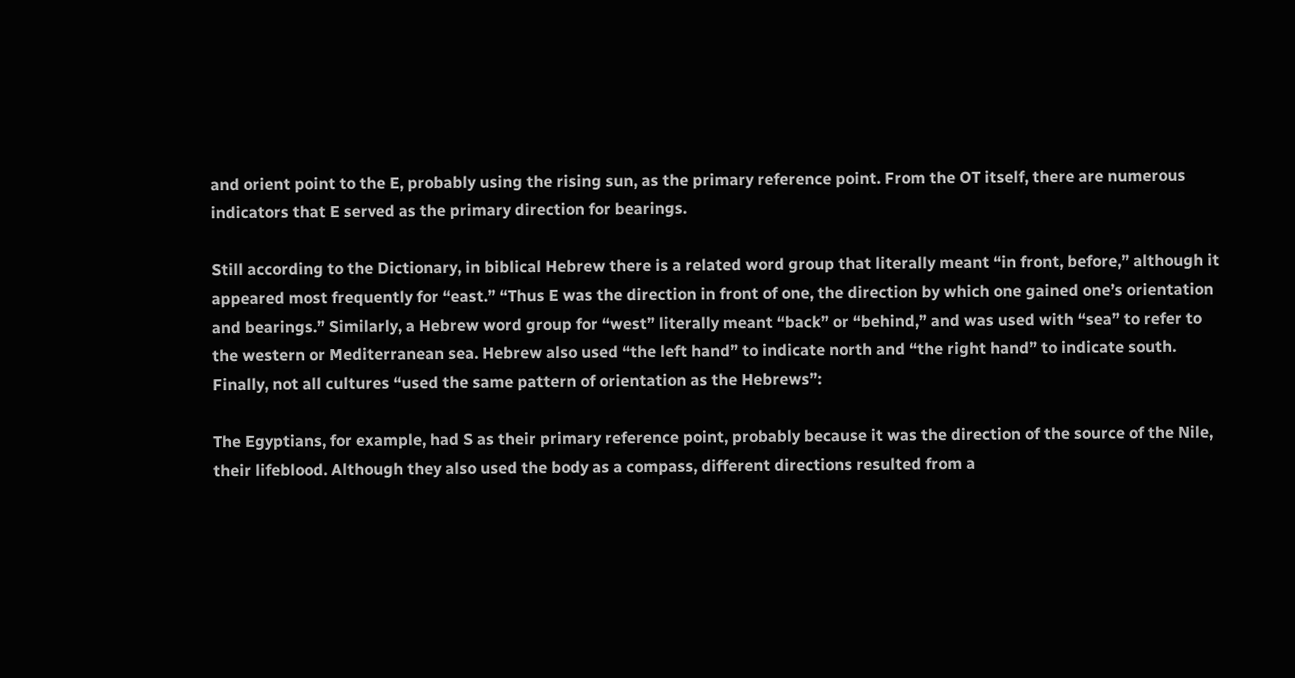and orient point to the E, probably using the rising sun, as the primary reference point. From the OT itself, there are numerous indicators that E served as the primary direction for bearings.

Still according to the Dictionary, in biblical Hebrew there is a related word group that literally meant “in front, before,” although it appeared most frequently for “east.” “Thus E was the direction in front of one, the direction by which one gained one’s orientation and bearings.” Similarly, a Hebrew word group for “west” literally meant “back” or “behind,” and was used with “sea” to refer to the western or Mediterranean sea. Hebrew also used “the left hand” to indicate north and “the right hand” to indicate south. Finally, not all cultures “used the same pattern of orientation as the Hebrews”:

The Egyptians, for example, had S as their primary reference point, probably because it was the direction of the source of the Nile, their lifeblood. Although they also used the body as a compass, different directions resulted from a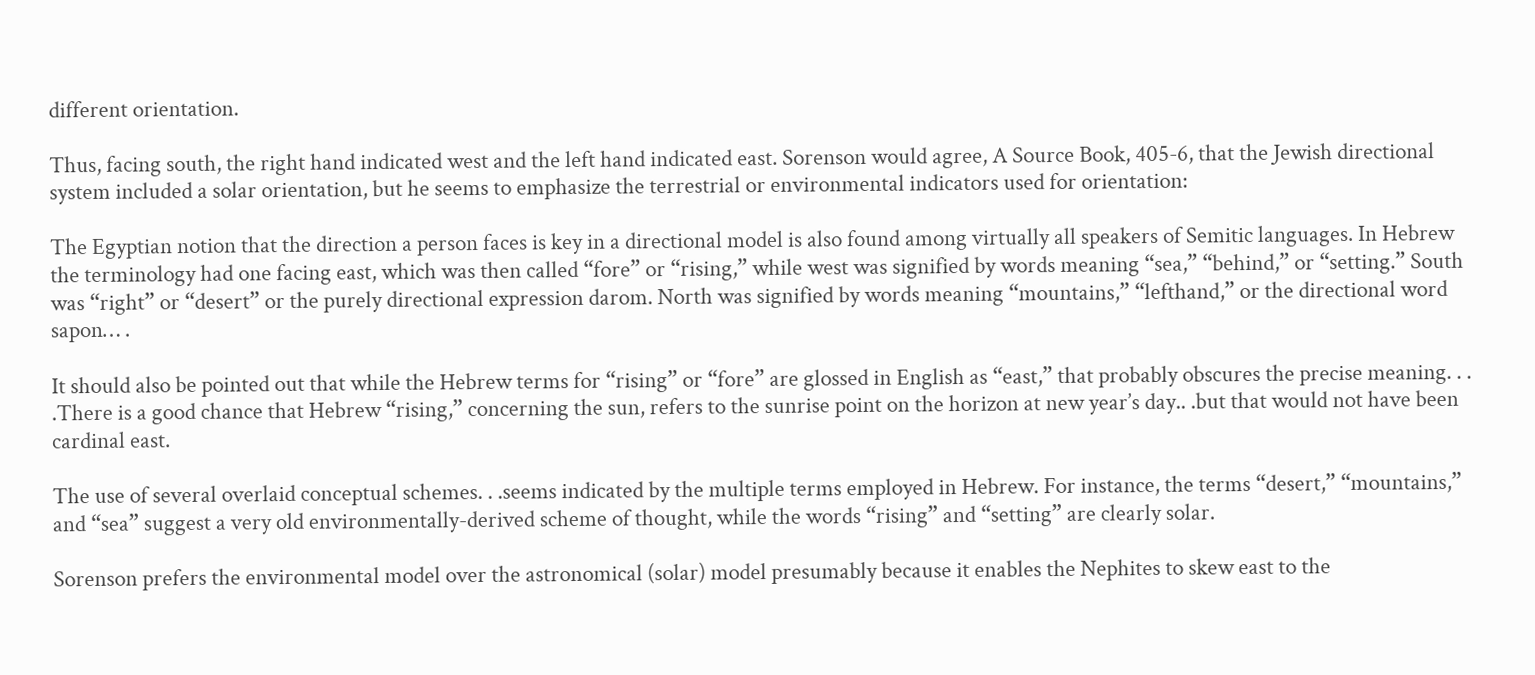different orientation.

Thus, facing south, the right hand indicated west and the left hand indicated east. Sorenson would agree, A Source Book, 405-6, that the Jewish directional system included a solar orientation, but he seems to emphasize the terrestrial or environmental indicators used for orientation:

The Egyptian notion that the direction a person faces is key in a directional model is also found among virtually all speakers of Semitic languages. In Hebrew the terminology had one facing east, which was then called “fore” or “rising,” while west was signified by words meaning “sea,” “behind,” or “setting.” South was “right” or “desert” or the purely directional expression darom. North was signified by words meaning “mountains,” “lefthand,” or the directional word sapon… .

It should also be pointed out that while the Hebrew terms for “rising” or “fore” are glossed in English as “east,” that probably obscures the precise meaning. . . .There is a good chance that Hebrew “rising,” concerning the sun, refers to the sunrise point on the horizon at new year’s day.. .but that would not have been cardinal east.

The use of several overlaid conceptual schemes. . .seems indicated by the multiple terms employed in Hebrew. For instance, the terms “desert,” “mountains,” and “sea” suggest a very old environmentally-derived scheme of thought, while the words “rising” and “setting” are clearly solar.

Sorenson prefers the environmental model over the astronomical (solar) model presumably because it enables the Nephites to skew east to the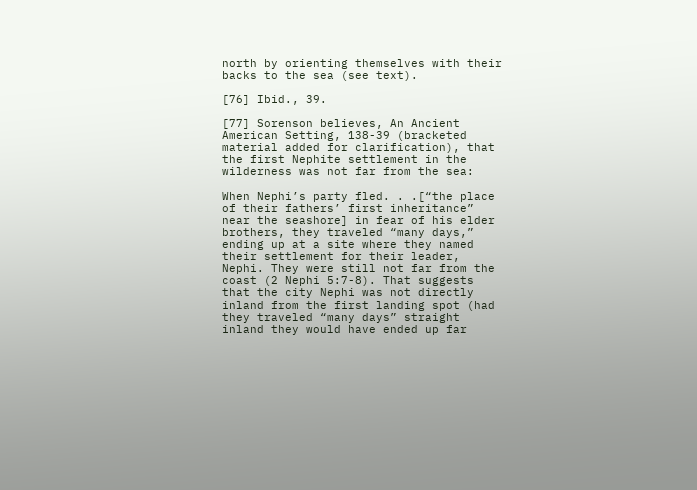north by orienting themselves with their backs to the sea (see text).

[76] Ibid., 39.

[77] Sorenson believes, An Ancient American Setting, 138-39 (bracketed material added for clarification), that the first Nephite settlement in the wilderness was not far from the sea:

When Nephi’s party fled. . .[“the place of their fathers’ first inheritance” near the seashore] in fear of his elder brothers, they traveled “many days,” ending up at a site where they named their settlement for their leader, Nephi. They were still not far from the coast (2 Nephi 5:7-8). That suggests that the city Nephi was not directly inland from the first landing spot (had they traveled “many days” straight inland they would have ended up far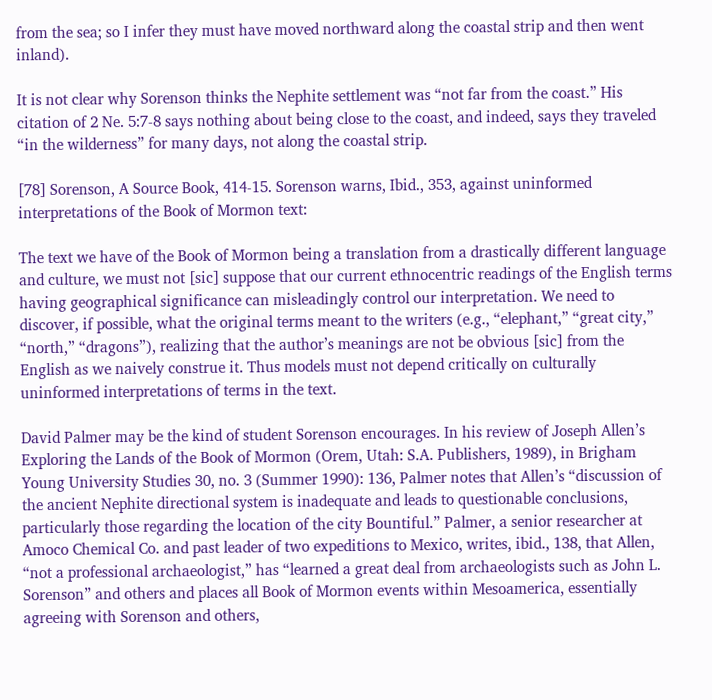from the sea; so I infer they must have moved northward along the coastal strip and then went inland).

It is not clear why Sorenson thinks the Nephite settlement was “not far from the coast.” His citation of 2 Ne. 5:7-8 says nothing about being close to the coast, and indeed, says they traveled “in the wilderness” for many days, not along the coastal strip.

[78] Sorenson, A Source Book, 414-15. Sorenson warns, Ibid., 353, against uninformed interpretations of the Book of Mormon text:

The text we have of the Book of Mormon being a translation from a drastically different language and culture, we must not [sic] suppose that our current ethnocentric readings of the English terms having geographical significance can misleadingly control our interpretation. We need to discover, if possible, what the original terms meant to the writers (e.g., “elephant,” “great city,” “north,” “dragons”), realizing that the author’s meanings are not be obvious [sic] from the English as we naively construe it. Thus models must not depend critically on culturally uninformed interpretations of terms in the text.

David Palmer may be the kind of student Sorenson encourages. In his review of Joseph Allen’s Exploring the Lands of the Book of Mormon (Orem, Utah: S.A. Publishers, 1989), in Brigham Young University Studies 30, no. 3 (Summer 1990): 136, Palmer notes that Allen’s “discussion of the ancient Nephite directional system is inadequate and leads to questionable conclusions, particularly those regarding the location of the city Bountiful.” Palmer, a senior researcher at Amoco Chemical Co. and past leader of two expeditions to Mexico, writes, ibid., 138, that Allen, “not a professional archaeologist,” has “learned a great deal from archaeologists such as John L. Sorenson” and others and places all Book of Mormon events within Mesoamerica, essentially agreeing with Sorenson and others,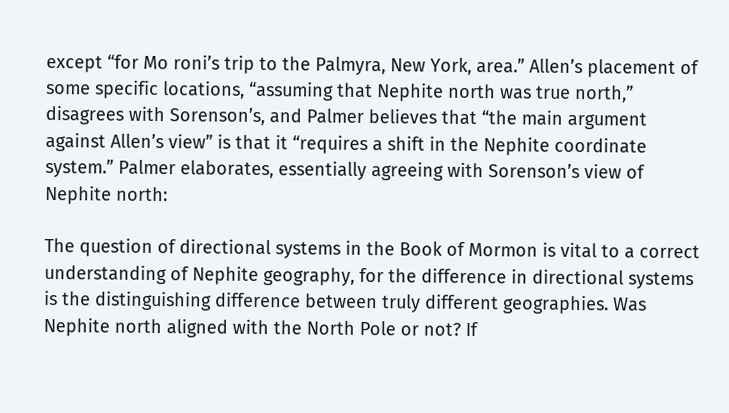except “for Mo roni’s trip to the Palmyra, New York, area.” Allen’s placement of some specific locations, “assuming that Nephite north was true north,” disagrees with Sorenson’s, and Palmer believes that “the main argument against Allen’s view” is that it “requires a shift in the Nephite coordinate system.” Palmer elaborates, essentially agreeing with Sorenson’s view of Nephite north:

The question of directional systems in the Book of Mormon is vital to a correct understanding of Nephite geography, for the difference in directional systems is the distinguishing difference between truly different geographies. Was Nephite north aligned with the North Pole or not? If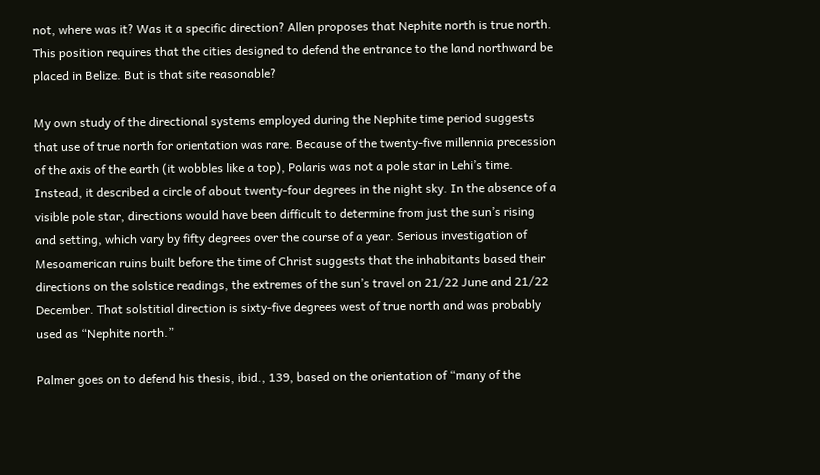not, where was it? Was it a specific direction? Allen proposes that Nephite north is true north. This position requires that the cities designed to defend the entrance to the land northward be placed in Belize. But is that site reasonable?

My own study of the directional systems employed during the Nephite time period suggests that use of true north for orientation was rare. Because of the twenty-five millennia precession of the axis of the earth (it wobbles like a top), Polaris was not a pole star in Lehi’s time. Instead, it described a circle of about twenty-four degrees in the night sky. In the absence of a visible pole star, directions would have been difficult to determine from just the sun’s rising and setting, which vary by fifty degrees over the course of a year. Serious investigation of Mesoamerican ruins built before the time of Christ suggests that the inhabitants based their directions on the solstice readings, the extremes of the sun’s travel on 21/22 June and 21/22 December. That solstitial direction is sixty-five degrees west of true north and was probably used as “Nephite north.”

Palmer goes on to defend his thesis, ibid., 139, based on the orientation of “many of the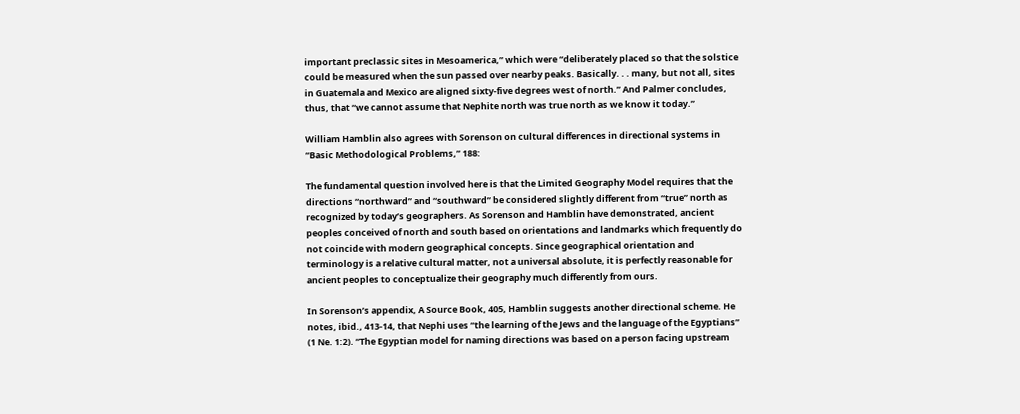important preclassic sites in Mesoamerica,” which were “deliberately placed so that the solstice could be measured when the sun passed over nearby peaks. Basically. . . many, but not all, sites in Guatemala and Mexico are aligned sixty-five degrees west of north.” And Palmer concludes, thus, that “we cannot assume that Nephite north was true north as we know it today.”

William Hamblin also agrees with Sorenson on cultural differences in directional systems in “Basic Methodological Problems,” 188:

The fundamental question involved here is that the Limited Geography Model requires that the directions “northward” and “southward” be considered slightly different from “true” north as recognized by today’s geographers. As Sorenson and Hamblin have demonstrated, ancient peoples conceived of north and south based on orientations and landmarks which frequently do not coincide with modern geographical concepts. Since geographical orientation and terminology is a relative cultural matter, not a universal absolute, it is perfectly reasonable for ancient peoples to conceptualize their geography much differently from ours.

In Sorenson’s appendix, A Source Book, 405, Hamblin suggests another directional scheme. He notes, ibid., 413-14, that Nephi uses “the learning of the Jews and the language of the Egyptians” (1 Ne. 1:2). “The Egyptian model for naming directions was based on a person facing upstream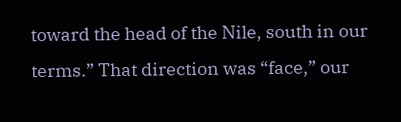toward the head of the Nile, south in our terms.” That direction was “face,” our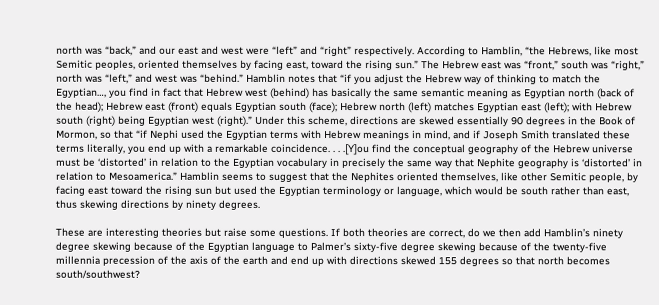north was “back,” and our east and west were “left” and “right” respectively. According to Hamblin, “the Hebrews, like most Semitic peoples, oriented themselves by facing east, toward the rising sun.” The Hebrew east was “front,” south was “right,” north was “left,” and west was “behind.” Hamblin notes that “if you adjust the Hebrew way of thinking to match the Egyptian…, you find in fact that Hebrew west (behind) has basically the same semantic meaning as Egyptian north (back of the head); Hebrew east (front) equals Egyptian south (face); Hebrew north (left) matches Egyptian east (left); with Hebrew south (right) being Egyptian west (right).” Under this scheme, directions are skewed essentially 90 degrees in the Book of Mormon, so that “if Nephi used the Egyptian terms with Hebrew meanings in mind, and if Joseph Smith translated these terms literally, you end up with a remarkable coincidence. . . .[Y]ou find the conceptual geography of the Hebrew universe must be ‘distorted’ in relation to the Egyptian vocabulary in precisely the same way that Nephite geography is ‘distorted’ in relation to Mesoamerica.” Hamblin seems to suggest that the Nephites oriented themselves, like other Semitic people, by facing east toward the rising sun but used the Egyptian terminology or language, which would be south rather than east, thus skewing directions by ninety degrees.

These are interesting theories but raise some questions. If both theories are correct, do we then add Hamblin’s ninety degree skewing because of the Egyptian language to Palmer’s sixty-five degree skewing because of the twenty-five millennia precession of the axis of the earth and end up with directions skewed 155 degrees so that north becomes south/southwest?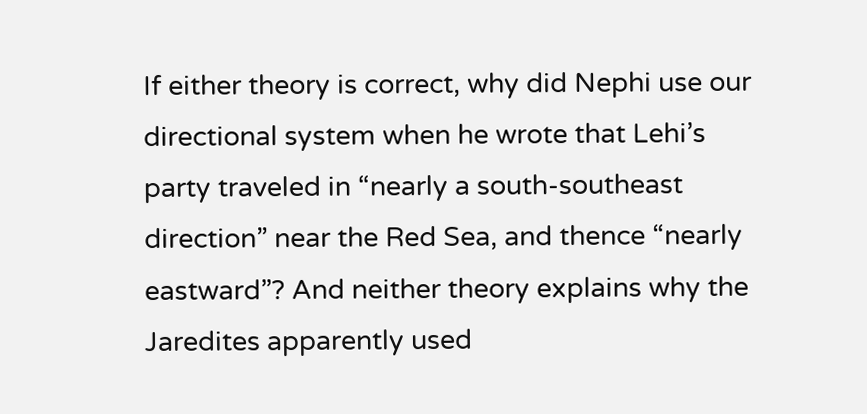If either theory is correct, why did Nephi use our directional system when he wrote that Lehi’s party traveled in “nearly a south-southeast direction” near the Red Sea, and thence “nearly eastward”? And neither theory explains why the Jaredites apparently used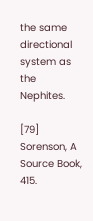the same directional system as the Nephites.

[79] Sorenson, A Source Book, 415.